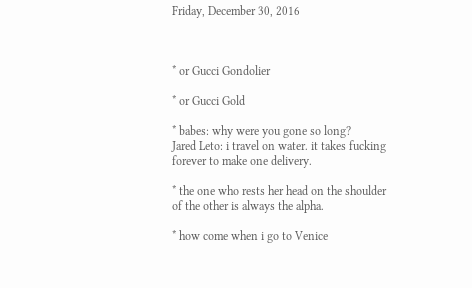Friday, December 30, 2016



* or Gucci Gondolier

* or Gucci Gold

* babes: why were you gone so long?
Jared Leto: i travel on water. it takes fucking forever to make one delivery.

* the one who rests her head on the shoulder of the other is always the alpha.

* how come when i go to Venice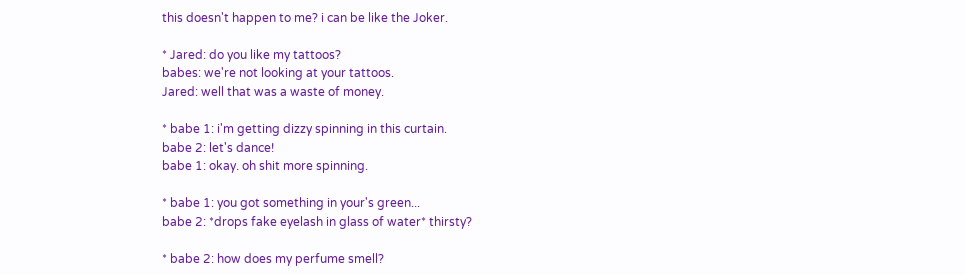this doesn't happen to me? i can be like the Joker.

* Jared: do you like my tattoos?
babes: we're not looking at your tattoos.
Jared: well that was a waste of money.

* babe 1: i'm getting dizzy spinning in this curtain.
babe 2: let's dance!
babe 1: okay. oh shit more spinning.

* babe 1: you got something in your's green...
babe 2: *drops fake eyelash in glass of water* thirsty?

* babe 2: how does my perfume smell?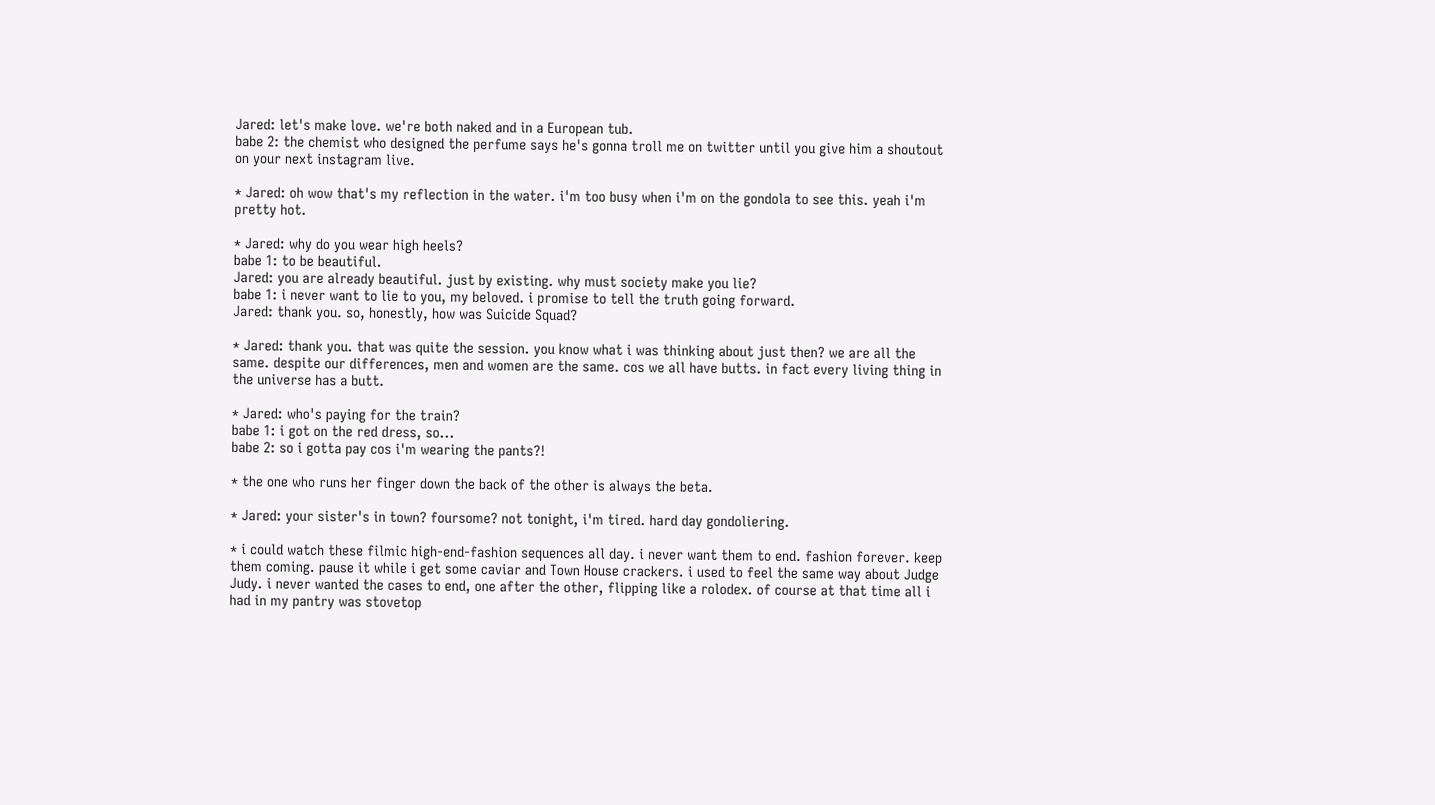Jared: let's make love. we're both naked and in a European tub.
babe 2: the chemist who designed the perfume says he's gonna troll me on twitter until you give him a shoutout on your next instagram live.

* Jared: oh wow that's my reflection in the water. i'm too busy when i'm on the gondola to see this. yeah i'm pretty hot.

* Jared: why do you wear high heels?
babe 1: to be beautiful.
Jared: you are already beautiful. just by existing. why must society make you lie?
babe 1: i never want to lie to you, my beloved. i promise to tell the truth going forward.
Jared: thank you. so, honestly, how was Suicide Squad?

* Jared: thank you. that was quite the session. you know what i was thinking about just then? we are all the same. despite our differences, men and women are the same. cos we all have butts. in fact every living thing in the universe has a butt.

* Jared: who's paying for the train?
babe 1: i got on the red dress, so...
babe 2: so i gotta pay cos i'm wearing the pants?!

* the one who runs her finger down the back of the other is always the beta.

* Jared: your sister's in town? foursome? not tonight, i'm tired. hard day gondoliering.

* i could watch these filmic high-end-fashion sequences all day. i never want them to end. fashion forever. keep them coming. pause it while i get some caviar and Town House crackers. i used to feel the same way about Judge Judy. i never wanted the cases to end, one after the other, flipping like a rolodex. of course at that time all i had in my pantry was stovetop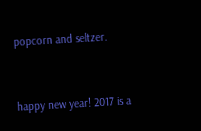popcorn and seltzer.


happy new year! 2017 is a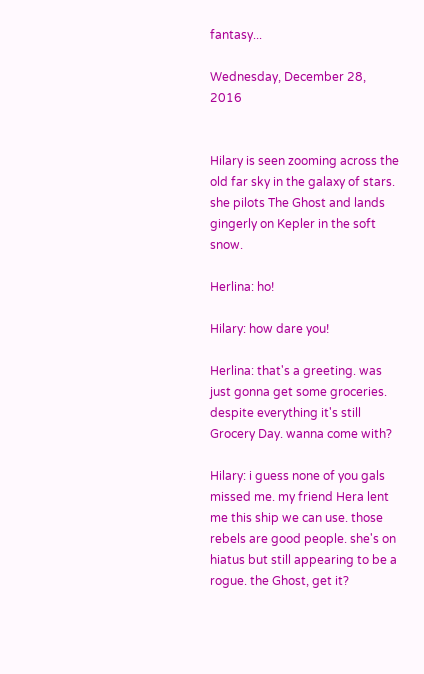fantasy...

Wednesday, December 28, 2016


Hilary is seen zooming across the old far sky in the galaxy of stars. she pilots The Ghost and lands gingerly on Kepler in the soft snow.

Herlina: ho!

Hilary: how dare you!

Herlina: that's a greeting. was just gonna get some groceries. despite everything it's still Grocery Day. wanna come with?

Hilary: i guess none of you gals missed me. my friend Hera lent me this ship we can use. those rebels are good people. she's on hiatus but still appearing to be a rogue. the Ghost, get it?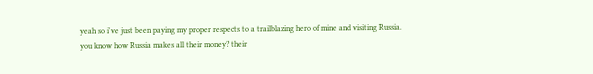yeah so i've just been paying my proper respects to a trailblazing hero of mine and visiting Russia. you know how Russia makes all their money? their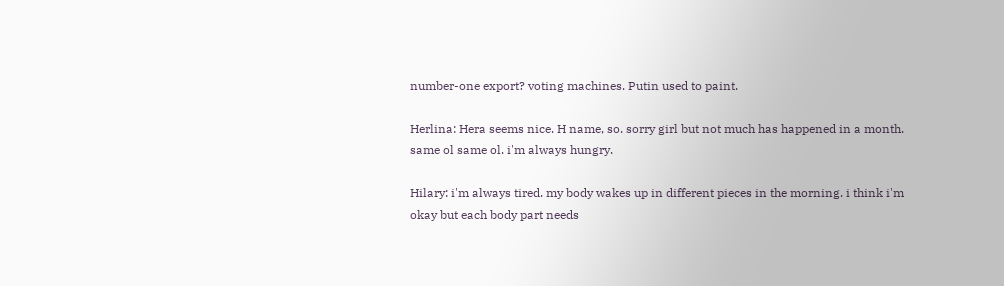number-one export? voting machines. Putin used to paint.

Herlina: Hera seems nice. H name, so. sorry girl but not much has happened in a month. same ol same ol. i'm always hungry.

Hilary: i'm always tired. my body wakes up in different pieces in the morning. i think i'm okay but each body part needs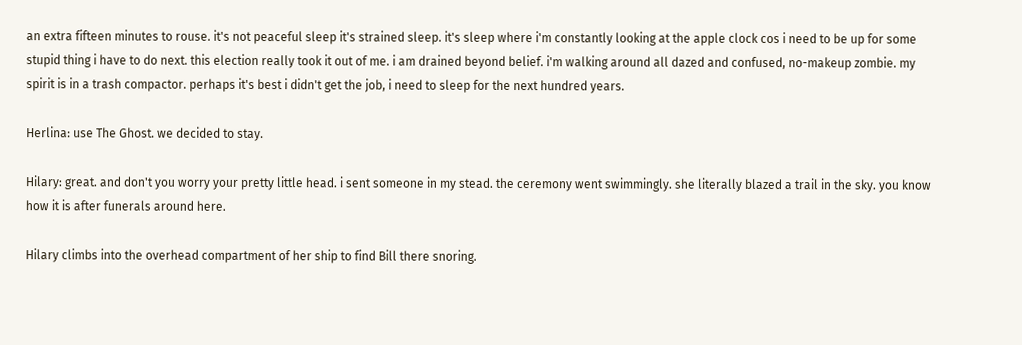an extra fifteen minutes to rouse. it's not peaceful sleep it's strained sleep. it's sleep where i'm constantly looking at the apple clock cos i need to be up for some stupid thing i have to do next. this election really took it out of me. i am drained beyond belief. i'm walking around all dazed and confused, no-makeup zombie. my spirit is in a trash compactor. perhaps it's best i didn't get the job, i need to sleep for the next hundred years.

Herlina: use The Ghost. we decided to stay.

Hilary: great. and don't you worry your pretty little head. i sent someone in my stead. the ceremony went swimmingly. she literally blazed a trail in the sky. you know how it is after funerals around here.

Hilary climbs into the overhead compartment of her ship to find Bill there snoring.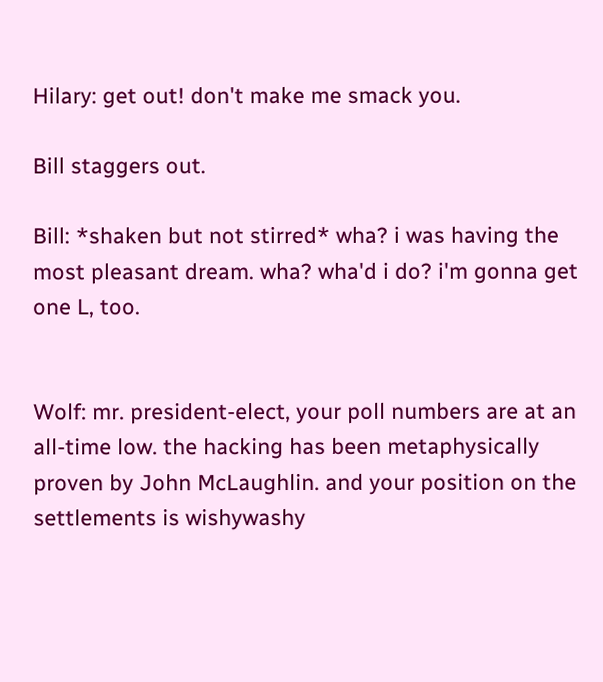Hilary: get out! don't make me smack you.

Bill staggers out.

Bill: *shaken but not stirred* wha? i was having the most pleasant dream. wha? wha'd i do? i'm gonna get one L, too.


Wolf: mr. president-elect, your poll numbers are at an all-time low. the hacking has been metaphysically proven by John McLaughlin. and your position on the settlements is wishywashy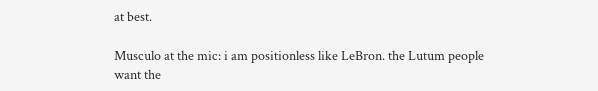at best.

Musculo at the mic: i am positionless like LeBron. the Lutum people want the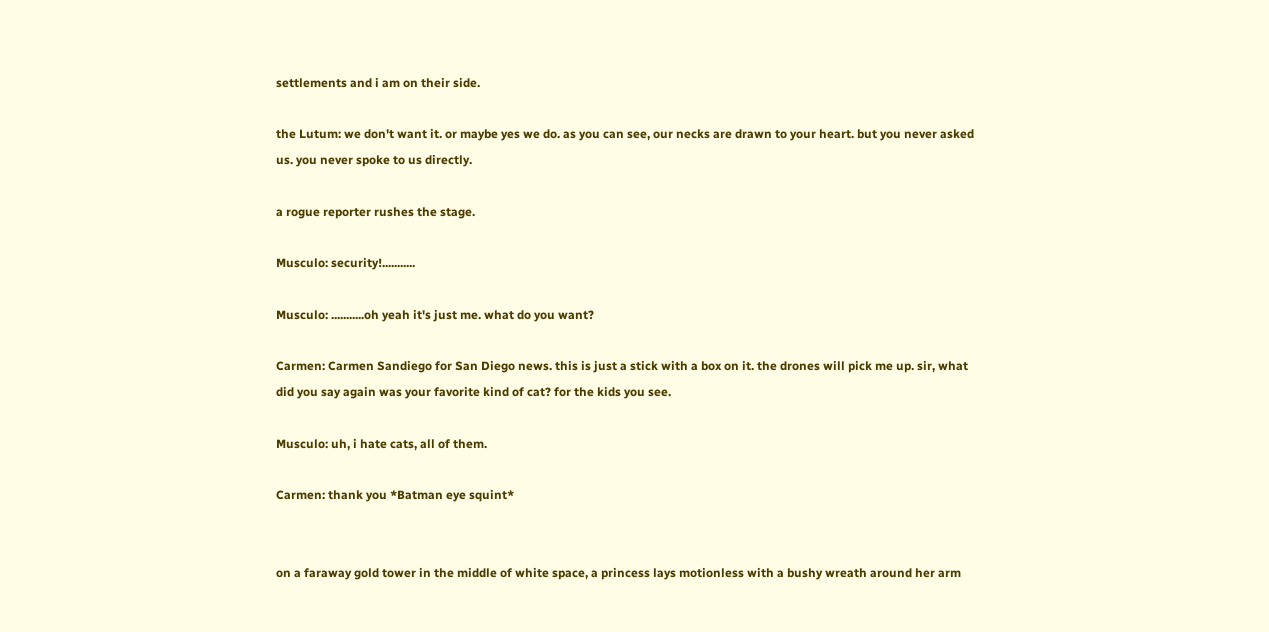settlements and i am on their side.

the Lutum: we don't want it. or maybe yes we do. as you can see, our necks are drawn to your heart. but you never asked us. you never spoke to us directly.

a rogue reporter rushes the stage.

Musculo: security!...........

Musculo: ...........oh yeah it's just me. what do you want?

Carmen: Carmen Sandiego for San Diego news. this is just a stick with a box on it. the drones will pick me up. sir, what did you say again was your favorite kind of cat? for the kids you see.

Musculo: uh, i hate cats, all of them.

Carmen: thank you *Batman eye squint*


on a faraway gold tower in the middle of white space, a princess lays motionless with a bushy wreath around her arm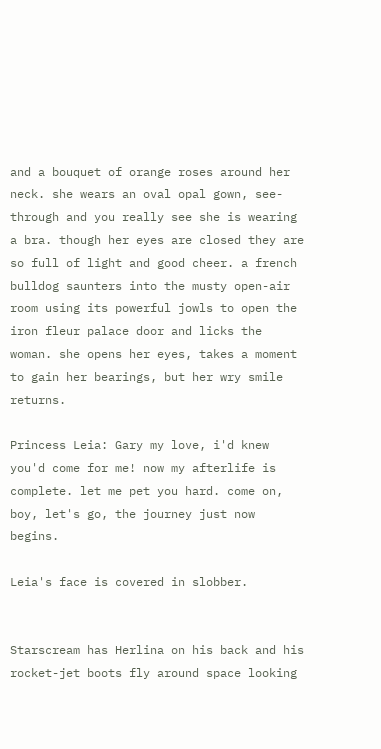and a bouquet of orange roses around her neck. she wears an oval opal gown, see-through and you really see she is wearing a bra. though her eyes are closed they are so full of light and good cheer. a french bulldog saunters into the musty open-air room using its powerful jowls to open the iron fleur palace door and licks the woman. she opens her eyes, takes a moment to gain her bearings, but her wry smile returns.

Princess Leia: Gary my love, i'd knew you'd come for me! now my afterlife is complete. let me pet you hard. come on, boy, let's go, the journey just now begins.

Leia's face is covered in slobber.


Starscream has Herlina on his back and his rocket-jet boots fly around space looking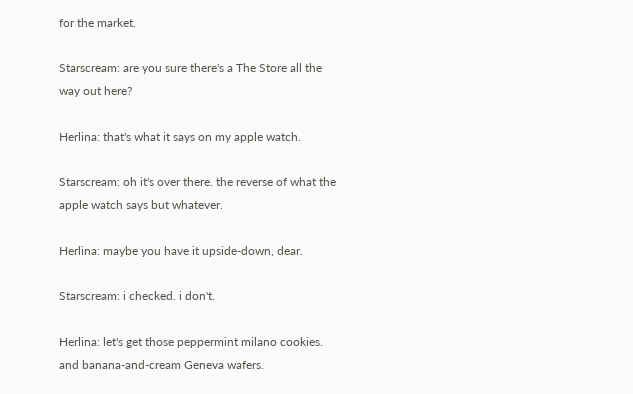for the market.

Starscream: are you sure there's a The Store all the way out here?

Herlina: that's what it says on my apple watch.

Starscream: oh it's over there. the reverse of what the apple watch says but whatever.

Herlina: maybe you have it upside-down, dear.

Starscream: i checked. i don't.

Herlina: let's get those peppermint milano cookies. and banana-and-cream Geneva wafers.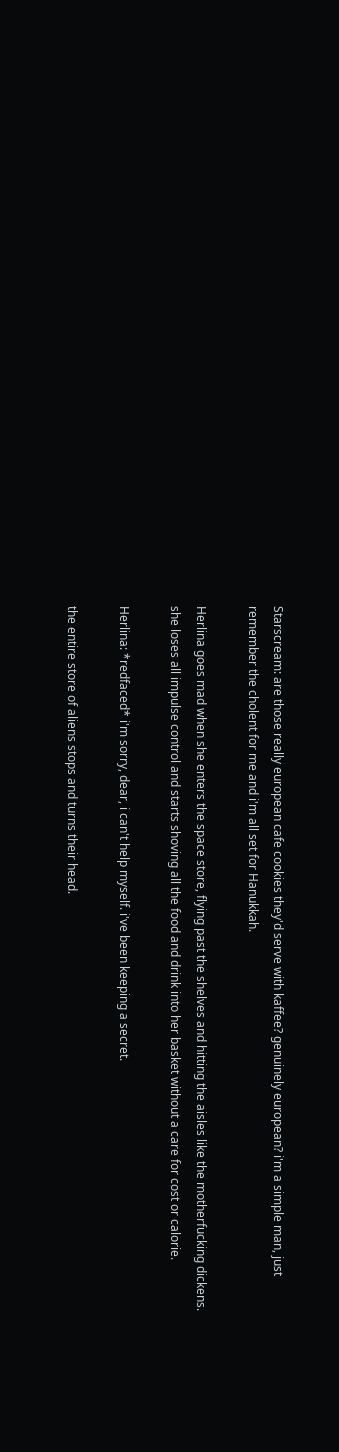Starscream: are those really european cafe cookies they'd serve with kaffee? genuinely european? i'm a simple man, just remember the cholent for me and i'm all set for Hanukkah.

Herlina goes mad when she enters the space store, flying past the shelves and hitting the aisles like the motherfucking dickens. she loses all impulse control and starts shoving all the food and drink into her basket without a care for cost or calorie.

Herlina: *redfaced* i'm sorry, dear, i can't help myself. i've been keeping a secret.

the entire store of aliens stops and turns their head.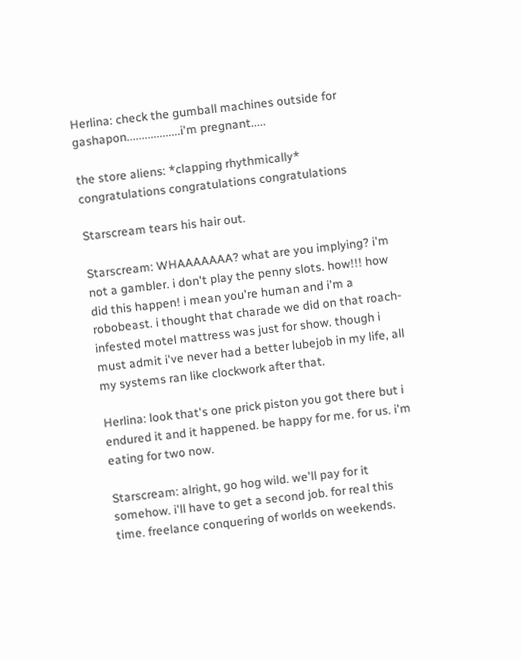Herlina: check the gumball machines outside for gashapon..................i'm pregnant.....

the store aliens: *clapping rhythmically* congratulations congratulations congratulations

Starscream tears his hair out.

Starscream: WHAAAAAAA? what are you implying? i'm not a gambler. i don't play the penny slots. how!!! how did this happen! i mean you're human and i'm a robobeast. i thought that charade we did on that roach-infested motel mattress was just for show. though i must admit i've never had a better lubejob in my life, all my systems ran like clockwork after that.

Herlina: look that's one prick piston you got there but i endured it and it happened. be happy for me. for us. i'm eating for two now.

Starscream: alright, go hog wild. we'll pay for it somehow. i'll have to get a second job. for real this time. freelance conquering of worlds on weekends.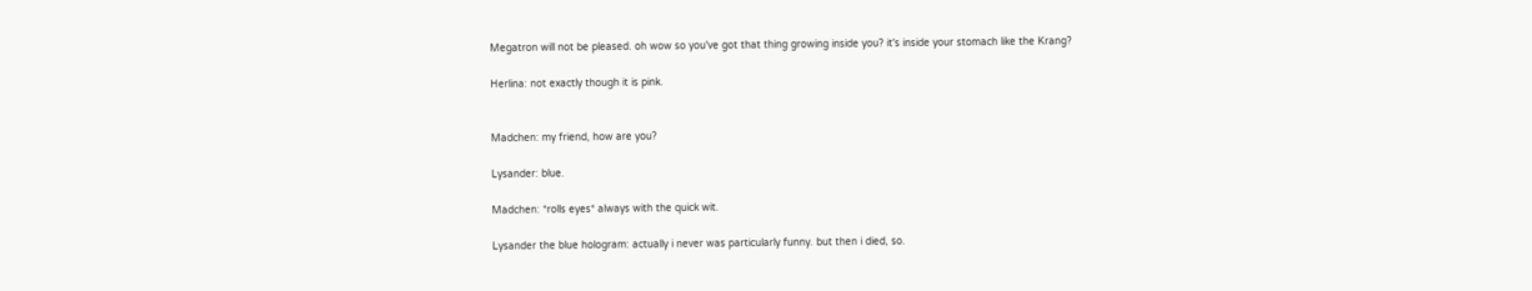Megatron will not be pleased. oh wow so you've got that thing growing inside you? it's inside your stomach like the Krang?

Herlina: not exactly though it is pink.


Madchen: my friend, how are you?

Lysander: blue.

Madchen: *rolls eyes* always with the quick wit.

Lysander the blue hologram: actually i never was particularly funny. but then i died, so.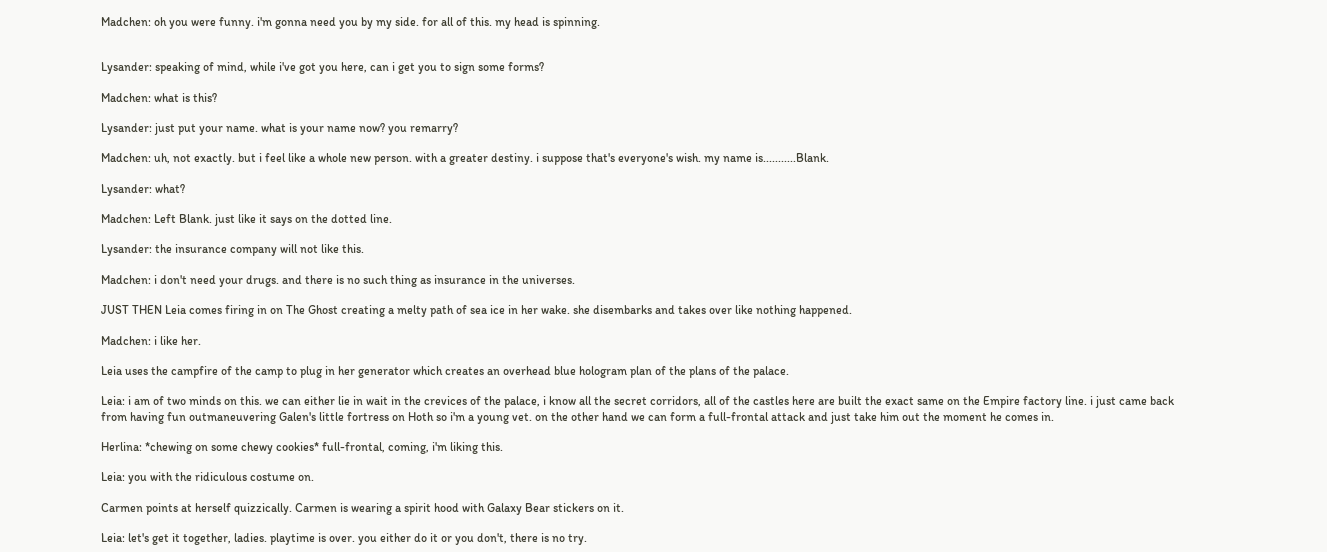Madchen: oh you were funny. i'm gonna need you by my side. for all of this. my head is spinning.


Lysander: speaking of mind, while i've got you here, can i get you to sign some forms?

Madchen: what is this?

Lysander: just put your name. what is your name now? you remarry?

Madchen: uh, not exactly. but i feel like a whole new person. with a greater destiny. i suppose that's everyone's wish. my name is...........Blank.

Lysander: what?

Madchen: Left Blank. just like it says on the dotted line.

Lysander: the insurance company will not like this.

Madchen: i don't need your drugs. and there is no such thing as insurance in the universes.

JUST THEN Leia comes firing in on The Ghost creating a melty path of sea ice in her wake. she disembarks and takes over like nothing happened.

Madchen: i like her.

Leia uses the campfire of the camp to plug in her generator which creates an overhead blue hologram plan of the plans of the palace.

Leia: i am of two minds on this. we can either lie in wait in the crevices of the palace, i know all the secret corridors, all of the castles here are built the exact same on the Empire factory line. i just came back from having fun outmaneuvering Galen's little fortress on Hoth so i'm a young vet. on the other hand we can form a full-frontal attack and just take him out the moment he comes in.

Herlina: *chewing on some chewy cookies* full-frontal, coming, i'm liking this.

Leia: you with the ridiculous costume on.

Carmen points at herself quizzically. Carmen is wearing a spirit hood with Galaxy Bear stickers on it.

Leia: let's get it together, ladies. playtime is over. you either do it or you don't, there is no try.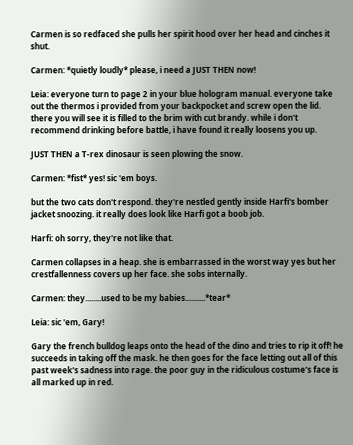Carmen is so redfaced she pulls her spirit hood over her head and cinches it shut.

Carmen: *quietly loudly* please, i need a JUST THEN now!

Leia: everyone turn to page 2 in your blue hologram manual. everyone take out the thermos i provided from your backpocket and screw open the lid. there you will see it is filled to the brim with cut brandy. while i don't recommend drinking before battle, i have found it really loosens you up.

JUST THEN a T-rex dinosaur is seen plowing the snow.

Carmen: *fist* yes! sic 'em boys.

but the two cats don't respond. they're nestled gently inside Harfi's bomber jacket snoozing. it really does look like Harfi got a boob job.

Harfi: oh sorry, they're not like that.

Carmen collapses in a heap. she is embarrassed in the worst way yes but her crestfallenness covers up her face. she sobs internally.

Carmen: they........used to be my babies..........*tear*

Leia: sic 'em, Gary!

Gary the french bulldog leaps onto the head of the dino and tries to rip it off! he succeeds in taking off the mask. he then goes for the face letting out all of this past week's sadness into rage. the poor guy in the ridiculous costume's face is all marked up in red.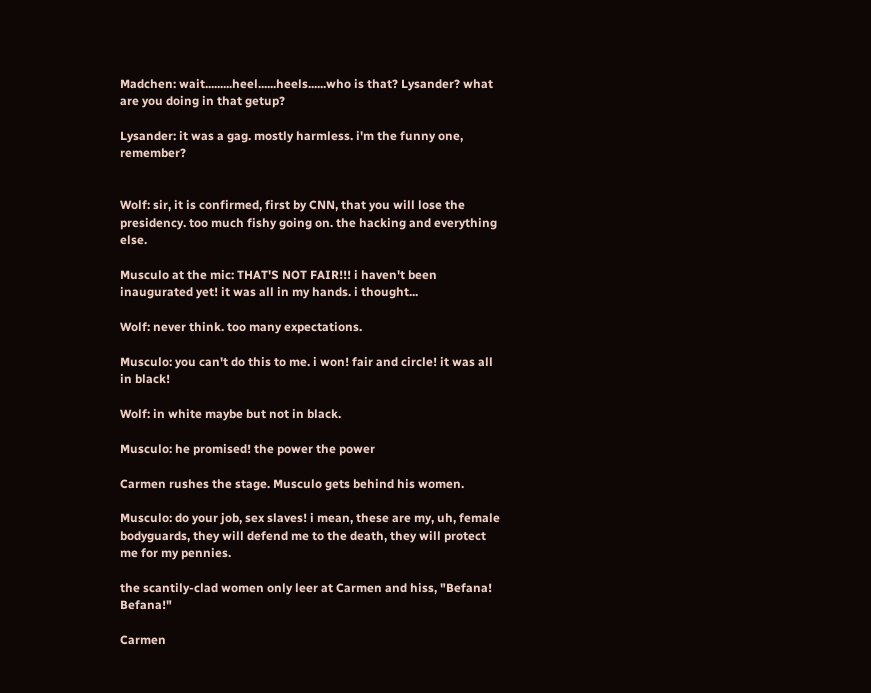Madchen: wait.........heel......heels......who is that? Lysander? what are you doing in that getup?

Lysander: it was a gag. mostly harmless. i'm the funny one, remember?


Wolf: sir, it is confirmed, first by CNN, that you will lose the presidency. too much fishy going on. the hacking and everything else.

Musculo at the mic: THAT'S NOT FAIR!!! i haven't been inaugurated yet! it was all in my hands. i thought...

Wolf: never think. too many expectations.

Musculo: you can't do this to me. i won! fair and circle! it was all in black!

Wolf: in white maybe but not in black.

Musculo: he promised! the power the power

Carmen rushes the stage. Musculo gets behind his women.

Musculo: do your job, sex slaves! i mean, these are my, uh, female bodyguards, they will defend me to the death, they will protect me for my pennies.

the scantily-clad women only leer at Carmen and hiss, "Befana! Befana!"

Carmen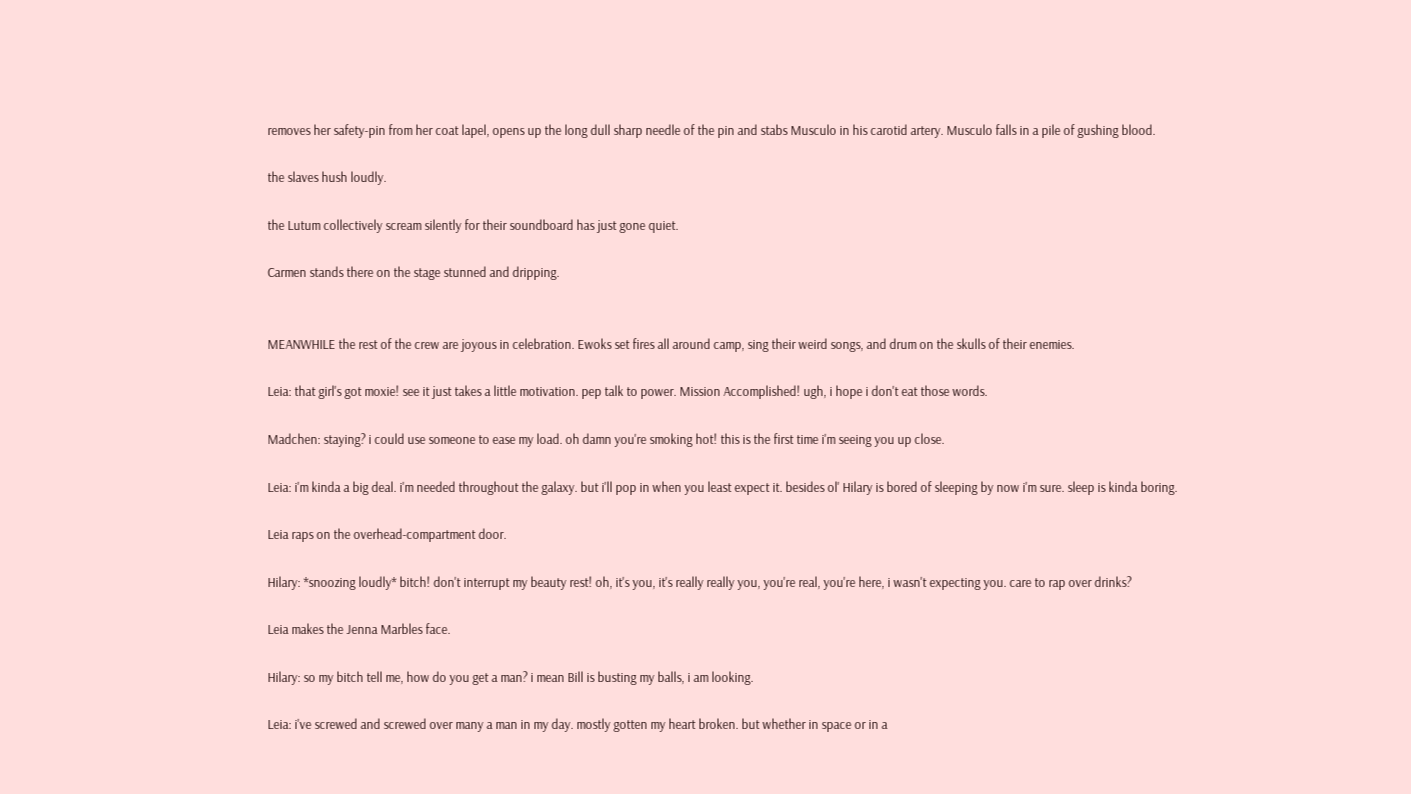removes her safety-pin from her coat lapel, opens up the long dull sharp needle of the pin and stabs Musculo in his carotid artery. Musculo falls in a pile of gushing blood.

the slaves hush loudly.

the Lutum collectively scream silently for their soundboard has just gone quiet.

Carmen stands there on the stage stunned and dripping.


MEANWHILE the rest of the crew are joyous in celebration. Ewoks set fires all around camp, sing their weird songs, and drum on the skulls of their enemies.

Leia: that girl's got moxie! see it just takes a little motivation. pep talk to power. Mission Accomplished! ugh, i hope i don't eat those words.

Madchen: staying? i could use someone to ease my load. oh damn you're smoking hot! this is the first time i'm seeing you up close.

Leia: i'm kinda a big deal. i'm needed throughout the galaxy. but i'll pop in when you least expect it. besides ol' Hilary is bored of sleeping by now i'm sure. sleep is kinda boring.

Leia raps on the overhead-compartment door.

Hilary: *snoozing loudly* bitch! don't interrupt my beauty rest! oh, it's you, it's really really you, you're real, you're here, i wasn't expecting you. care to rap over drinks?

Leia makes the Jenna Marbles face.

Hilary: so my bitch tell me, how do you get a man? i mean Bill is busting my balls, i am looking.

Leia: i've screwed and screwed over many a man in my day. mostly gotten my heart broken. but whether in space or in a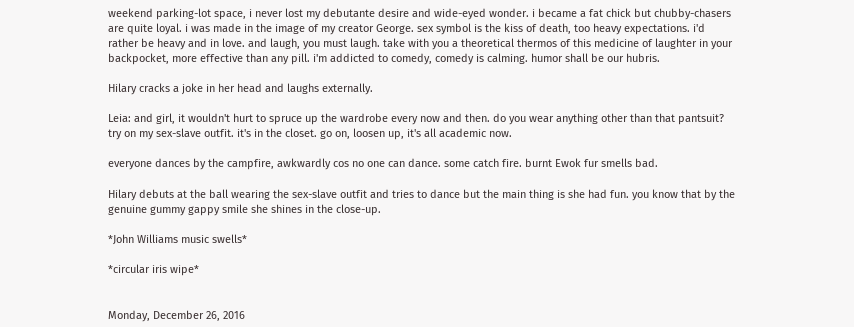weekend parking-lot space, i never lost my debutante desire and wide-eyed wonder. i became a fat chick but chubby-chasers are quite loyal. i was made in the image of my creator George. sex symbol is the kiss of death, too heavy expectations. i'd rather be heavy and in love. and laugh, you must laugh. take with you a theoretical thermos of this medicine of laughter in your backpocket, more effective than any pill. i'm addicted to comedy, comedy is calming. humor shall be our hubris.

Hilary cracks a joke in her head and laughs externally.

Leia: and girl, it wouldn't hurt to spruce up the wardrobe every now and then. do you wear anything other than that pantsuit? try on my sex-slave outfit. it's in the closet. go on, loosen up, it's all academic now.

everyone dances by the campfire, awkwardly cos no one can dance. some catch fire. burnt Ewok fur smells bad.

Hilary debuts at the ball wearing the sex-slave outfit and tries to dance but the main thing is she had fun. you know that by the genuine gummy gappy smile she shines in the close-up.

*John Williams music swells*

*circular iris wipe*


Monday, December 26, 2016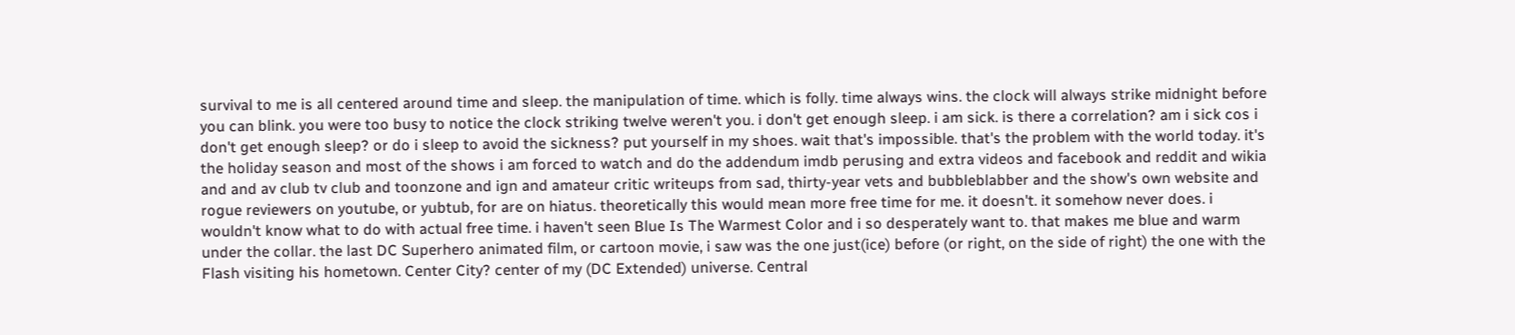survival to me is all centered around time and sleep. the manipulation of time. which is folly. time always wins. the clock will always strike midnight before you can blink. you were too busy to notice the clock striking twelve weren't you. i don't get enough sleep. i am sick. is there a correlation? am i sick cos i don't get enough sleep? or do i sleep to avoid the sickness? put yourself in my shoes. wait that's impossible. that's the problem with the world today. it's the holiday season and most of the shows i am forced to watch and do the addendum imdb perusing and extra videos and facebook and reddit and wikia and and av club tv club and toonzone and ign and amateur critic writeups from sad, thirty-year vets and bubbleblabber and the show's own website and rogue reviewers on youtube, or yubtub, for are on hiatus. theoretically this would mean more free time for me. it doesn't. it somehow never does. i wouldn't know what to do with actual free time. i haven't seen Blue Is The Warmest Color and i so desperately want to. that makes me blue and warm under the collar. the last DC Superhero animated film, or cartoon movie, i saw was the one just(ice) before (or right, on the side of right) the one with the Flash visiting his hometown. Center City? center of my (DC Extended) universe. Central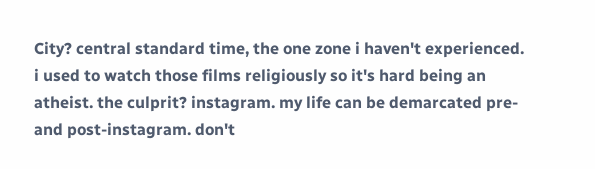City? central standard time, the one zone i haven't experienced. i used to watch those films religiously so it's hard being an atheist. the culprit? instagram. my life can be demarcated pre- and post-instagram. don't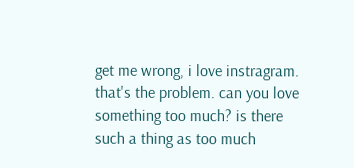get me wrong, i love instragram. that's the problem. can you love something too much? is there such a thing as too much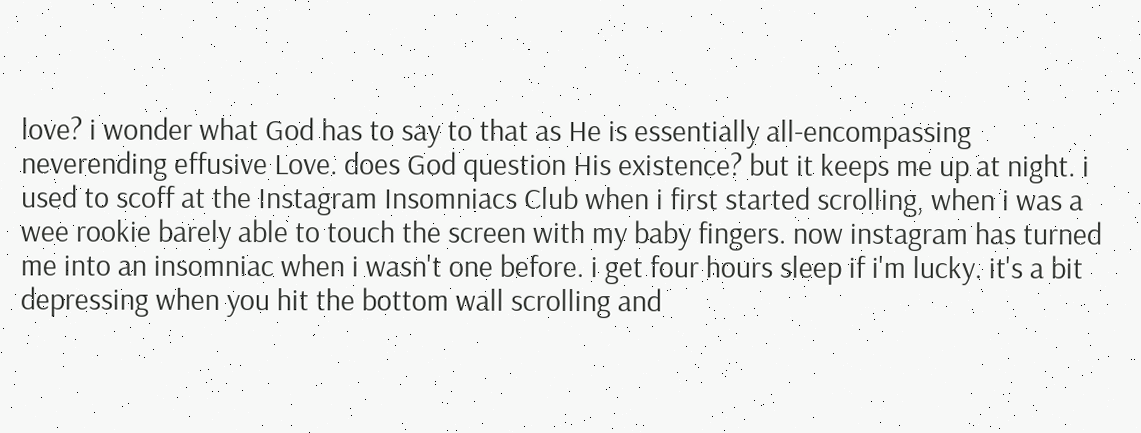love? i wonder what God has to say to that as He is essentially all-encompassing neverending effusive Love. does God question His existence? but it keeps me up at night. i used to scoff at the Instagram Insomniacs Club when i first started scrolling, when i was a wee rookie barely able to touch the screen with my baby fingers. now instagram has turned me into an insomniac when i wasn't one before. i get four hours sleep if i'm lucky. it's a bit depressing when you hit the bottom wall scrolling and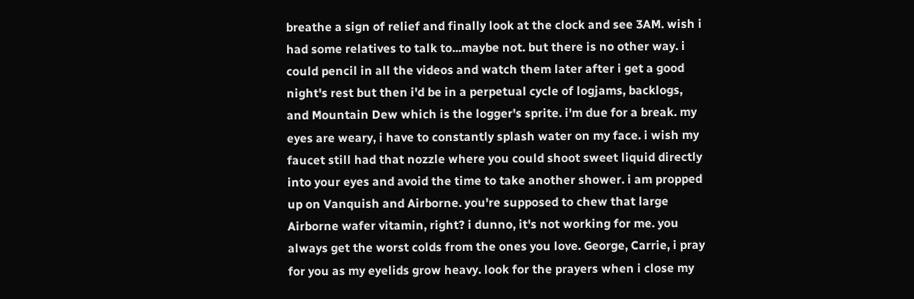breathe a sign of relief and finally look at the clock and see 3AM. wish i had some relatives to talk to...maybe not. but there is no other way. i could pencil in all the videos and watch them later after i get a good night's rest but then i'd be in a perpetual cycle of logjams, backlogs, and Mountain Dew which is the logger's sprite. i'm due for a break. my eyes are weary, i have to constantly splash water on my face. i wish my faucet still had that nozzle where you could shoot sweet liquid directly into your eyes and avoid the time to take another shower. i am propped up on Vanquish and Airborne. you're supposed to chew that large Airborne wafer vitamin, right? i dunno, it's not working for me. you always get the worst colds from the ones you love. George, Carrie, i pray for you as my eyelids grow heavy. look for the prayers when i close my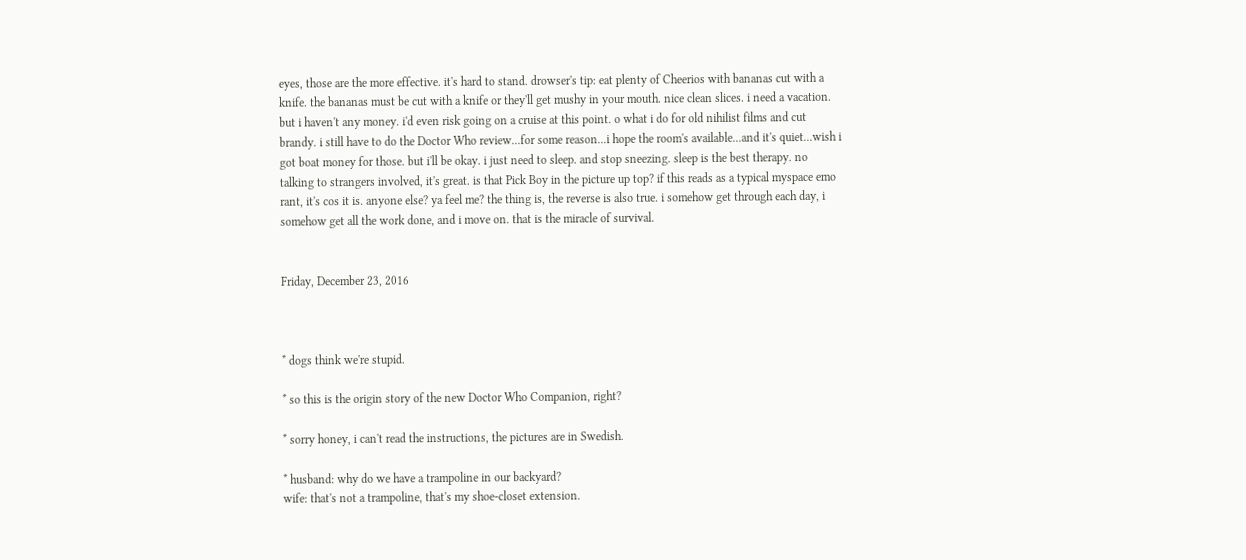eyes, those are the more effective. it's hard to stand. drowser's tip: eat plenty of Cheerios with bananas cut with a knife. the bananas must be cut with a knife or they'll get mushy in your mouth. nice clean slices. i need a vacation. but i haven't any money. i'd even risk going on a cruise at this point. o what i do for old nihilist films and cut brandy. i still have to do the Doctor Who review...for some reason...i hope the room's available...and it's quiet...wish i got boat money for those. but i'll be okay. i just need to sleep. and stop sneezing. sleep is the best therapy. no talking to strangers involved, it's great. is that Pick Boy in the picture up top? if this reads as a typical myspace emo rant, it's cos it is. anyone else? ya feel me? the thing is, the reverse is also true. i somehow get through each day, i somehow get all the work done, and i move on. that is the miracle of survival.


Friday, December 23, 2016



* dogs think we're stupid.

* so this is the origin story of the new Doctor Who Companion, right?

* sorry honey, i can't read the instructions, the pictures are in Swedish.

* husband: why do we have a trampoline in our backyard?
wife: that's not a trampoline, that's my shoe-closet extension.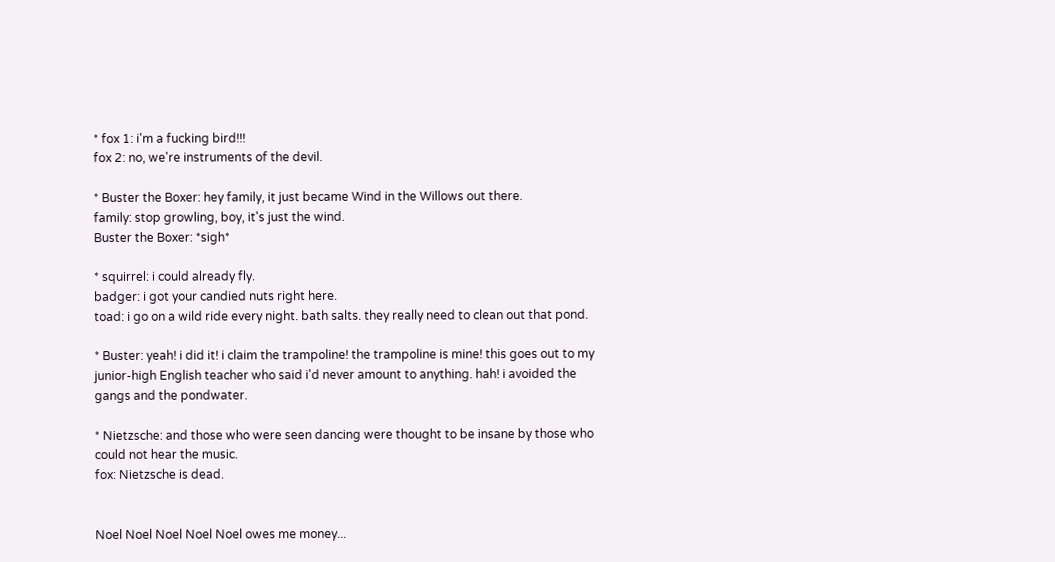* fox 1: i'm a fucking bird!!!
fox 2: no, we're instruments of the devil.

* Buster the Boxer: hey family, it just became Wind in the Willows out there.
family: stop growling, boy, it's just the wind.
Buster the Boxer: *sigh*

* squirrel: i could already fly.
badger: i got your candied nuts right here.
toad: i go on a wild ride every night. bath salts. they really need to clean out that pond.

* Buster: yeah! i did it! i claim the trampoline! the trampoline is mine! this goes out to my junior-high English teacher who said i'd never amount to anything. hah! i avoided the gangs and the pondwater.

* Nietzsche: and those who were seen dancing were thought to be insane by those who could not hear the music.
fox: Nietzsche is dead.


Noel Noel Noel Noel Noel owes me money...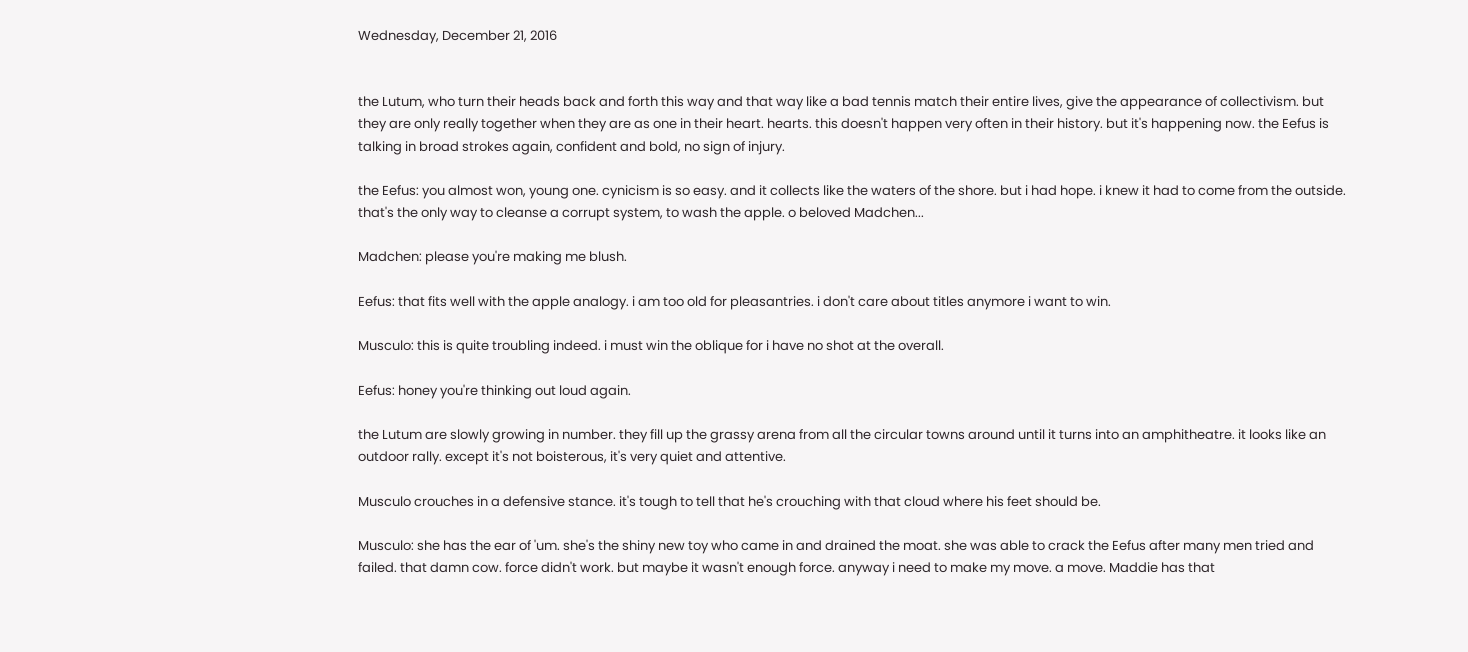Wednesday, December 21, 2016


the Lutum, who turn their heads back and forth this way and that way like a bad tennis match their entire lives, give the appearance of collectivism. but they are only really together when they are as one in their heart. hearts. this doesn't happen very often in their history. but it's happening now. the Eefus is talking in broad strokes again, confident and bold, no sign of injury.

the Eefus: you almost won, young one. cynicism is so easy. and it collects like the waters of the shore. but i had hope. i knew it had to come from the outside. that's the only way to cleanse a corrupt system, to wash the apple. o beloved Madchen...

Madchen: please you're making me blush.

Eefus: that fits well with the apple analogy. i am too old for pleasantries. i don't care about titles anymore i want to win.

Musculo: this is quite troubling indeed. i must win the oblique for i have no shot at the overall.

Eefus: honey you're thinking out loud again.

the Lutum are slowly growing in number. they fill up the grassy arena from all the circular towns around until it turns into an amphitheatre. it looks like an outdoor rally. except it's not boisterous, it's very quiet and attentive.

Musculo crouches in a defensive stance. it's tough to tell that he's crouching with that cloud where his feet should be.

Musculo: she has the ear of 'um. she's the shiny new toy who came in and drained the moat. she was able to crack the Eefus after many men tried and failed. that damn cow. force didn't work. but maybe it wasn't enough force. anyway i need to make my move. a move. Maddie has that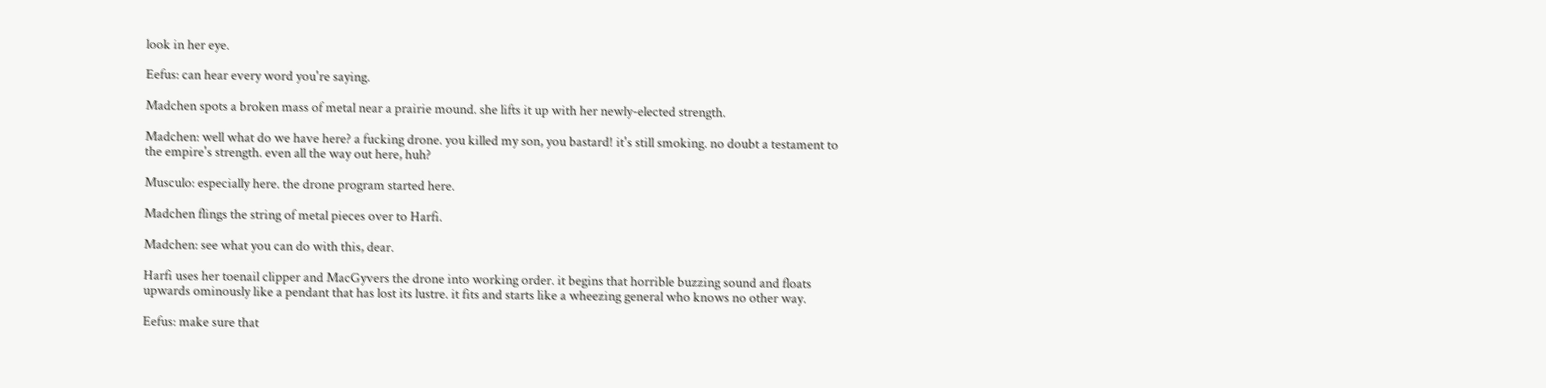look in her eye.

Eefus: can hear every word you're saying.

Madchen spots a broken mass of metal near a prairie mound. she lifts it up with her newly-elected strength.

Madchen: well what do we have here? a fucking drone. you killed my son, you bastard! it's still smoking. no doubt a testament to the empire's strength. even all the way out here, huh?

Musculo: especially here. the drone program started here.

Madchen flings the string of metal pieces over to Harfi.

Madchen: see what you can do with this, dear.

Harfi uses her toenail clipper and MacGyvers the drone into working order. it begins that horrible buzzing sound and floats upwards ominously like a pendant that has lost its lustre. it fits and starts like a wheezing general who knows no other way.

Eefus: make sure that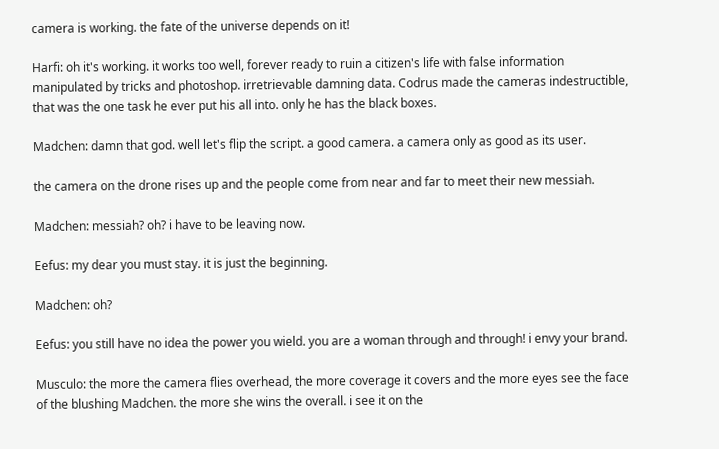camera is working. the fate of the universe depends on it!

Harfi: oh it's working. it works too well, forever ready to ruin a citizen's life with false information manipulated by tricks and photoshop. irretrievable damning data. Codrus made the cameras indestructible, that was the one task he ever put his all into. only he has the black boxes.

Madchen: damn that god. well let's flip the script. a good camera. a camera only as good as its user.

the camera on the drone rises up and the people come from near and far to meet their new messiah.

Madchen: messiah? oh? i have to be leaving now.

Eefus: my dear you must stay. it is just the beginning.

Madchen: oh?

Eefus: you still have no idea the power you wield. you are a woman through and through! i envy your brand.

Musculo: the more the camera flies overhead, the more coverage it covers and the more eyes see the face of the blushing Madchen. the more she wins the overall. i see it on the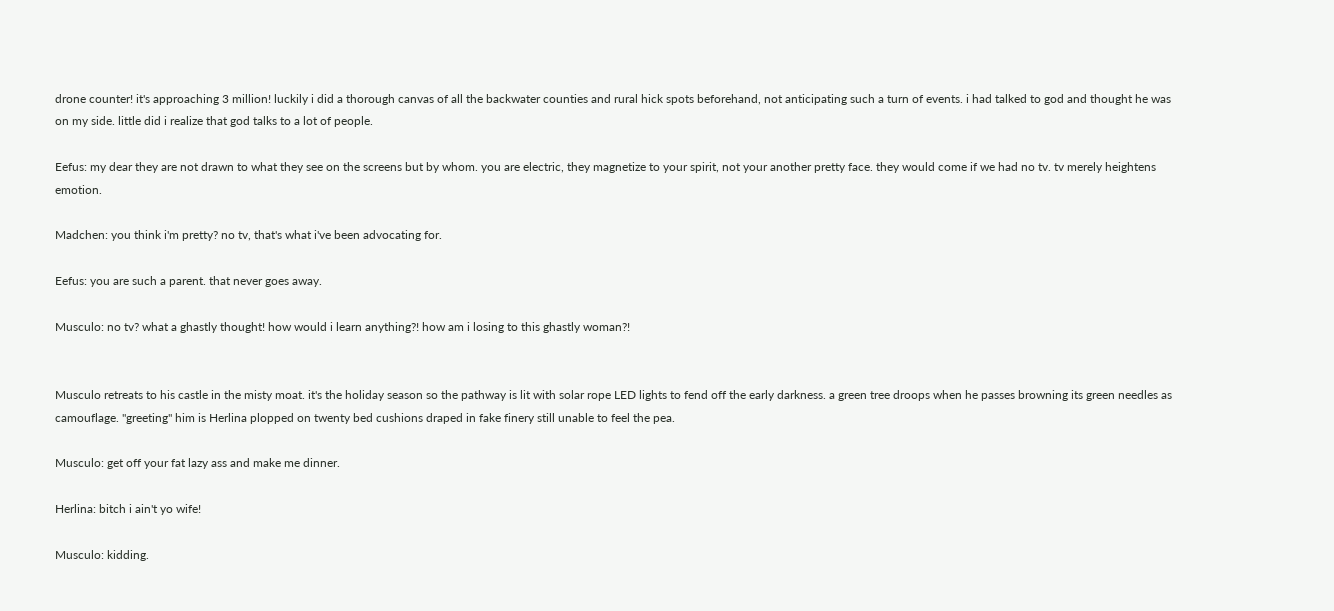drone counter! it's approaching 3 million! luckily i did a thorough canvas of all the backwater counties and rural hick spots beforehand, not anticipating such a turn of events. i had talked to god and thought he was on my side. little did i realize that god talks to a lot of people.

Eefus: my dear they are not drawn to what they see on the screens but by whom. you are electric, they magnetize to your spirit, not your another pretty face. they would come if we had no tv. tv merely heightens emotion.

Madchen: you think i'm pretty? no tv, that's what i've been advocating for.

Eefus: you are such a parent. that never goes away.

Musculo: no tv? what a ghastly thought! how would i learn anything?! how am i losing to this ghastly woman?!


Musculo retreats to his castle in the misty moat. it's the holiday season so the pathway is lit with solar rope LED lights to fend off the early darkness. a green tree droops when he passes browning its green needles as camouflage. "greeting" him is Herlina plopped on twenty bed cushions draped in fake finery still unable to feel the pea.

Musculo: get off your fat lazy ass and make me dinner.

Herlina: bitch i ain't yo wife!

Musculo: kidding.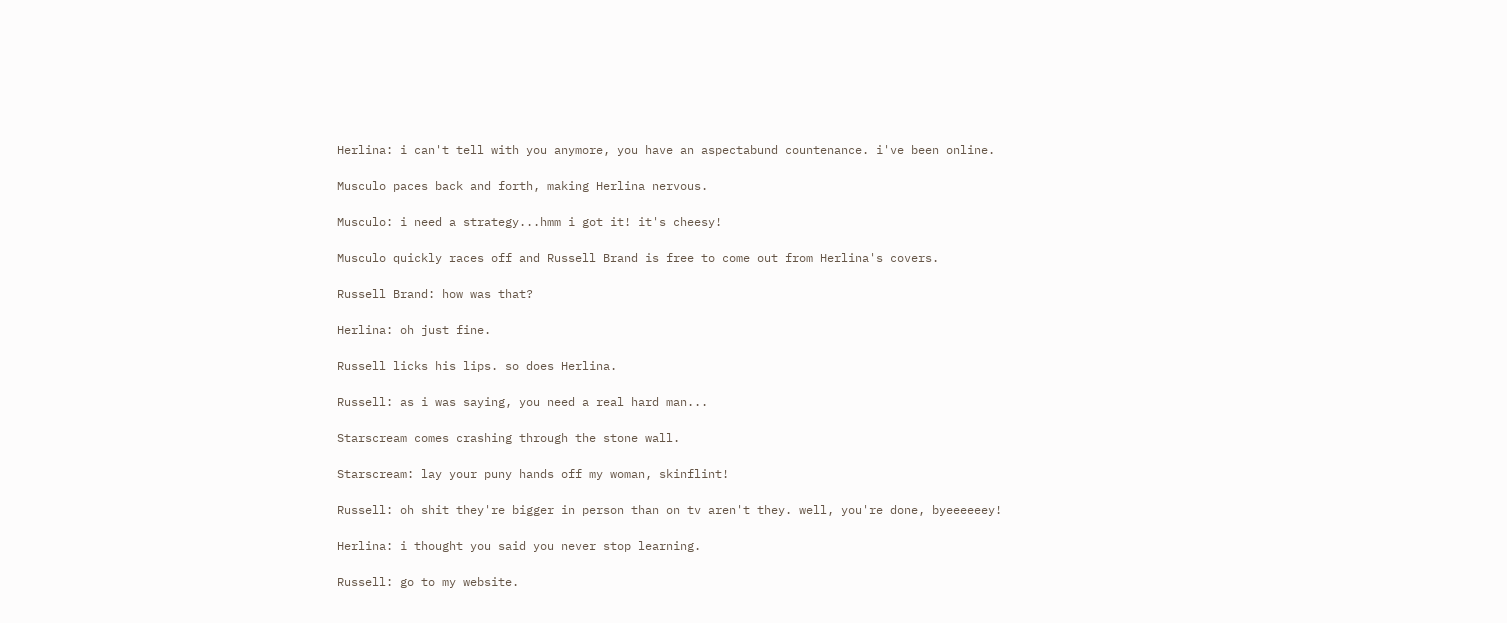Herlina: i can't tell with you anymore, you have an aspectabund countenance. i've been online.

Musculo paces back and forth, making Herlina nervous.

Musculo: i need a strategy...hmm i got it! it's cheesy!

Musculo quickly races off and Russell Brand is free to come out from Herlina's covers.

Russell Brand: how was that?

Herlina: oh just fine.

Russell licks his lips. so does Herlina.

Russell: as i was saying, you need a real hard man...

Starscream comes crashing through the stone wall.

Starscream: lay your puny hands off my woman, skinflint!

Russell: oh shit they're bigger in person than on tv aren't they. well, you're done, byeeeeeey!

Herlina: i thought you said you never stop learning.

Russell: go to my website.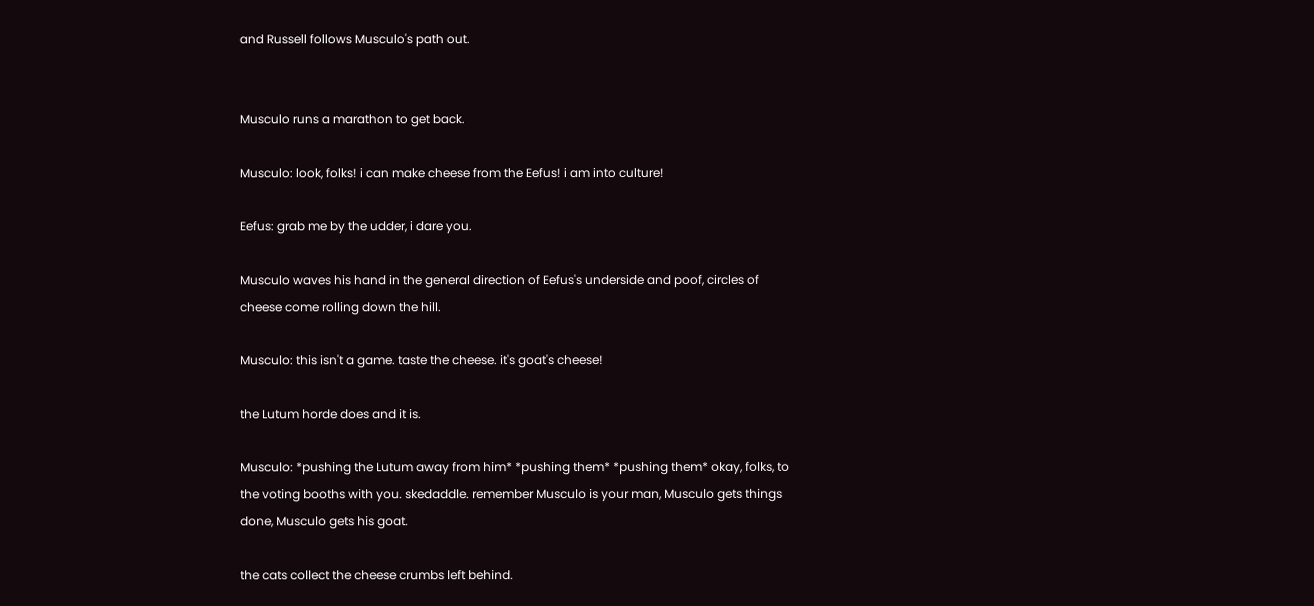and Russell follows Musculo's path out.


Musculo runs a marathon to get back.

Musculo: look, folks! i can make cheese from the Eefus! i am into culture!

Eefus: grab me by the udder, i dare you.

Musculo waves his hand in the general direction of Eefus's underside and poof, circles of cheese come rolling down the hill.

Musculo: this isn't a game. taste the cheese. it's goat's cheese!

the Lutum horde does and it is.

Musculo: *pushing the Lutum away from him* *pushing them* *pushing them* okay, folks, to the voting booths with you. skedaddle. remember Musculo is your man, Musculo gets things done, Musculo gets his goat.

the cats collect the cheese crumbs left behind.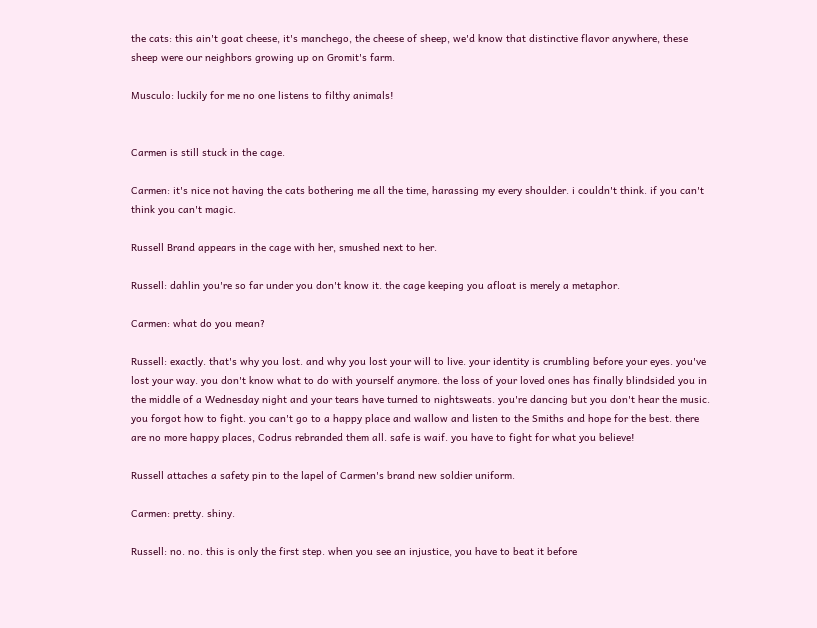the cats: this ain't goat cheese, it's manchego, the cheese of sheep, we'd know that distinctive flavor anywhere, these sheep were our neighbors growing up on Gromit's farm.

Musculo: luckily for me no one listens to filthy animals!


Carmen is still stuck in the cage.

Carmen: it's nice not having the cats bothering me all the time, harassing my every shoulder. i couldn't think. if you can't think you can't magic.

Russell Brand appears in the cage with her, smushed next to her.

Russell: dahlin you're so far under you don't know it. the cage keeping you afloat is merely a metaphor.

Carmen: what do you mean?

Russell: exactly. that's why you lost. and why you lost your will to live. your identity is crumbling before your eyes. you've lost your way. you don't know what to do with yourself anymore. the loss of your loved ones has finally blindsided you in the middle of a Wednesday night and your tears have turned to nightsweats. you're dancing but you don't hear the music. you forgot how to fight. you can't go to a happy place and wallow and listen to the Smiths and hope for the best. there are no more happy places, Codrus rebranded them all. safe is waif. you have to fight for what you believe!

Russell attaches a safety pin to the lapel of Carmen's brand new soldier uniform.

Carmen: pretty. shiny.

Russell: no. no. this is only the first step. when you see an injustice, you have to beat it before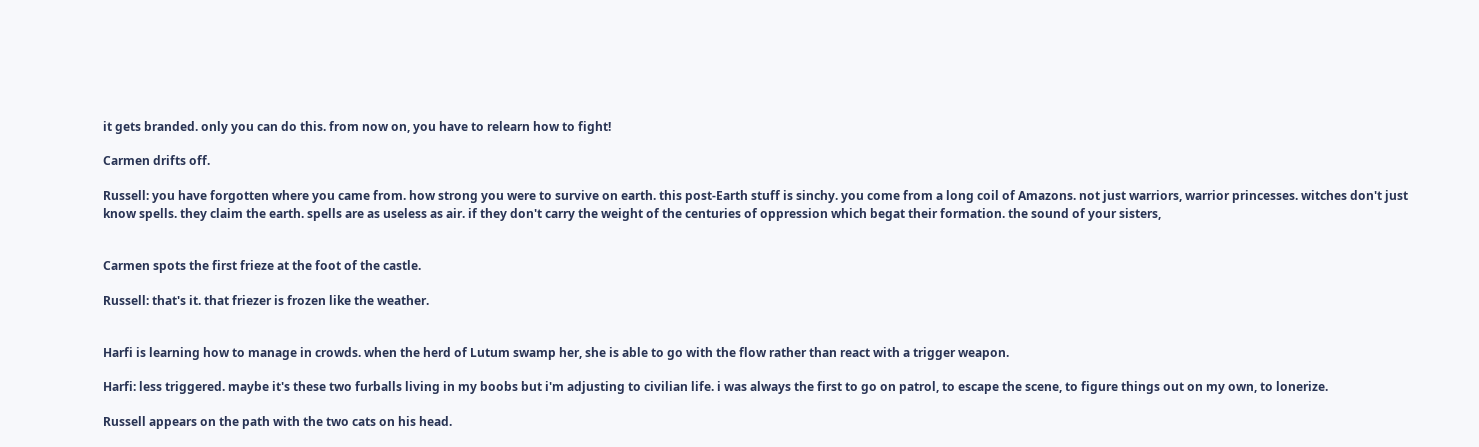it gets branded. only you can do this. from now on, you have to relearn how to fight!

Carmen drifts off.

Russell: you have forgotten where you came from. how strong you were to survive on earth. this post-Earth stuff is sinchy. you come from a long coil of Amazons. not just warriors, warrior princesses. witches don't just know spells. they claim the earth. spells are as useless as air. if they don't carry the weight of the centuries of oppression which begat their formation. the sound of your sisters,


Carmen spots the first frieze at the foot of the castle.

Russell: that's it. that friezer is frozen like the weather.


Harfi is learning how to manage in crowds. when the herd of Lutum swamp her, she is able to go with the flow rather than react with a trigger weapon.

Harfi: less triggered. maybe it's these two furballs living in my boobs but i'm adjusting to civilian life. i was always the first to go on patrol, to escape the scene, to figure things out on my own, to lonerize.

Russell appears on the path with the two cats on his head.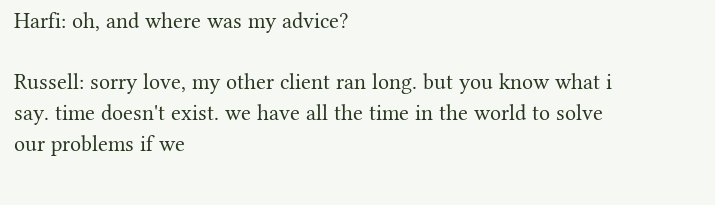Harfi: oh, and where was my advice?

Russell: sorry love, my other client ran long. but you know what i say. time doesn't exist. we have all the time in the world to solve our problems if we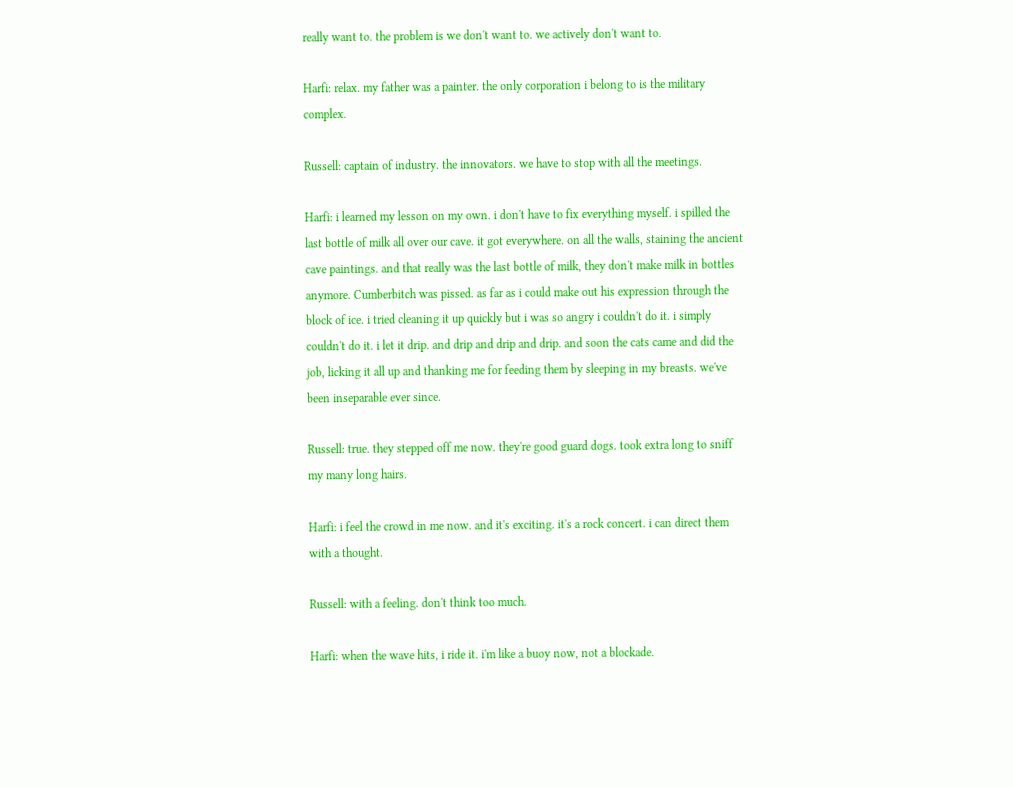really want to. the problem is we don't want to. we actively don't want to.

Harfi: relax. my father was a painter. the only corporation i belong to is the military complex.

Russell: captain of industry. the innovators. we have to stop with all the meetings.

Harfi: i learned my lesson on my own. i don't have to fix everything myself. i spilled the last bottle of milk all over our cave. it got everywhere. on all the walls, staining the ancient cave paintings. and that really was the last bottle of milk, they don't make milk in bottles anymore. Cumberbitch was pissed. as far as i could make out his expression through the block of ice. i tried cleaning it up quickly but i was so angry i couldn't do it. i simply couldn't do it. i let it drip. and drip and drip and drip. and soon the cats came and did the job, licking it all up and thanking me for feeding them by sleeping in my breasts. we've been inseparable ever since.

Russell: true. they stepped off me now. they're good guard dogs. took extra long to sniff my many long hairs.

Harfi: i feel the crowd in me now. and it's exciting. it's a rock concert. i can direct them with a thought.

Russell: with a feeling. don't think too much.

Harfi: when the wave hits, i ride it. i'm like a buoy now, not a blockade.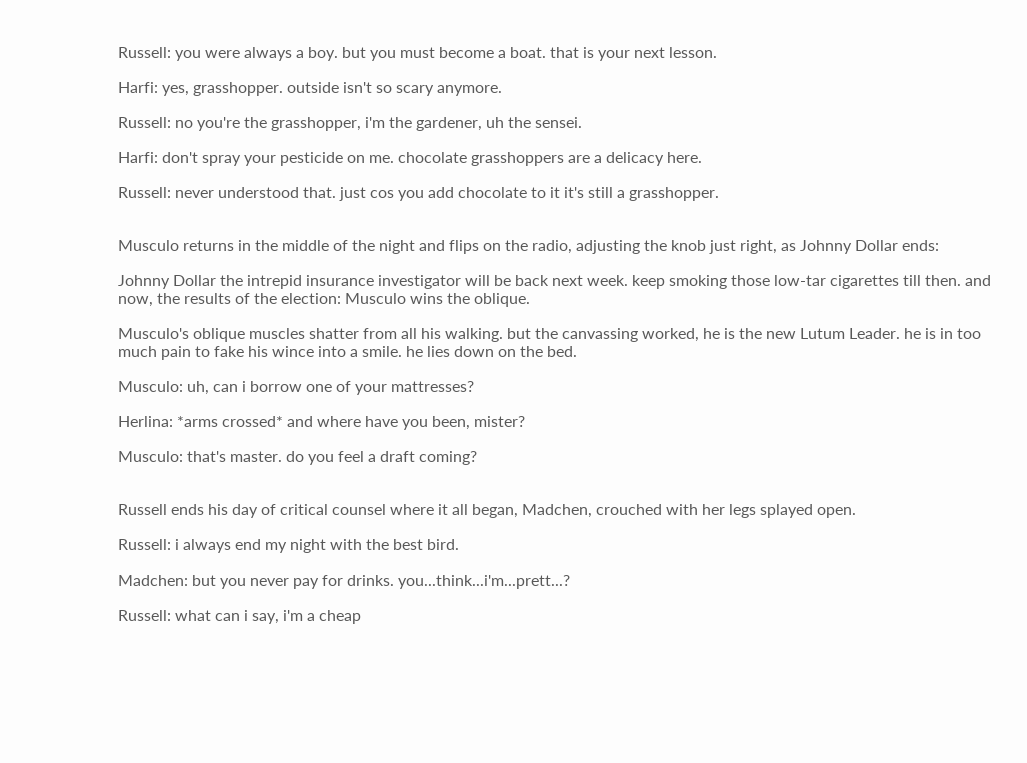Russell: you were always a boy. but you must become a boat. that is your next lesson.

Harfi: yes, grasshopper. outside isn't so scary anymore.

Russell: no you're the grasshopper, i'm the gardener, uh the sensei.

Harfi: don't spray your pesticide on me. chocolate grasshoppers are a delicacy here.

Russell: never understood that. just cos you add chocolate to it it's still a grasshopper.


Musculo returns in the middle of the night and flips on the radio, adjusting the knob just right, as Johnny Dollar ends:

Johnny Dollar the intrepid insurance investigator will be back next week. keep smoking those low-tar cigarettes till then. and now, the results of the election: Musculo wins the oblique.

Musculo's oblique muscles shatter from all his walking. but the canvassing worked, he is the new Lutum Leader. he is in too much pain to fake his wince into a smile. he lies down on the bed.

Musculo: uh, can i borrow one of your mattresses?

Herlina: *arms crossed* and where have you been, mister?

Musculo: that's master. do you feel a draft coming?


Russell ends his day of critical counsel where it all began, Madchen, crouched with her legs splayed open.

Russell: i always end my night with the best bird.

Madchen: but you never pay for drinks. you...think...i'm...prett...?

Russell: what can i say, i'm a cheap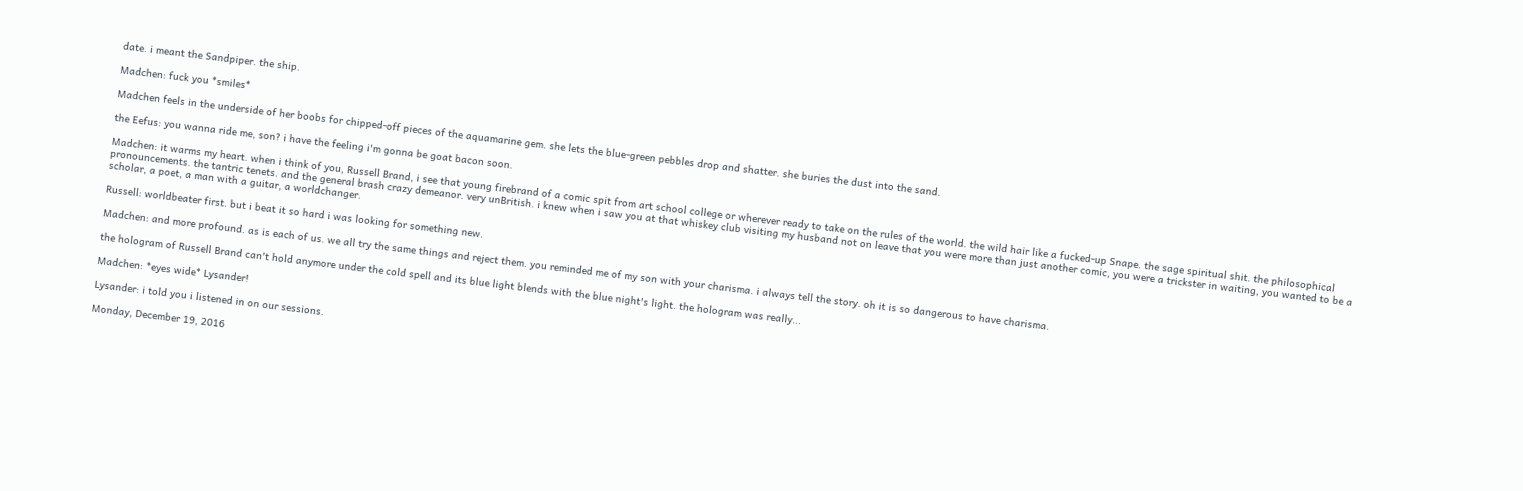date. i meant the Sandpiper. the ship.

Madchen: fuck you *smiles*

Madchen feels in the underside of her boobs for chipped-off pieces of the aquamarine gem. she lets the blue-green pebbles drop and shatter. she buries the dust into the sand.

the Eefus: you wanna ride me, son? i have the feeling i'm gonna be goat bacon soon.

Madchen: it warms my heart. when i think of you, Russell Brand, i see that young firebrand of a comic spit from art school college or wherever ready to take on the rules of the world. the wild hair like a fucked-up Snape. the sage spiritual shit. the philosophical pronouncements. the tantric tenets. and the general brash crazy demeanor. very unBritish. i knew when i saw you at that whiskey club visiting my husband not on leave that you were more than just another comic, you were a trickster in waiting, you wanted to be a scholar, a poet, a man with a guitar, a worldchanger.

Russell: worldbeater first. but i beat it so hard i was looking for something new.

Madchen: and more profound. as is each of us. we all try the same things and reject them. you reminded me of my son with your charisma. i always tell the story. oh it is so dangerous to have charisma.

the hologram of Russell Brand can't hold anymore under the cold spell and its blue light blends with the blue night's light. the hologram was really...

Madchen: *eyes wide* Lysander!

Lysander: i told you i listened in on our sessions.

Monday, December 19, 2016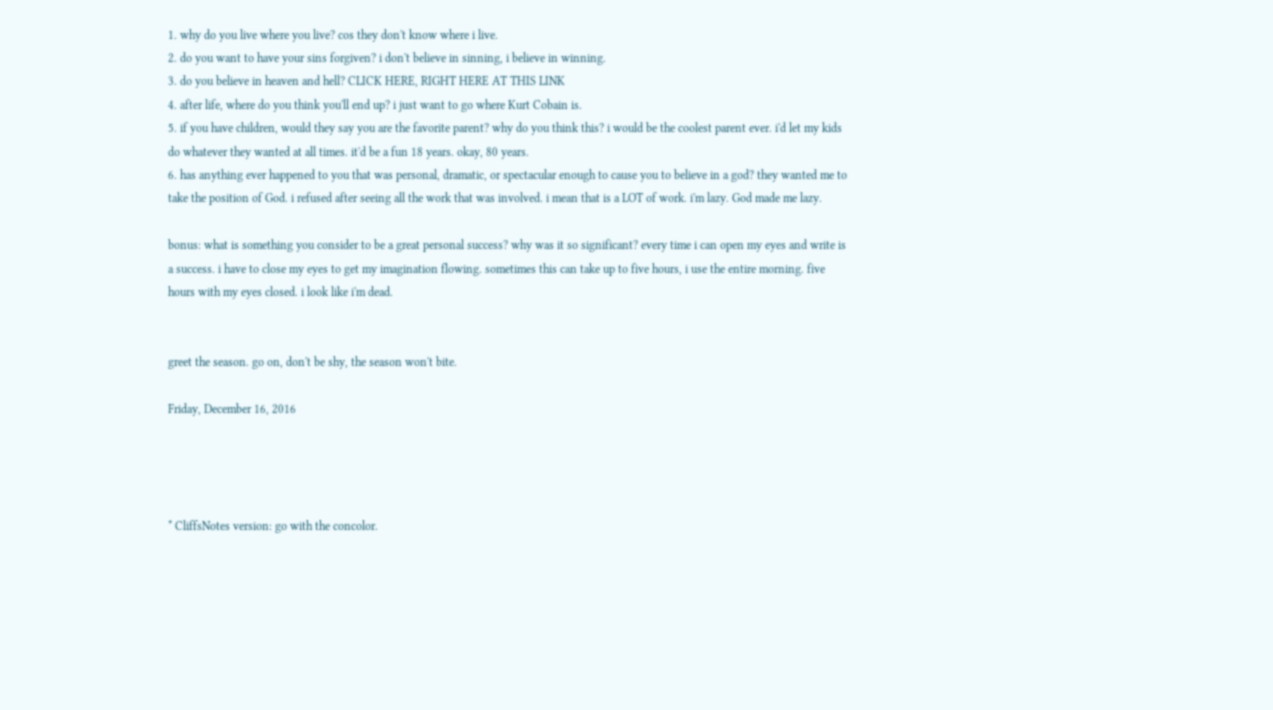1. why do you live where you live? cos they don't know where i live.
2. do you want to have your sins forgiven? i don't believe in sinning, i believe in winning.
3. do you believe in heaven and hell? CLICK HERE, RIGHT HERE AT THIS LINK
4. after life, where do you think you'll end up? i just want to go where Kurt Cobain is.
5. if you have children, would they say you are the favorite parent? why do you think this? i would be the coolest parent ever. i'd let my kids do whatever they wanted at all times. it'd be a fun 18 years. okay, 80 years.
6. has anything ever happened to you that was personal, dramatic, or spectacular enough to cause you to believe in a god? they wanted me to take the position of God. i refused after seeing all the work that was involved. i mean that is a LOT of work. i'm lazy. God made me lazy.

bonus: what is something you consider to be a great personal success? why was it so significant? every time i can open my eyes and write is a success. i have to close my eyes to get my imagination flowing. sometimes this can take up to five hours, i use the entire morning. five hours with my eyes closed. i look like i'm dead.


greet the season. go on, don't be shy, the season won't bite.

Friday, December 16, 2016




* CliffsNotes version: go with the concolor.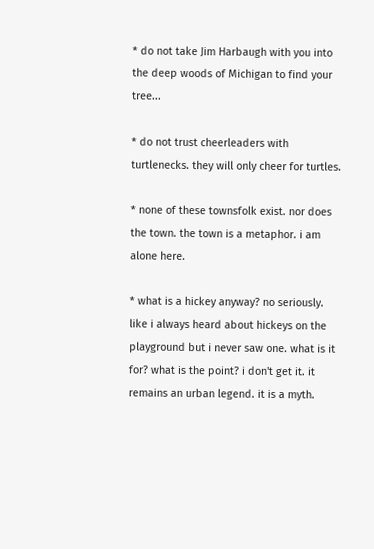* do not take Jim Harbaugh with you into the deep woods of Michigan to find your tree...

* do not trust cheerleaders with turtlenecks. they will only cheer for turtles.

* none of these townsfolk exist. nor does the town. the town is a metaphor. i am alone here.

* what is a hickey anyway? no seriously. like i always heard about hickeys on the playground but i never saw one. what is it for? what is the point? i don't get it. it remains an urban legend. it is a myth.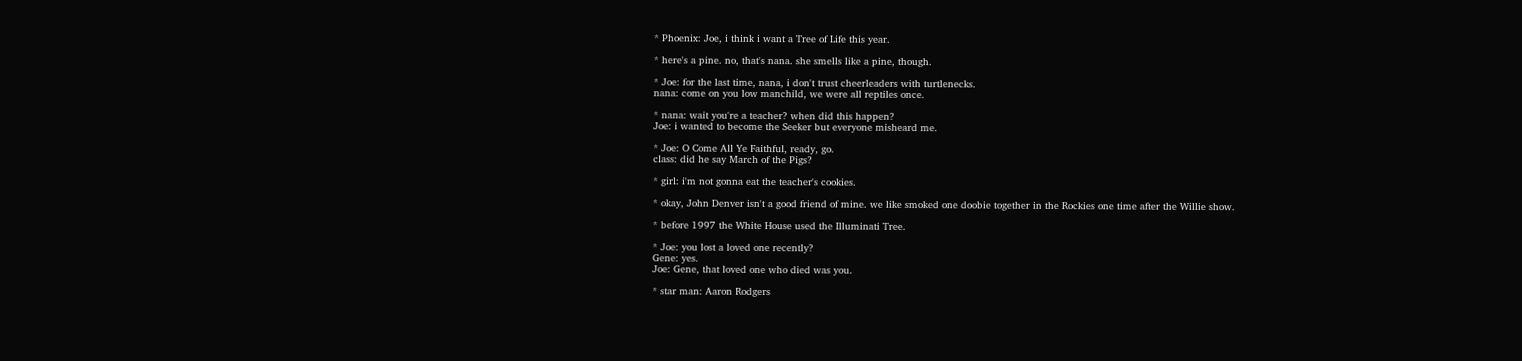* Phoenix: Joe, i think i want a Tree of Life this year.

* here's a pine. no, that's nana. she smells like a pine, though.

* Joe: for the last time, nana, i don't trust cheerleaders with turtlenecks.
nana: come on you low manchild, we were all reptiles once.

* nana: wait you're a teacher? when did this happen?
Joe: i wanted to become the Seeker but everyone misheard me.

* Joe: O Come All Ye Faithful, ready, go.
class: did he say March of the Pigs?

* girl: i'm not gonna eat the teacher's cookies.

* okay, John Denver isn't a good friend of mine. we like smoked one doobie together in the Rockies one time after the Willie show.

* before 1997 the White House used the Illuminati Tree.

* Joe: you lost a loved one recently?
Gene: yes.
Joe: Gene, that loved one who died was you.

* star man: Aaron Rodgers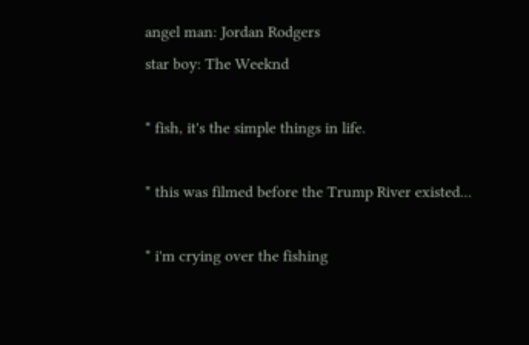angel man: Jordan Rodgers
star boy: The Weeknd

* fish, it's the simple things in life.

* this was filmed before the Trump River existed...

* i'm crying over the fishing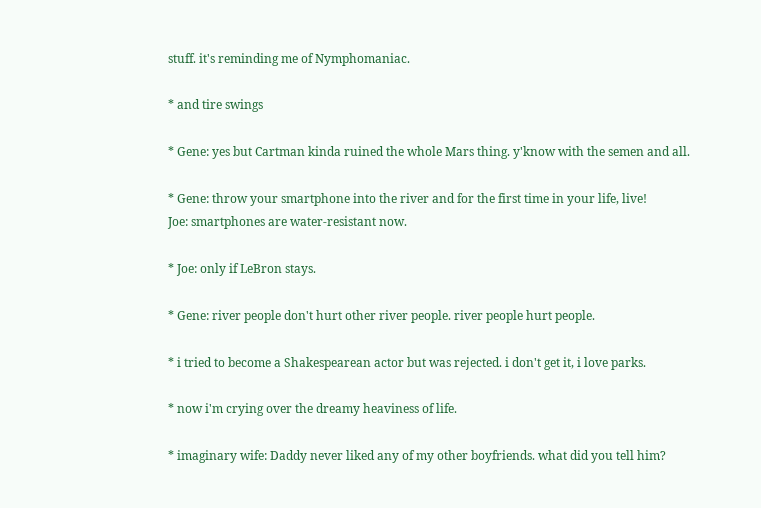stuff. it's reminding me of Nymphomaniac.

* and tire swings

* Gene: yes but Cartman kinda ruined the whole Mars thing. y'know with the semen and all.

* Gene: throw your smartphone into the river and for the first time in your life, live!
Joe: smartphones are water-resistant now.

* Joe: only if LeBron stays.

* Gene: river people don't hurt other river people. river people hurt people.

* i tried to become a Shakespearean actor but was rejected. i don't get it, i love parks.

* now i'm crying over the dreamy heaviness of life.

* imaginary wife: Daddy never liked any of my other boyfriends. what did you tell him?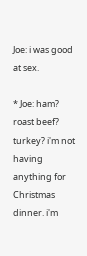Joe: i was good at sex.

* Joe: ham? roast beef? turkey? i'm not having anything for Christmas dinner. i'm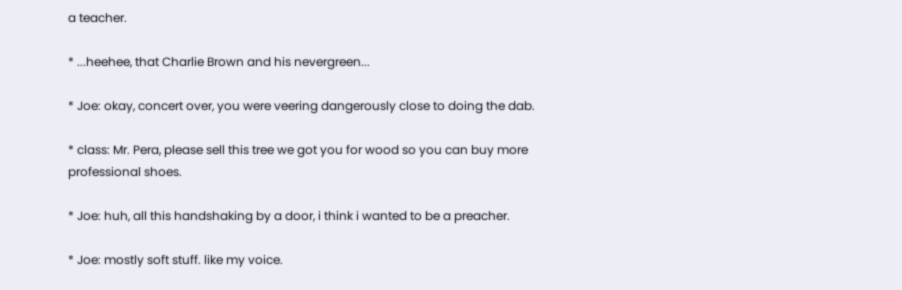a teacher.

* ...heehee, that Charlie Brown and his nevergreen...

* Joe: okay, concert over, you were veering dangerously close to doing the dab.

* class: Mr. Pera, please sell this tree we got you for wood so you can buy more professional shoes.

* Joe: huh, all this handshaking by a door, i think i wanted to be a preacher.

* Joe: mostly soft stuff. like my voice.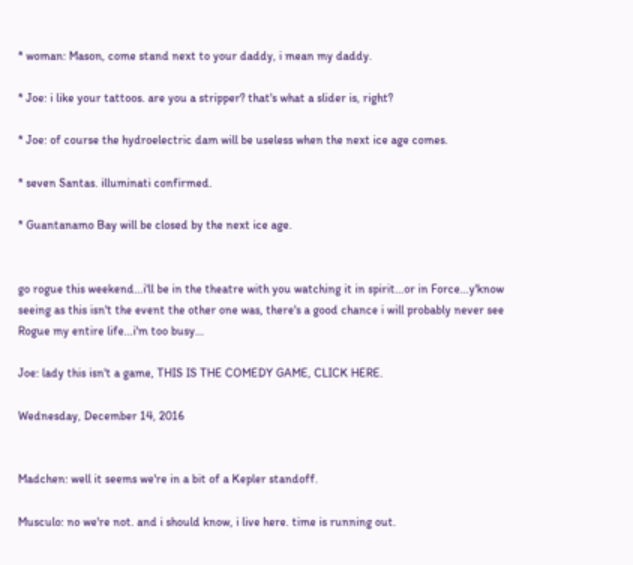* woman: Mason, come stand next to your daddy, i mean my daddy.

* Joe: i like your tattoos. are you a stripper? that's what a slider is, right?

* Joe: of course the hydroelectric dam will be useless when the next ice age comes.

* seven Santas. illuminati confirmed.

* Guantanamo Bay will be closed by the next ice age.


go rogue this weekend...i'll be in the theatre with you watching it in spirit...or in Force...y'know seeing as this isn't the event the other one was, there's a good chance i will probably never see Rogue my entire life...i'm too busy...

Joe: lady this isn't a game, THIS IS THE COMEDY GAME, CLICK HERE.

Wednesday, December 14, 2016


Madchen: well it seems we're in a bit of a Kepler standoff.

Musculo: no we're not. and i should know, i live here. time is running out.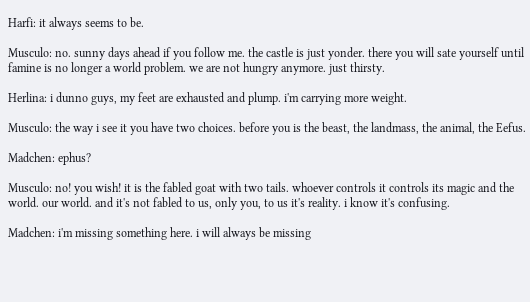Harfi: it always seems to be.

Musculo: no. sunny days ahead if you follow me. the castle is just yonder. there you will sate yourself until famine is no longer a world problem. we are not hungry anymore. just thirsty.

Herlina: i dunno guys, my feet are exhausted and plump. i'm carrying more weight.

Musculo: the way i see it you have two choices. before you is the beast, the landmass, the animal, the Eefus.

Madchen: ephus?

Musculo: no! you wish! it is the fabled goat with two tails. whoever controls it controls its magic and the world. our world. and it's not fabled to us, only you, to us it's reality. i know it's confusing.

Madchen: i'm missing something here. i will always be missing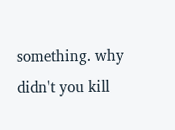something. why didn't you kill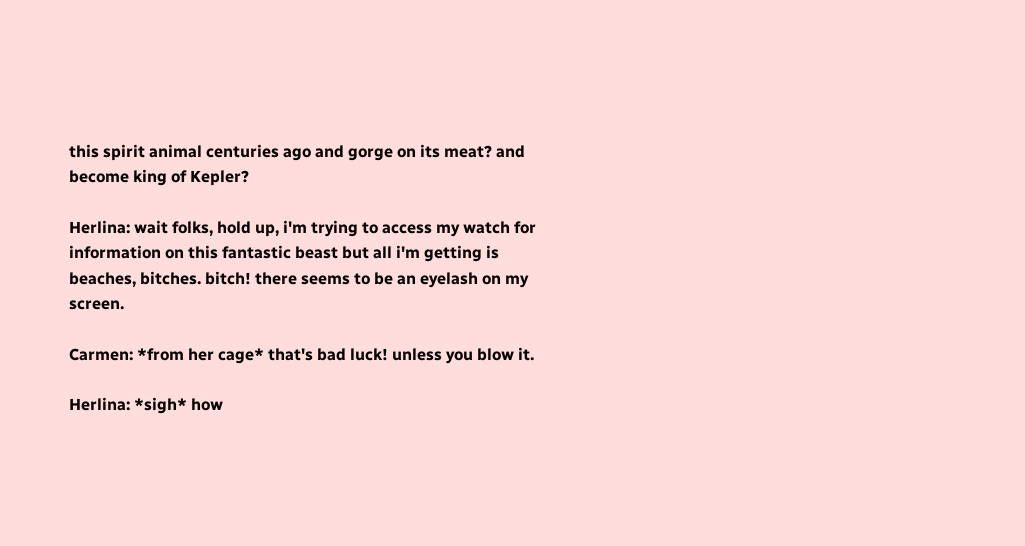this spirit animal centuries ago and gorge on its meat? and become king of Kepler?

Herlina: wait folks, hold up, i'm trying to access my watch for information on this fantastic beast but all i'm getting is beaches, bitches. bitch! there seems to be an eyelash on my screen.

Carmen: *from her cage* that's bad luck! unless you blow it.

Herlina: *sigh* how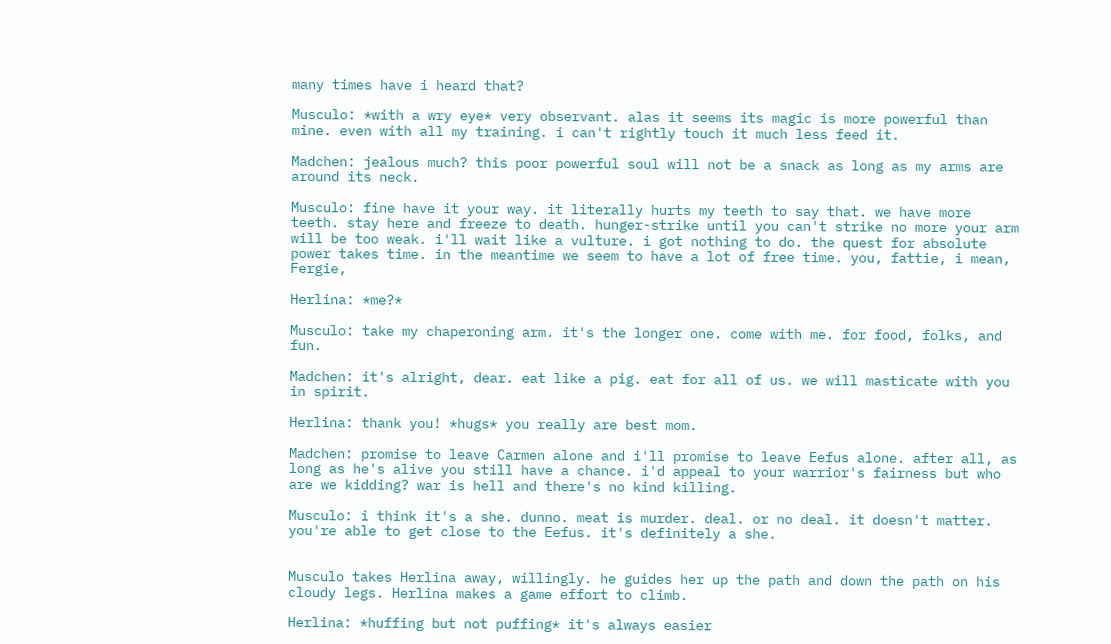many times have i heard that?

Musculo: *with a wry eye* very observant. alas it seems its magic is more powerful than mine. even with all my training. i can't rightly touch it much less feed it.

Madchen: jealous much? this poor powerful soul will not be a snack as long as my arms are around its neck.

Musculo: fine have it your way. it literally hurts my teeth to say that. we have more teeth. stay here and freeze to death. hunger-strike until you can't strike no more your arm will be too weak. i'll wait like a vulture. i got nothing to do. the quest for absolute power takes time. in the meantime we seem to have a lot of free time. you, fattie, i mean, Fergie,

Herlina: *me?*

Musculo: take my chaperoning arm. it's the longer one. come with me. for food, folks, and fun.

Madchen: it's alright, dear. eat like a pig. eat for all of us. we will masticate with you in spirit.

Herlina: thank you! *hugs* you really are best mom.

Madchen: promise to leave Carmen alone and i'll promise to leave Eefus alone. after all, as long as he's alive you still have a chance. i'd appeal to your warrior's fairness but who are we kidding? war is hell and there's no kind killing.

Musculo: i think it's a she. dunno. meat is murder. deal. or no deal. it doesn't matter. you're able to get close to the Eefus. it's definitely a she.


Musculo takes Herlina away, willingly. he guides her up the path and down the path on his cloudy legs. Herlina makes a game effort to climb.

Herlina: *huffing but not puffing* it's always easier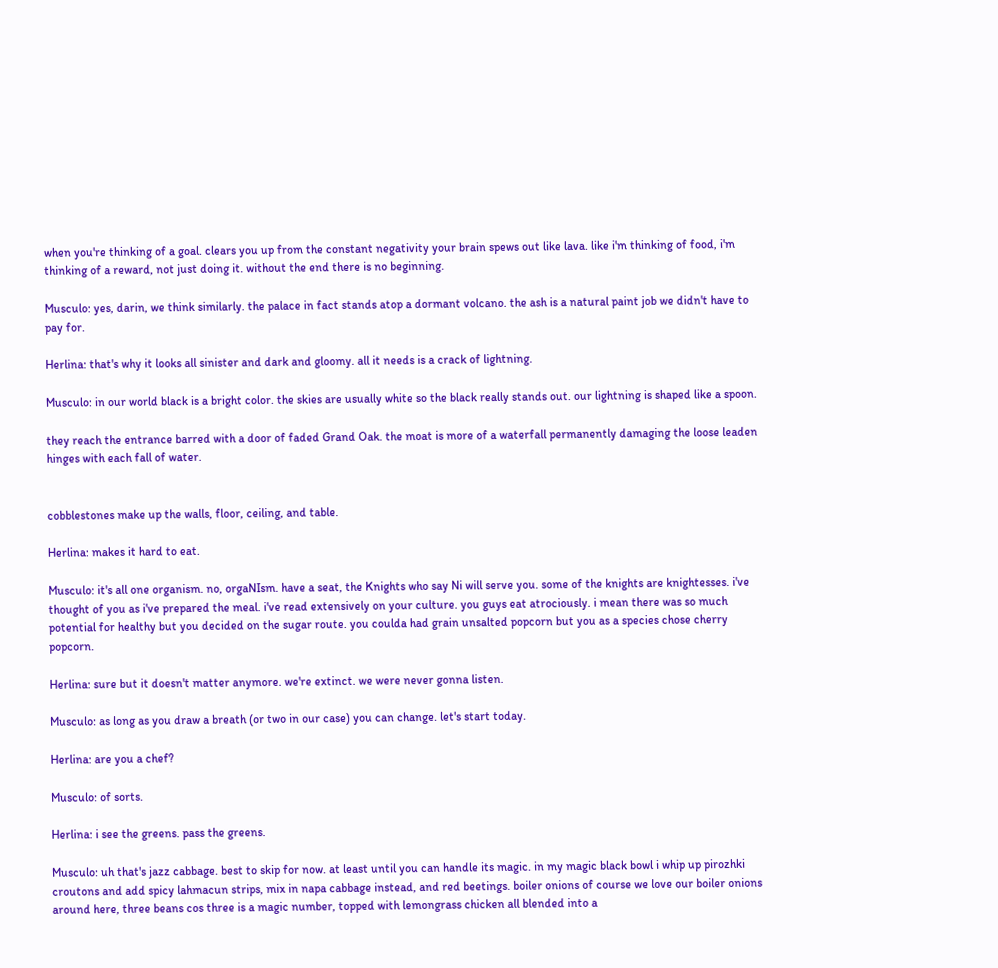when you're thinking of a goal. clears you up from the constant negativity your brain spews out like lava. like i'm thinking of food, i'm thinking of a reward, not just doing it. without the end there is no beginning.

Musculo: yes, darin, we think similarly. the palace in fact stands atop a dormant volcano. the ash is a natural paint job we didn't have to pay for.

Herlina: that's why it looks all sinister and dark and gloomy. all it needs is a crack of lightning.

Musculo: in our world black is a bright color. the skies are usually white so the black really stands out. our lightning is shaped like a spoon.

they reach the entrance barred with a door of faded Grand Oak. the moat is more of a waterfall permanently damaging the loose leaden hinges with each fall of water.


cobblestones make up the walls, floor, ceiling, and table.

Herlina: makes it hard to eat.

Musculo: it's all one organism. no, orgaNIsm. have a seat, the Knights who say Ni will serve you. some of the knights are knightesses. i've thought of you as i've prepared the meal. i've read extensively on your culture. you guys eat atrociously. i mean there was so much potential for healthy but you decided on the sugar route. you coulda had grain unsalted popcorn but you as a species chose cherry popcorn.

Herlina: sure but it doesn't matter anymore. we're extinct. we were never gonna listen.

Musculo: as long as you draw a breath (or two in our case) you can change. let's start today.

Herlina: are you a chef?

Musculo: of sorts.

Herlina: i see the greens. pass the greens.

Musculo: uh that's jazz cabbage. best to skip for now. at least until you can handle its magic. in my magic black bowl i whip up pirozhki croutons and add spicy lahmacun strips, mix in napa cabbage instead, and red beetings. boiler onions of course we love our boiler onions around here, three beans cos three is a magic number, topped with lemongrass chicken all blended into a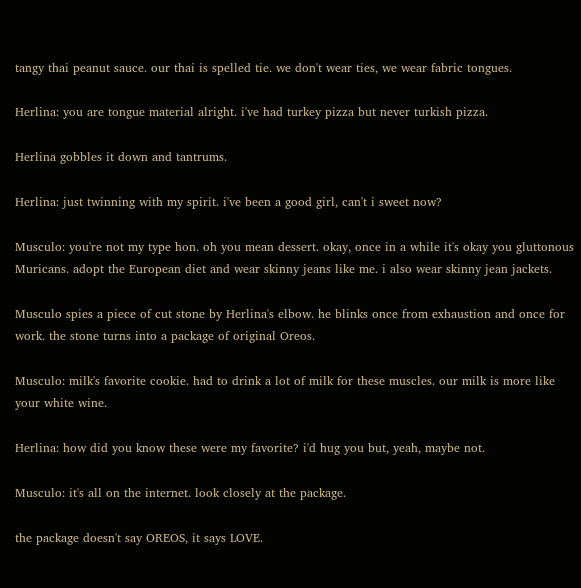tangy thai peanut sauce. our thai is spelled tie. we don't wear ties, we wear fabric tongues.

Herlina: you are tongue material alright. i've had turkey pizza but never turkish pizza.

Herlina gobbles it down and tantrums.

Herlina: just twinning with my spirit. i've been a good girl, can't i sweet now?

Musculo: you're not my type hon. oh you mean dessert. okay, once in a while it's okay you gluttonous Muricans. adopt the European diet and wear skinny jeans like me. i also wear skinny jean jackets.

Musculo spies a piece of cut stone by Herlina's elbow. he blinks once from exhaustion and once for work. the stone turns into a package of original Oreos.

Musculo: milk's favorite cookie. had to drink a lot of milk for these muscles. our milk is more like your white wine.

Herlina: how did you know these were my favorite? i'd hug you but, yeah, maybe not.

Musculo: it's all on the internet. look closely at the package.

the package doesn't say OREOS, it says LOVE.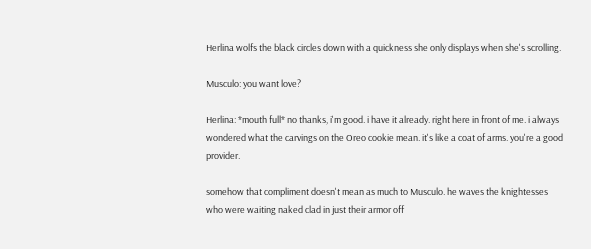Herlina wolfs the black circles down with a quickness she only displays when she's scrolling.

Musculo: you want love?

Herlina: *mouth full* no thanks, i'm good. i have it already. right here in front of me. i always wondered what the carvings on the Oreo cookie mean. it's like a coat of arms. you're a good provider.

somehow that compliment doesn't mean as much to Musculo. he waves the knightesses who were waiting naked clad in just their armor off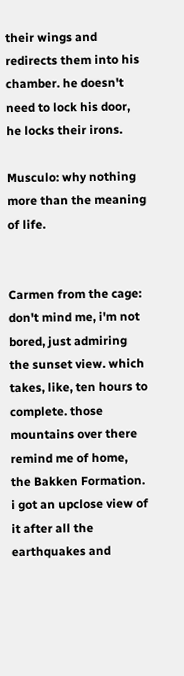their wings and redirects them into his chamber. he doesn't need to lock his door, he locks their irons.

Musculo: why nothing more than the meaning of life.


Carmen from the cage: don't mind me, i'm not bored, just admiring the sunset view. which takes, like, ten hours to complete. those mountains over there remind me of home, the Bakken Formation. i got an upclose view of it after all the earthquakes and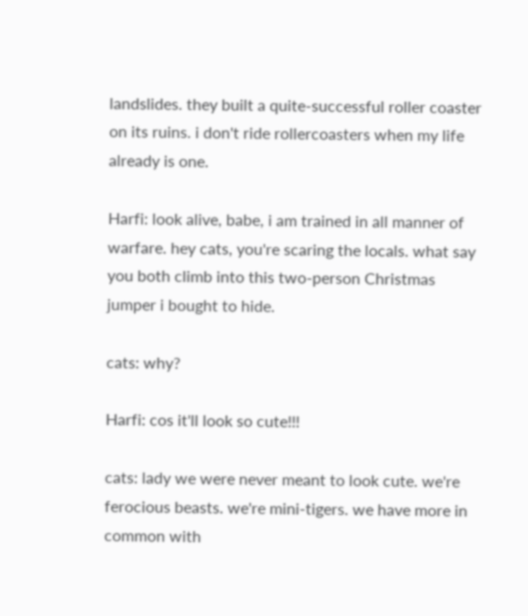landslides. they built a quite-successful roller coaster on its ruins. i don't ride rollercoasters when my life already is one.

Harfi: look alive, babe, i am trained in all manner of warfare. hey cats, you're scaring the locals. what say you both climb into this two-person Christmas jumper i bought to hide.

cats: why?

Harfi: cos it'll look so cute!!!

cats: lady we were never meant to look cute. we're ferocious beasts. we're mini-tigers. we have more in common with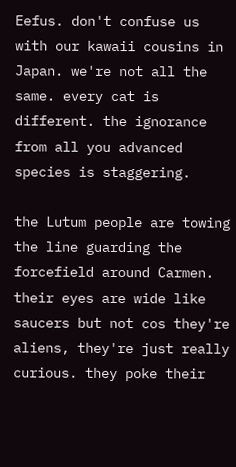Eefus. don't confuse us with our kawaii cousins in Japan. we're not all the same. every cat is different. the ignorance from all you advanced species is staggering.

the Lutum people are towing the line guarding the forcefield around Carmen. their eyes are wide like saucers but not cos they're aliens, they're just really curious. they poke their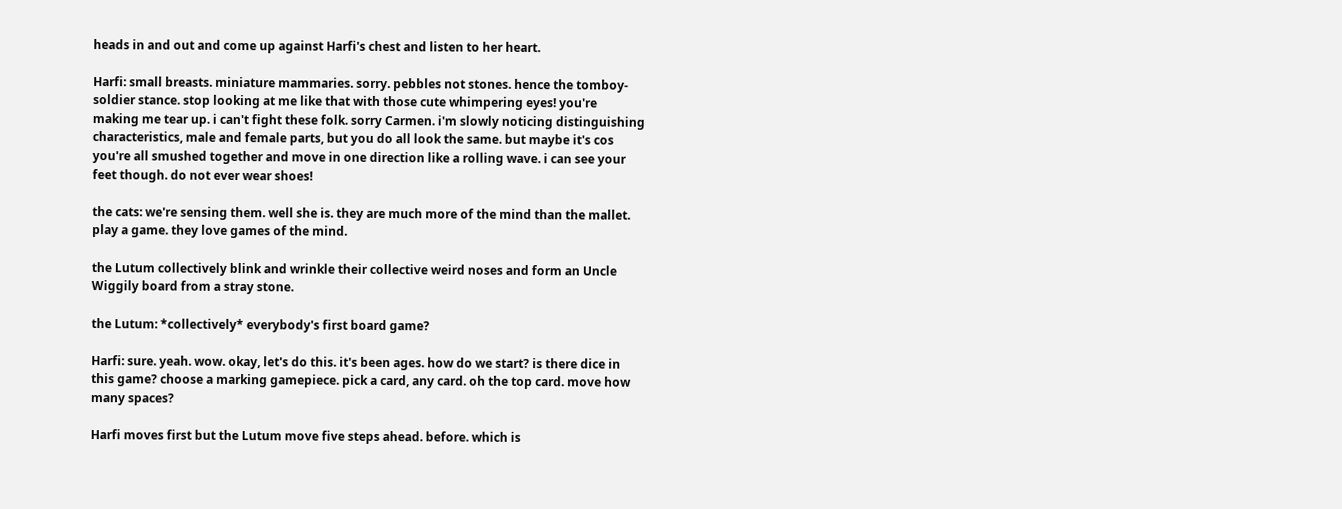heads in and out and come up against Harfi's chest and listen to her heart.

Harfi: small breasts. miniature mammaries. sorry. pebbles not stones. hence the tomboy-soldier stance. stop looking at me like that with those cute whimpering eyes! you're making me tear up. i can't fight these folk. sorry Carmen. i'm slowly noticing distinguishing characteristics, male and female parts, but you do all look the same. but maybe it's cos you're all smushed together and move in one direction like a rolling wave. i can see your feet though. do not ever wear shoes!

the cats: we're sensing them. well she is. they are much more of the mind than the mallet. play a game. they love games of the mind.

the Lutum collectively blink and wrinkle their collective weird noses and form an Uncle Wiggily board from a stray stone.

the Lutum: *collectively* everybody's first board game?

Harfi: sure. yeah. wow. okay, let's do this. it's been ages. how do we start? is there dice in this game? choose a marking gamepiece. pick a card, any card. oh the top card. move how many spaces?

Harfi moves first but the Lutum move five steps ahead. before. which is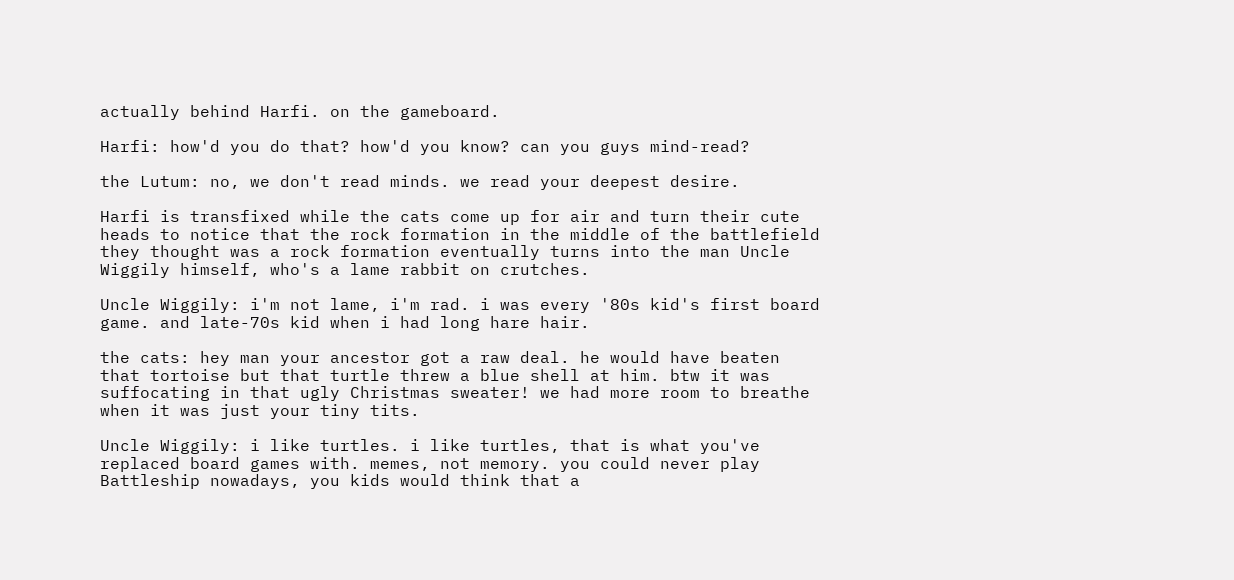actually behind Harfi. on the gameboard.

Harfi: how'd you do that? how'd you know? can you guys mind-read?

the Lutum: no, we don't read minds. we read your deepest desire.

Harfi is transfixed while the cats come up for air and turn their cute heads to notice that the rock formation in the middle of the battlefield they thought was a rock formation eventually turns into the man Uncle Wiggily himself, who's a lame rabbit on crutches.

Uncle Wiggily: i'm not lame, i'm rad. i was every '80s kid's first board game. and late-70s kid when i had long hare hair.

the cats: hey man your ancestor got a raw deal. he would have beaten that tortoise but that turtle threw a blue shell at him. btw it was suffocating in that ugly Christmas sweater! we had more room to breathe when it was just your tiny tits.

Uncle Wiggily: i like turtles. i like turtles, that is what you've replaced board games with. memes, not memory. you could never play Battleship nowadays, you kids would think that a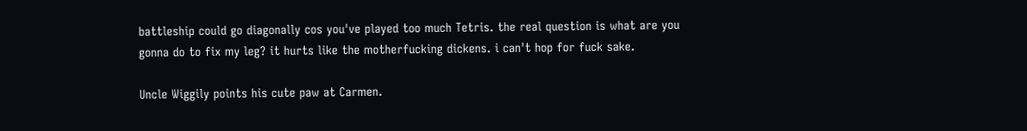battleship could go diagonally cos you've played too much Tetris. the real question is what are you gonna do to fix my leg? it hurts like the motherfucking dickens. i can't hop for fuck sake.

Uncle Wiggily points his cute paw at Carmen.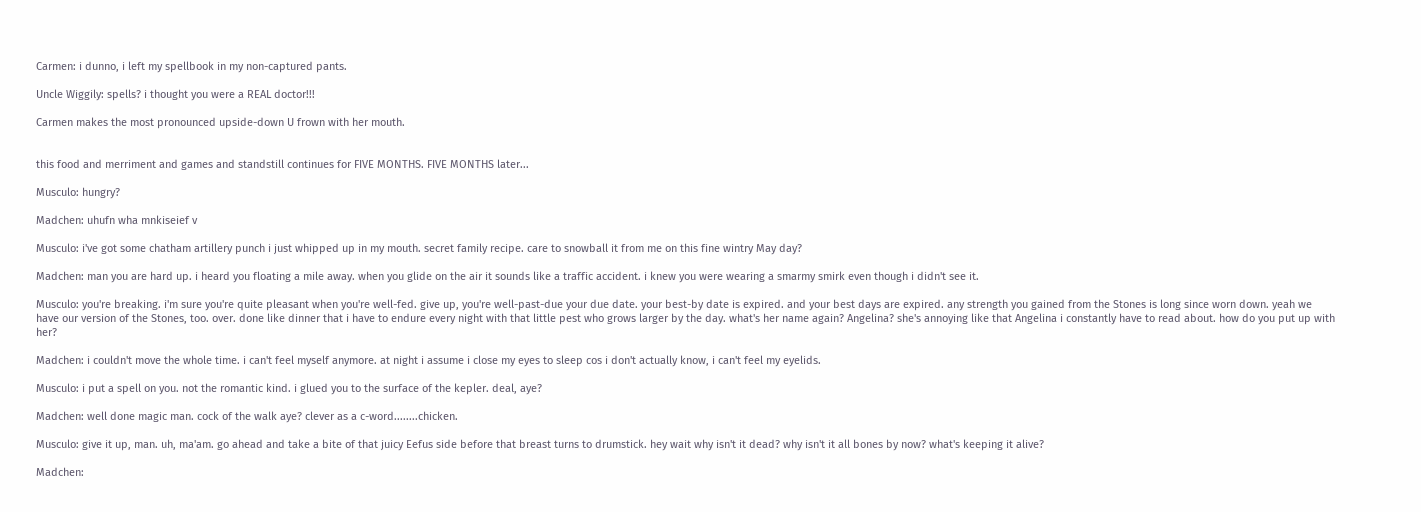Carmen: i dunno, i left my spellbook in my non-captured pants.

Uncle Wiggily: spells? i thought you were a REAL doctor!!!

Carmen makes the most pronounced upside-down U frown with her mouth.


this food and merriment and games and standstill continues for FIVE MONTHS. FIVE MONTHS later...

Musculo: hungry?

Madchen: uhufn wha mnkiseief v

Musculo: i've got some chatham artillery punch i just whipped up in my mouth. secret family recipe. care to snowball it from me on this fine wintry May day?

Madchen: man you are hard up. i heard you floating a mile away. when you glide on the air it sounds like a traffic accident. i knew you were wearing a smarmy smirk even though i didn't see it.

Musculo: you're breaking. i'm sure you're quite pleasant when you're well-fed. give up, you're well-past-due your due date. your best-by date is expired. and your best days are expired. any strength you gained from the Stones is long since worn down. yeah we have our version of the Stones, too. over. done like dinner that i have to endure every night with that little pest who grows larger by the day. what's her name again? Angelina? she's annoying like that Angelina i constantly have to read about. how do you put up with her?

Madchen: i couldn't move the whole time. i can't feel myself anymore. at night i assume i close my eyes to sleep cos i don't actually know, i can't feel my eyelids.

Musculo: i put a spell on you. not the romantic kind. i glued you to the surface of the kepler. deal, aye?

Madchen: well done magic man. cock of the walk aye? clever as a c-word........chicken.

Musculo: give it up, man. uh, ma'am. go ahead and take a bite of that juicy Eefus side before that breast turns to drumstick. hey wait why isn't it dead? why isn't it all bones by now? what's keeping it alive?

Madchen: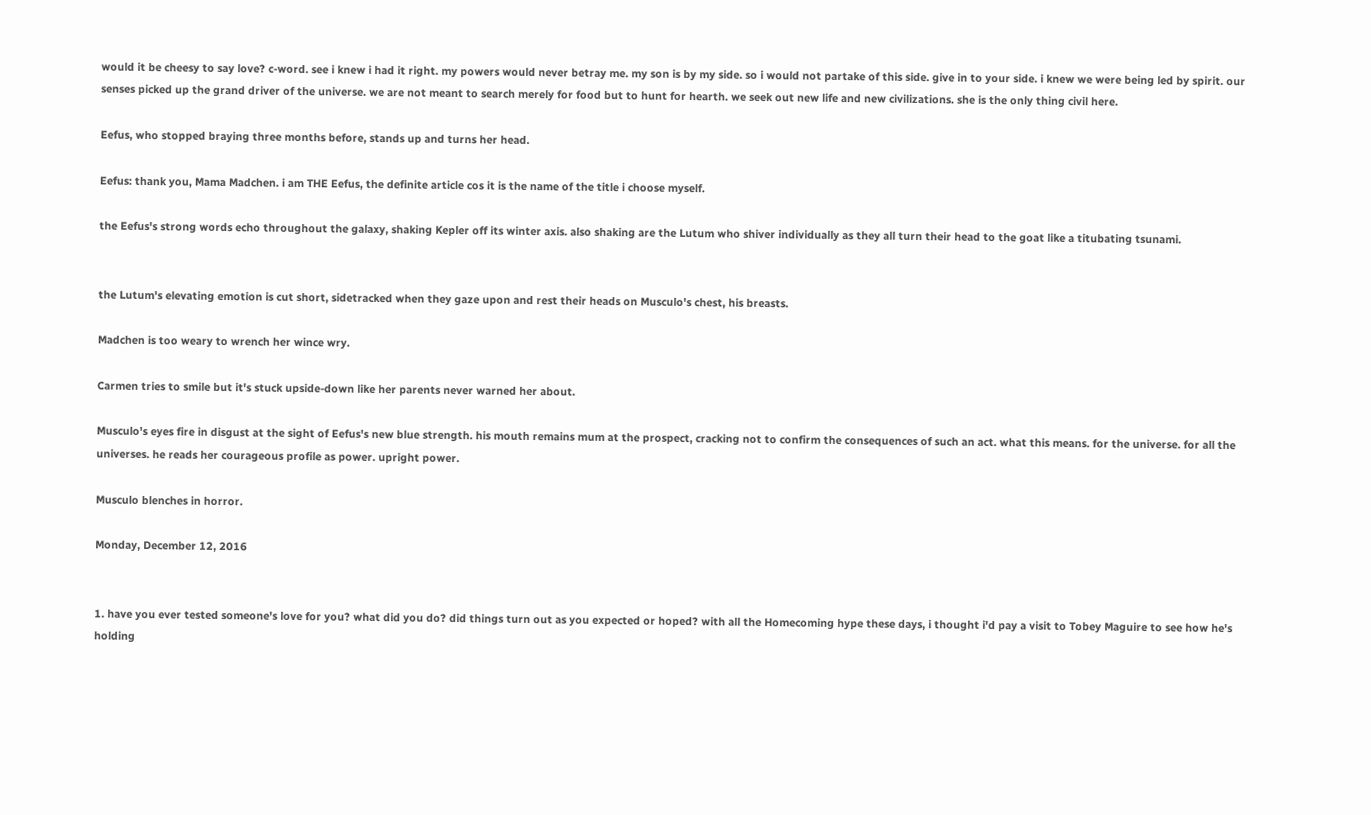would it be cheesy to say love? c-word. see i knew i had it right. my powers would never betray me. my son is by my side. so i would not partake of this side. give in to your side. i knew we were being led by spirit. our senses picked up the grand driver of the universe. we are not meant to search merely for food but to hunt for hearth. we seek out new life and new civilizations. she is the only thing civil here.

Eefus, who stopped braying three months before, stands up and turns her head.

Eefus: thank you, Mama Madchen. i am THE Eefus, the definite article cos it is the name of the title i choose myself.

the Eefus's strong words echo throughout the galaxy, shaking Kepler off its winter axis. also shaking are the Lutum who shiver individually as they all turn their head to the goat like a titubating tsunami.


the Lutum's elevating emotion is cut short, sidetracked when they gaze upon and rest their heads on Musculo's chest, his breasts.

Madchen is too weary to wrench her wince wry.

Carmen tries to smile but it's stuck upside-down like her parents never warned her about.

Musculo's eyes fire in disgust at the sight of Eefus's new blue strength. his mouth remains mum at the prospect, cracking not to confirm the consequences of such an act. what this means. for the universe. for all the universes. he reads her courageous profile as power. upright power.

Musculo blenches in horror.

Monday, December 12, 2016


1. have you ever tested someone's love for you? what did you do? did things turn out as you expected or hoped? with all the Homecoming hype these days, i thought i'd pay a visit to Tobey Maguire to see how he's holding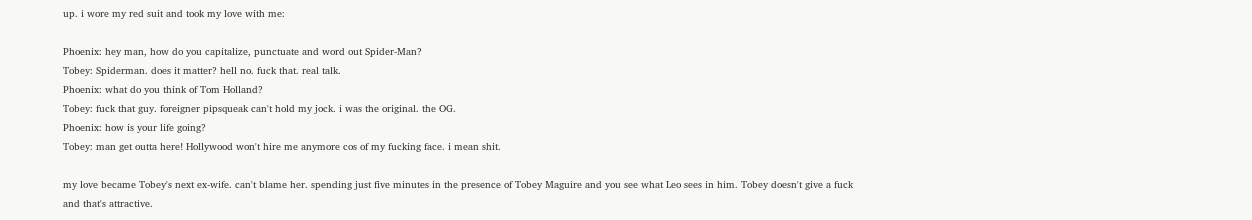up. i wore my red suit and took my love with me:

Phoenix: hey man, how do you capitalize, punctuate and word out Spider-Man?
Tobey: Spiderman. does it matter? hell no. fuck that. real talk.
Phoenix: what do you think of Tom Holland?
Tobey: fuck that guy. foreigner pipsqueak can't hold my jock. i was the original. the OG.
Phoenix: how is your life going?
Tobey: man get outta here! Hollywood won't hire me anymore cos of my fucking face. i mean shit.

my love became Tobey's next ex-wife. can't blame her. spending just five minutes in the presence of Tobey Maguire and you see what Leo sees in him. Tobey doesn't give a fuck and that's attractive.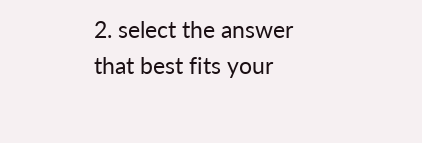2. select the answer that best fits your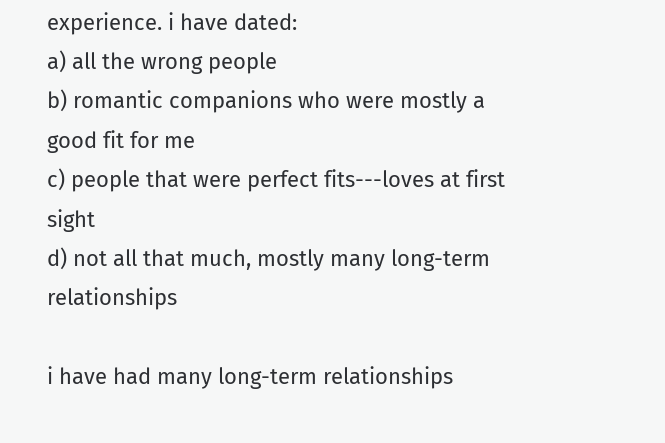experience. i have dated:
a) all the wrong people
b) romantic companions who were mostly a good fit for me
c) people that were perfect fits---loves at first sight
d) not all that much, mostly many long-term relationships

i have had many long-term relationships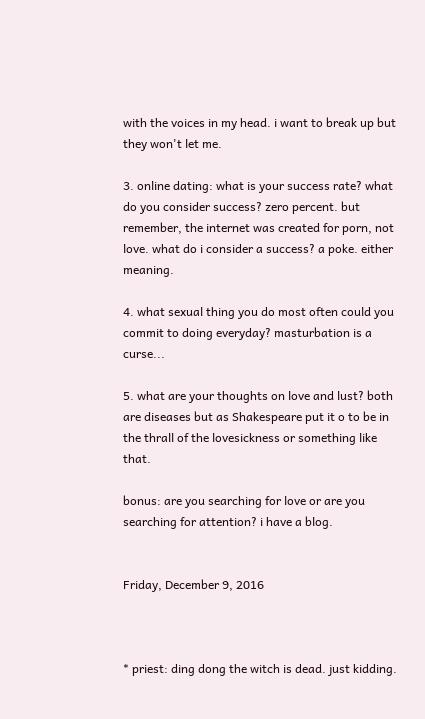with the voices in my head. i want to break up but they won't let me.

3. online dating: what is your success rate? what do you consider success? zero percent. but remember, the internet was created for porn, not love. what do i consider a success? a poke. either meaning.

4. what sexual thing you do most often could you commit to doing everyday? masturbation is a curse...

5. what are your thoughts on love and lust? both are diseases but as Shakespeare put it o to be in the thrall of the lovesickness or something like that.

bonus: are you searching for love or are you searching for attention? i have a blog.


Friday, December 9, 2016



* priest: ding dong the witch is dead. just kidding.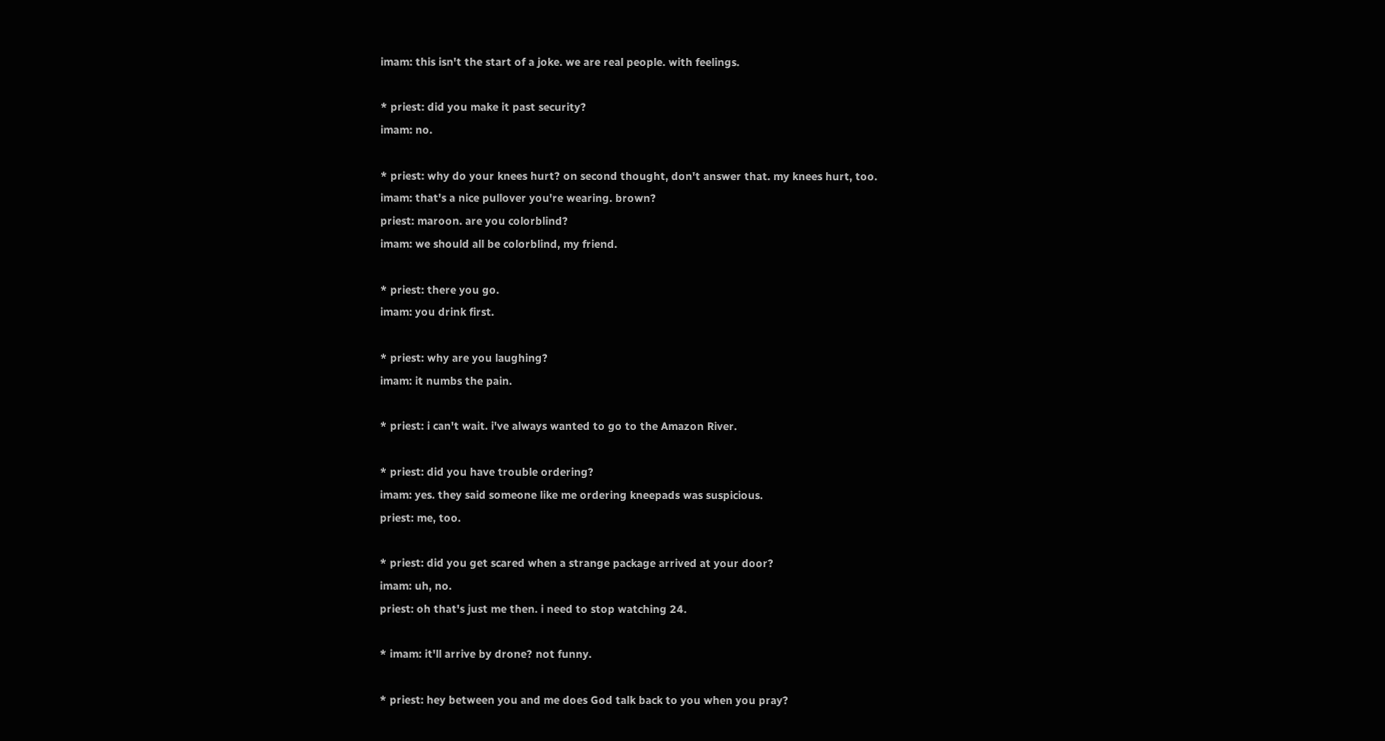imam: this isn't the start of a joke. we are real people. with feelings.

* priest: did you make it past security?
imam: no.

* priest: why do your knees hurt? on second thought, don't answer that. my knees hurt, too.
imam: that's a nice pullover you're wearing. brown?
priest: maroon. are you colorblind?
imam: we should all be colorblind, my friend.

* priest: there you go.
imam: you drink first.

* priest: why are you laughing?
imam: it numbs the pain.

* priest: i can't wait. i've always wanted to go to the Amazon River.

* priest: did you have trouble ordering?
imam: yes. they said someone like me ordering kneepads was suspicious.
priest: me, too.

* priest: did you get scared when a strange package arrived at your door?
imam: uh, no.
priest: oh that's just me then. i need to stop watching 24.

* imam: it'll arrive by drone? not funny.

* priest: hey between you and me does God talk back to you when you pray?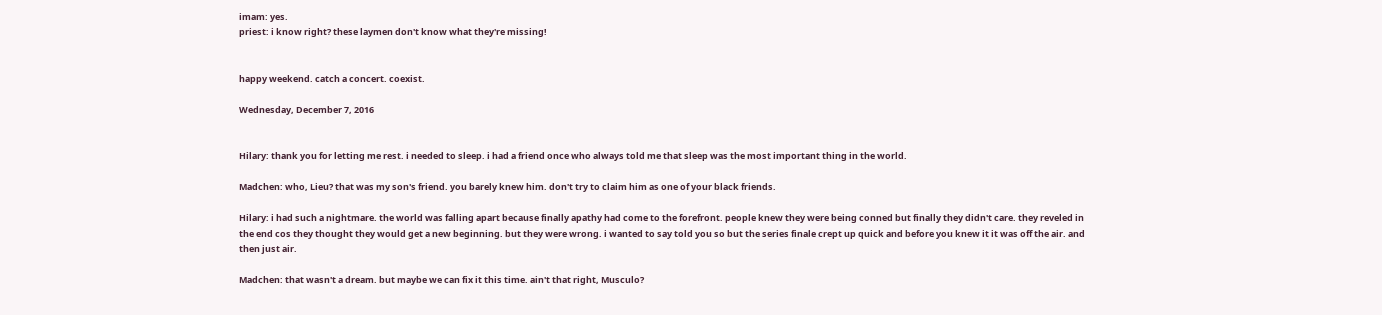imam: yes.
priest: i know right? these laymen don't know what they're missing!


happy weekend. catch a concert. coexist.

Wednesday, December 7, 2016


Hilary: thank you for letting me rest. i needed to sleep. i had a friend once who always told me that sleep was the most important thing in the world.

Madchen: who, Lieu? that was my son's friend. you barely knew him. don't try to claim him as one of your black friends.

Hilary: i had such a nightmare. the world was falling apart because finally apathy had come to the forefront. people knew they were being conned but finally they didn't care. they reveled in the end cos they thought they would get a new beginning. but they were wrong. i wanted to say told you so but the series finale crept up quick and before you knew it it was off the air. and then just air.

Madchen: that wasn't a dream. but maybe we can fix it this time. ain't that right, Musculo?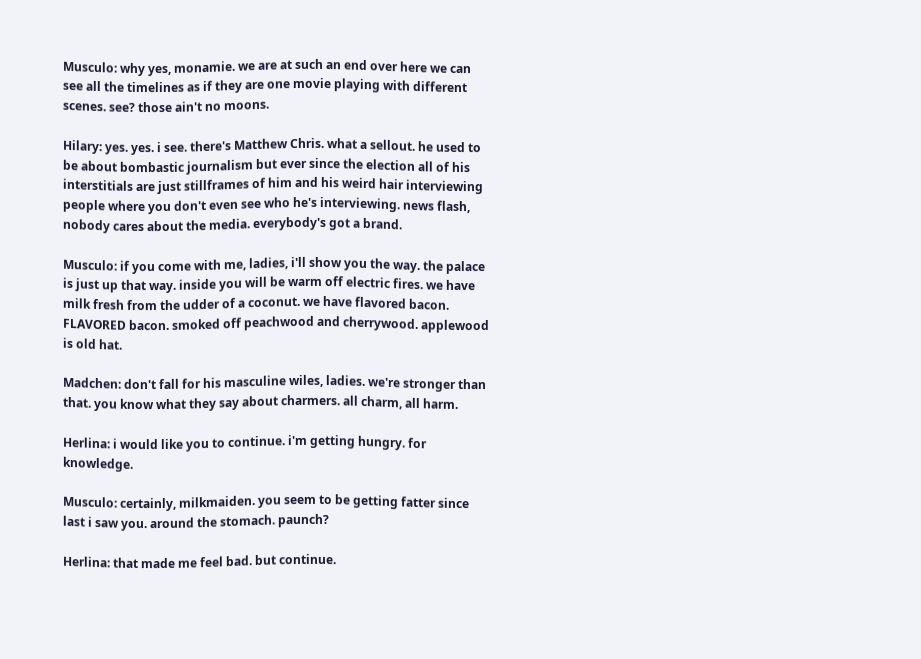Musculo: why yes, monamie. we are at such an end over here we can see all the timelines as if they are one movie playing with different scenes. see? those ain't no moons.

Hilary: yes. yes. i see. there's Matthew Chris. what a sellout. he used to be about bombastic journalism but ever since the election all of his interstitials are just stillframes of him and his weird hair interviewing people where you don't even see who he's interviewing. news flash, nobody cares about the media. everybody's got a brand.

Musculo: if you come with me, ladies, i'll show you the way. the palace is just up that way. inside you will be warm off electric fires. we have milk fresh from the udder of a coconut. we have flavored bacon. FLAVORED bacon. smoked off peachwood and cherrywood. applewood is old hat.

Madchen: don't fall for his masculine wiles, ladies. we're stronger than that. you know what they say about charmers. all charm, all harm.

Herlina: i would like you to continue. i'm getting hungry. for knowledge.

Musculo: certainly, milkmaiden. you seem to be getting fatter since last i saw you. around the stomach. paunch?

Herlina: that made me feel bad. but continue.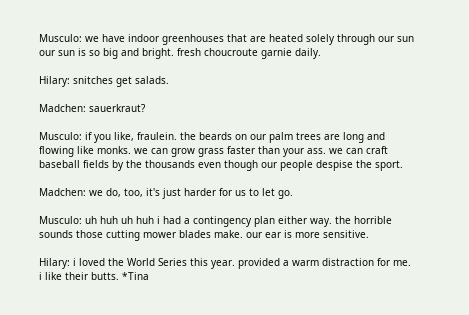Musculo: we have indoor greenhouses that are heated solely through our sun our sun is so big and bright. fresh choucroute garnie daily.

Hilary: snitches get salads.

Madchen: sauerkraut?

Musculo: if you like, fraulein. the beards on our palm trees are long and flowing like monks. we can grow grass faster than your ass. we can craft baseball fields by the thousands even though our people despise the sport.

Madchen: we do, too, it's just harder for us to let go.

Musculo: uh huh uh huh i had a contingency plan either way. the horrible sounds those cutting mower blades make. our ear is more sensitive.

Hilary: i loved the World Series this year. provided a warm distraction for me. i like their butts. *Tina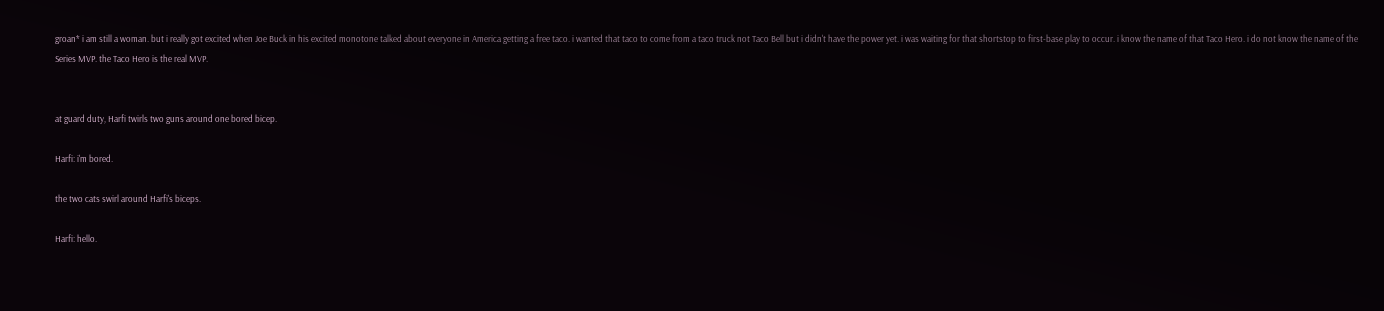groan* i am still a woman. but i really got excited when Joe Buck in his excited monotone talked about everyone in America getting a free taco. i wanted that taco to come from a taco truck not Taco Bell but i didn't have the power yet. i was waiting for that shortstop to first-base play to occur. i know the name of that Taco Hero. i do not know the name of the Series MVP. the Taco Hero is the real MVP.


at guard duty, Harfi twirls two guns around one bored bicep.

Harfi: i'm bored.

the two cats swirl around Harfi's biceps.

Harfi: hello.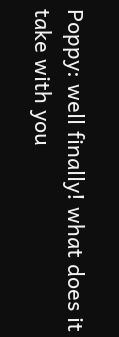Poppy: well finally! what does it take with you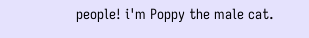people! i'm Poppy the male cat.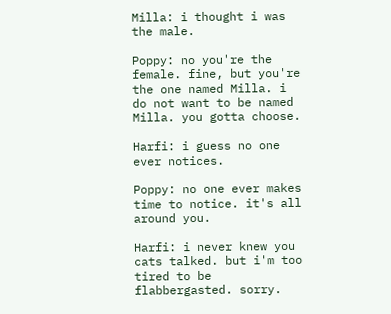Milla: i thought i was the male.

Poppy: no you're the female. fine, but you're the one named Milla. i do not want to be named Milla. you gotta choose.

Harfi: i guess no one ever notices.

Poppy: no one ever makes time to notice. it's all around you.

Harfi: i never knew you cats talked. but i'm too tired to be flabbergasted. sorry.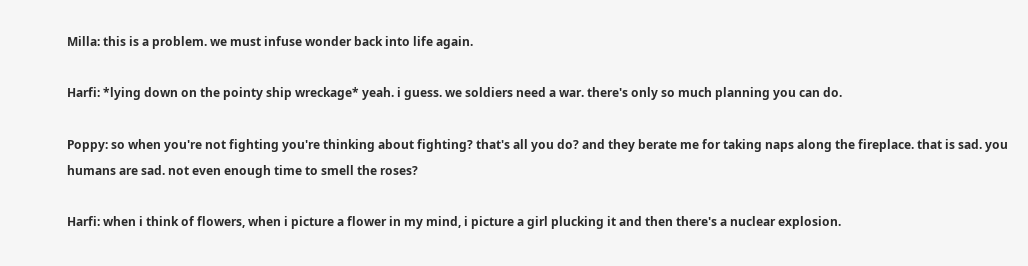Milla: this is a problem. we must infuse wonder back into life again.

Harfi: *lying down on the pointy ship wreckage* yeah. i guess. we soldiers need a war. there's only so much planning you can do.

Poppy: so when you're not fighting you're thinking about fighting? that's all you do? and they berate me for taking naps along the fireplace. that is sad. you humans are sad. not even enough time to smell the roses?

Harfi: when i think of flowers, when i picture a flower in my mind, i picture a girl plucking it and then there's a nuclear explosion.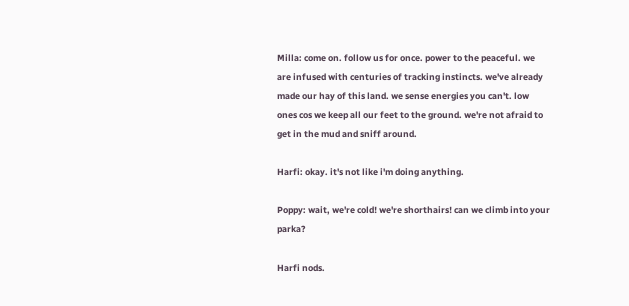Milla: come on. follow us for once. power to the peaceful. we are infused with centuries of tracking instincts. we've already made our hay of this land. we sense energies you can't. low ones cos we keep all our feet to the ground. we're not afraid to get in the mud and sniff around.

Harfi: okay. it's not like i'm doing anything.

Poppy: wait, we're cold! we're shorthairs! can we climb into your parka?

Harfi nods.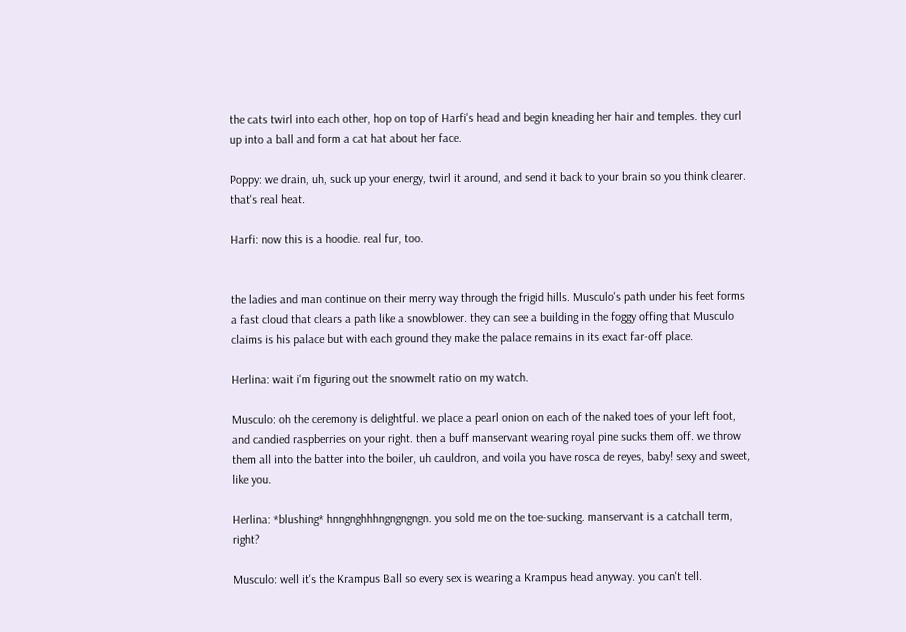the cats twirl into each other, hop on top of Harfi's head and begin kneading her hair and temples. they curl up into a ball and form a cat hat about her face.

Poppy: we drain, uh, suck up your energy, twirl it around, and send it back to your brain so you think clearer. that's real heat.

Harfi: now this is a hoodie. real fur, too.


the ladies and man continue on their merry way through the frigid hills. Musculo's path under his feet forms a fast cloud that clears a path like a snowblower. they can see a building in the foggy offing that Musculo claims is his palace but with each ground they make the palace remains in its exact far-off place.

Herlina: wait i'm figuring out the snowmelt ratio on my watch.

Musculo: oh the ceremony is delightful. we place a pearl onion on each of the naked toes of your left foot, and candied raspberries on your right. then a buff manservant wearing royal pine sucks them off. we throw them all into the batter into the boiler, uh cauldron, and voila you have rosca de reyes, baby! sexy and sweet, like you.

Herlina: *blushing* hnngnghhhngngngngn. you sold me on the toe-sucking. manservant is a catchall term, right?

Musculo: well it's the Krampus Ball so every sex is wearing a Krampus head anyway. you can't tell.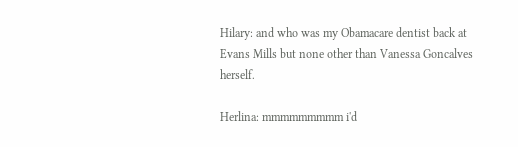Hilary: and who was my Obamacare dentist back at Evans Mills but none other than Vanessa Goncalves herself.

Herlina: mmmmmmmmm i'd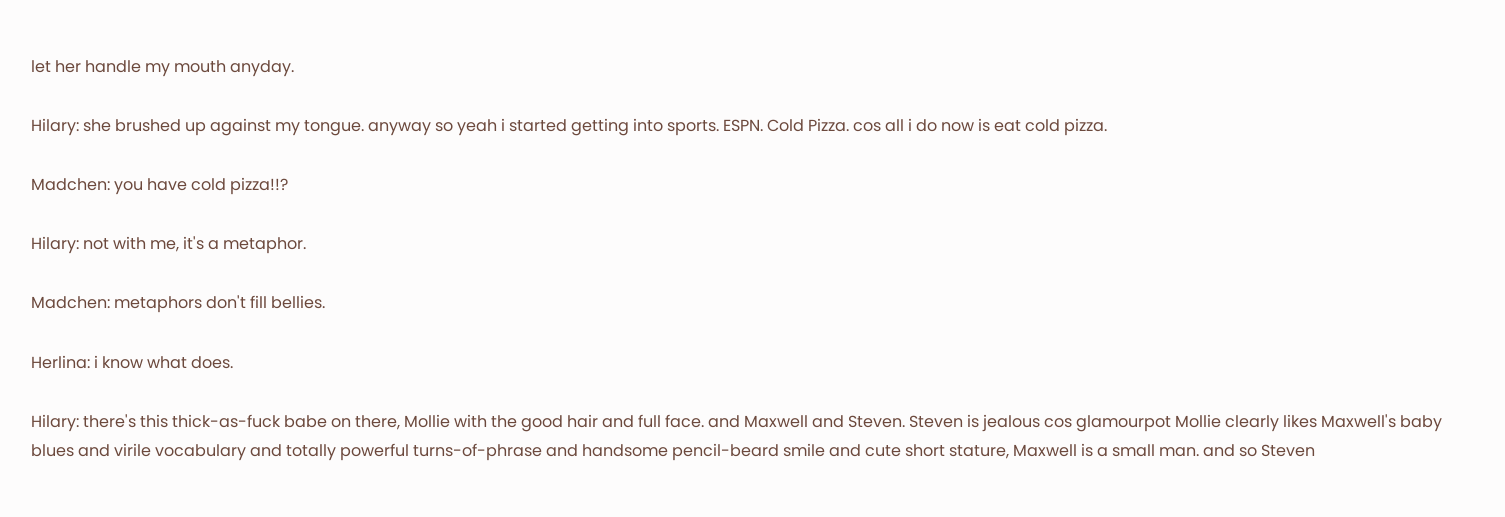let her handle my mouth anyday.

Hilary: she brushed up against my tongue. anyway so yeah i started getting into sports. ESPN. Cold Pizza. cos all i do now is eat cold pizza.

Madchen: you have cold pizza!!?

Hilary: not with me, it's a metaphor.

Madchen: metaphors don't fill bellies.

Herlina: i know what does.

Hilary: there's this thick-as-fuck babe on there, Mollie with the good hair and full face. and Maxwell and Steven. Steven is jealous cos glamourpot Mollie clearly likes Maxwell's baby blues and virile vocabulary and totally powerful turns-of-phrase and handsome pencil-beard smile and cute short stature, Maxwell is a small man. and so Steven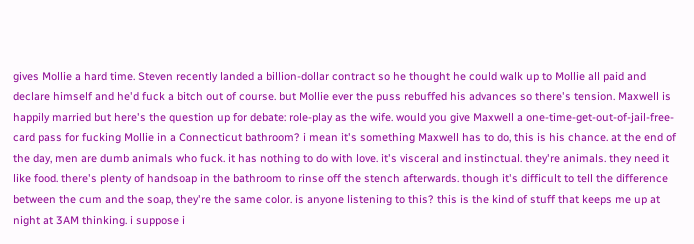gives Mollie a hard time. Steven recently landed a billion-dollar contract so he thought he could walk up to Mollie all paid and declare himself and he'd fuck a bitch out of course. but Mollie ever the puss rebuffed his advances so there's tension. Maxwell is happily married but here's the question up for debate: role-play as the wife. would you give Maxwell a one-time-get-out-of-jail-free-card pass for fucking Mollie in a Connecticut bathroom? i mean it's something Maxwell has to do, this is his chance. at the end of the day, men are dumb animals who fuck. it has nothing to do with love. it's visceral and instinctual. they're animals. they need it like food. there's plenty of handsoap in the bathroom to rinse off the stench afterwards. though it's difficult to tell the difference between the cum and the soap, they're the same color. is anyone listening to this? this is the kind of stuff that keeps me up at night at 3AM thinking. i suppose i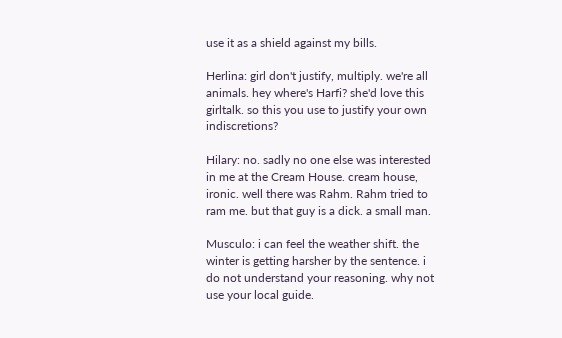use it as a shield against my bills.

Herlina: girl don't justify, multiply. we're all animals. hey where's Harfi? she'd love this girltalk. so this you use to justify your own indiscretions?

Hilary: no. sadly no one else was interested in me at the Cream House. cream house, ironic. well there was Rahm. Rahm tried to ram me. but that guy is a dick. a small man.

Musculo: i can feel the weather shift. the winter is getting harsher by the sentence. i do not understand your reasoning. why not use your local guide.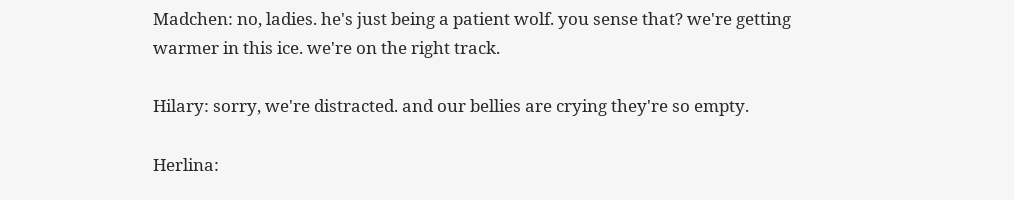Madchen: no, ladies. he's just being a patient wolf. you sense that? we're getting warmer in this ice. we're on the right track.

Hilary: sorry, we're distracted. and our bellies are crying they're so empty.

Herlina: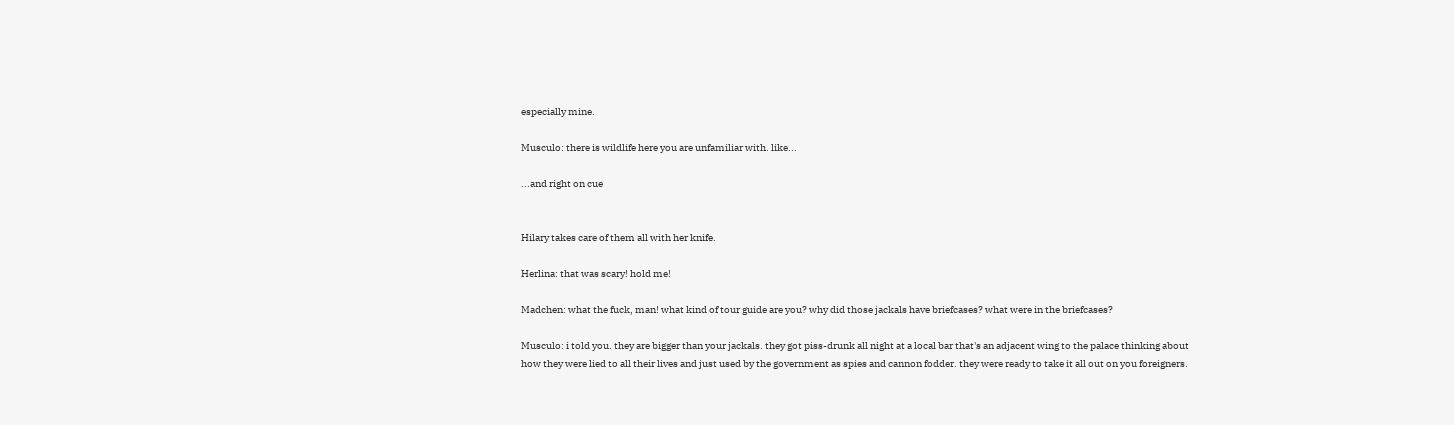especially mine.

Musculo: there is wildlife here you are unfamiliar with. like...

...and right on cue


Hilary takes care of them all with her knife.

Herlina: that was scary! hold me!

Madchen: what the fuck, man! what kind of tour guide are you? why did those jackals have briefcases? what were in the briefcases?

Musculo: i told you. they are bigger than your jackals. they got piss-drunk all night at a local bar that's an adjacent wing to the palace thinking about how they were lied to all their lives and just used by the government as spies and cannon fodder. they were ready to take it all out on you foreigners.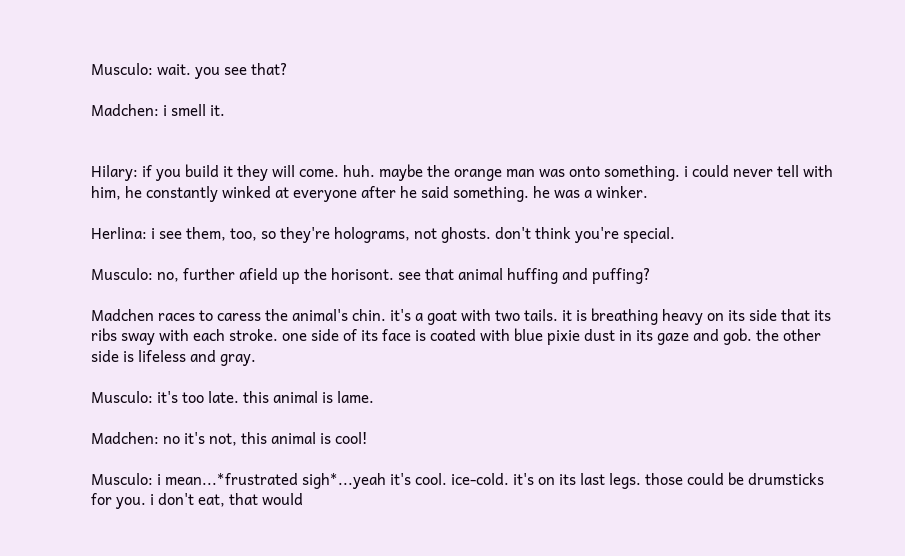Musculo: wait. you see that?

Madchen: i smell it.


Hilary: if you build it they will come. huh. maybe the orange man was onto something. i could never tell with him, he constantly winked at everyone after he said something. he was a winker.

Herlina: i see them, too, so they're holograms, not ghosts. don't think you're special.

Musculo: no, further afield up the horisont. see that animal huffing and puffing?

Madchen races to caress the animal's chin. it's a goat with two tails. it is breathing heavy on its side that its ribs sway with each stroke. one side of its face is coated with blue pixie dust in its gaze and gob. the other side is lifeless and gray.

Musculo: it's too late. this animal is lame.

Madchen: no it's not, this animal is cool!

Musculo: i mean...*frustrated sigh*...yeah it's cool. ice-cold. it's on its last legs. those could be drumsticks for you. i don't eat, that would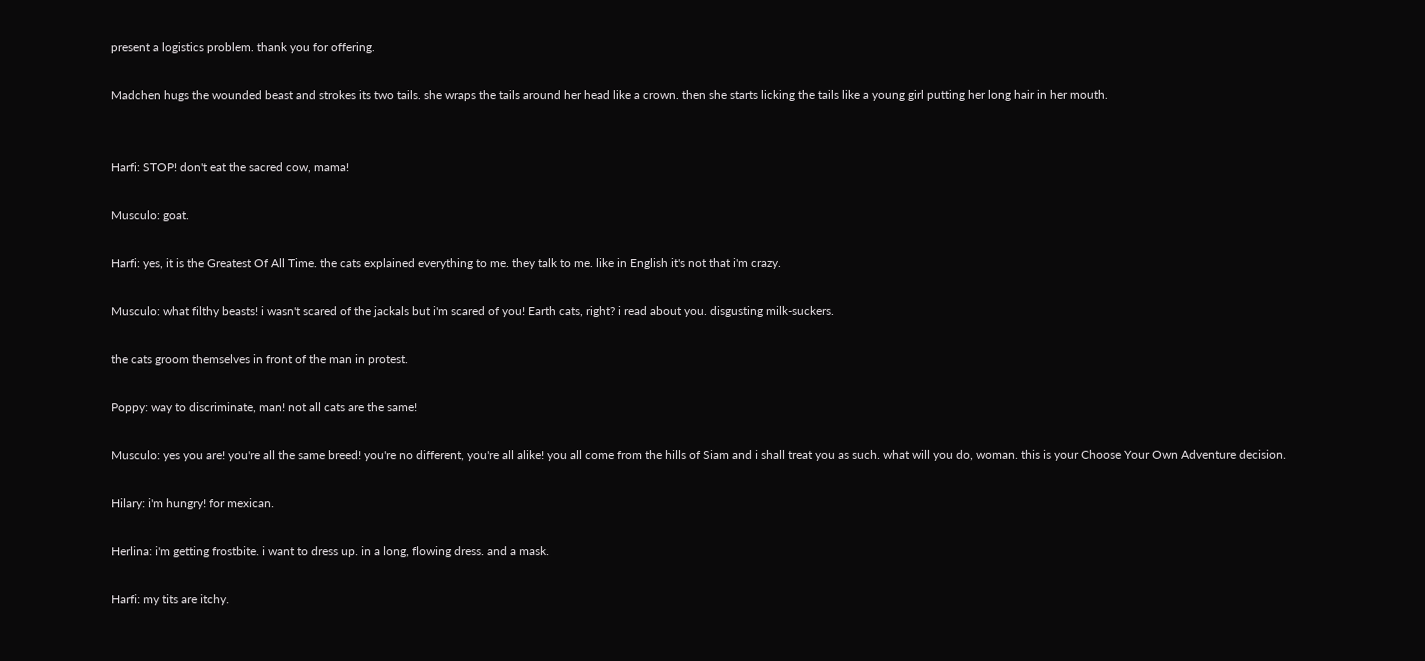present a logistics problem. thank you for offering.

Madchen hugs the wounded beast and strokes its two tails. she wraps the tails around her head like a crown. then she starts licking the tails like a young girl putting her long hair in her mouth.


Harfi: STOP! don't eat the sacred cow, mama!

Musculo: goat.

Harfi: yes, it is the Greatest Of All Time. the cats explained everything to me. they talk to me. like in English it's not that i'm crazy.

Musculo: what filthy beasts! i wasn't scared of the jackals but i'm scared of you! Earth cats, right? i read about you. disgusting milk-suckers.

the cats groom themselves in front of the man in protest.

Poppy: way to discriminate, man! not all cats are the same!

Musculo: yes you are! you're all the same breed! you're no different, you're all alike! you all come from the hills of Siam and i shall treat you as such. what will you do, woman. this is your Choose Your Own Adventure decision.

Hilary: i'm hungry! for mexican.

Herlina: i'm getting frostbite. i want to dress up. in a long, flowing dress. and a mask.

Harfi: my tits are itchy.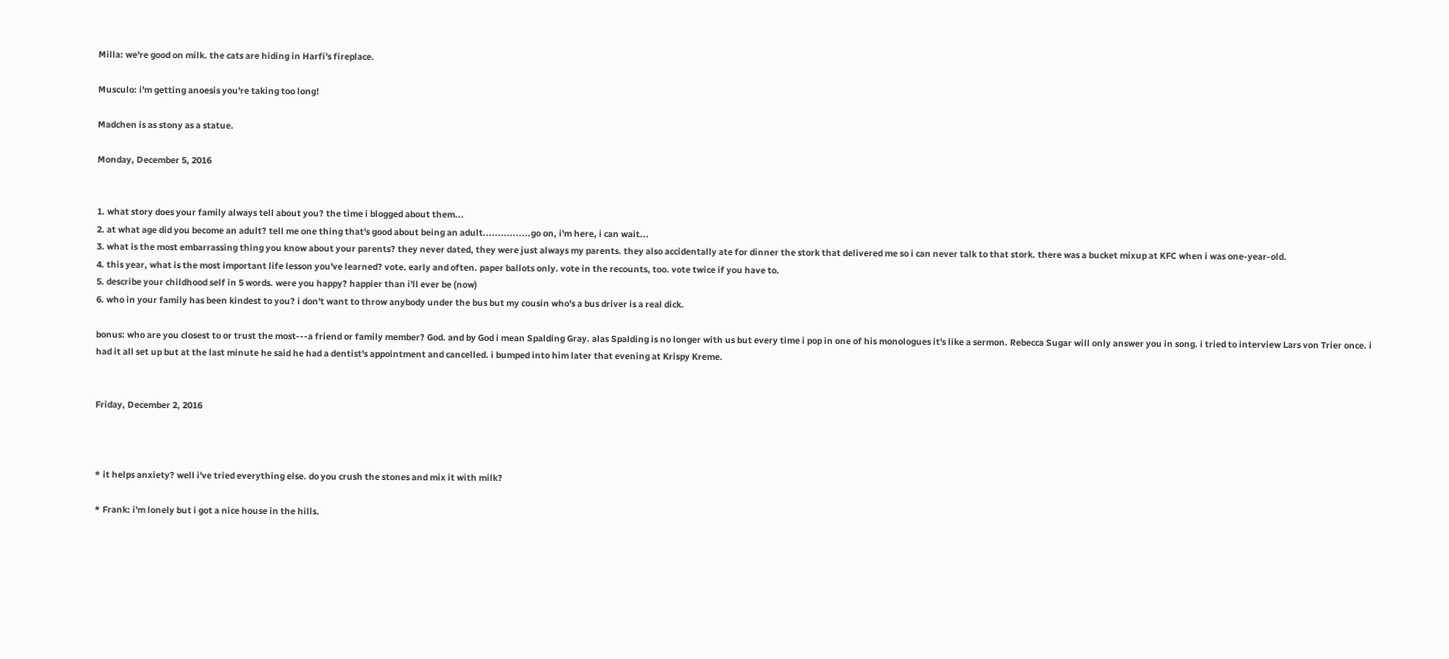Milla: we're good on milk. the cats are hiding in Harfi's fireplace.

Musculo: i'm getting anoesis you're taking too long!

Madchen is as stony as a statue.

Monday, December 5, 2016


1. what story does your family always tell about you? the time i blogged about them...
2. at what age did you become an adult? tell me one thing that's good about being an adult................go on, i'm here, i can wait...
3. what is the most embarrassing thing you know about your parents? they never dated, they were just always my parents. they also accidentally ate for dinner the stork that delivered me so i can never talk to that stork. there was a bucket mixup at KFC when i was one-year-old.
4. this year, what is the most important life lesson you've learned? vote. early and often. paper ballots only. vote in the recounts, too. vote twice if you have to.
5. describe your childhood self in 5 words. were you happy? happier than i'll ever be (now)
6. who in your family has been kindest to you? i don't want to throw anybody under the bus but my cousin who's a bus driver is a real dick.

bonus: who are you closest to or trust the most---a friend or family member? God. and by God i mean Spalding Gray. alas Spalding is no longer with us but every time i pop in one of his monologues it's like a sermon. Rebecca Sugar will only answer you in song. i tried to interview Lars von Trier once. i had it all set up but at the last minute he said he had a dentist's appointment and cancelled. i bumped into him later that evening at Krispy Kreme.


Friday, December 2, 2016



* it helps anxiety? well i've tried everything else. do you crush the stones and mix it with milk?

* Frank: i'm lonely but i got a nice house in the hills.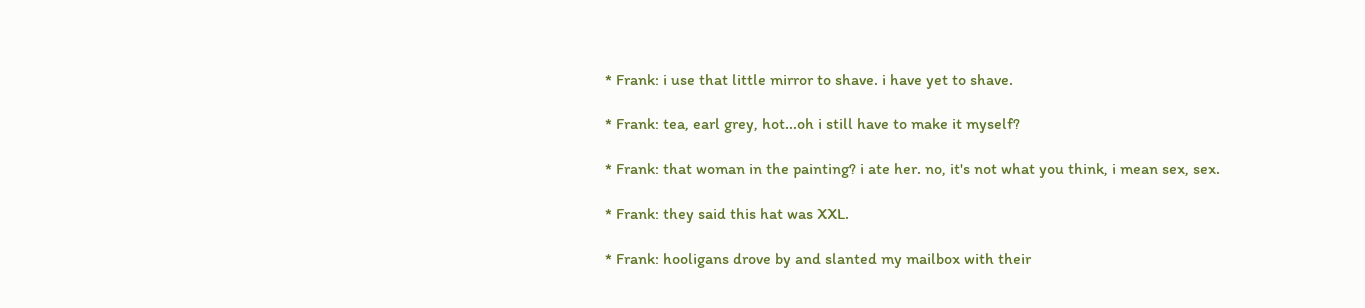* Frank: i use that little mirror to shave. i have yet to shave.

* Frank: tea, earl grey, hot...oh i still have to make it myself?

* Frank: that woman in the painting? i ate her. no, it's not what you think, i mean sex, sex.

* Frank: they said this hat was XXL.

* Frank: hooligans drove by and slanted my mailbox with their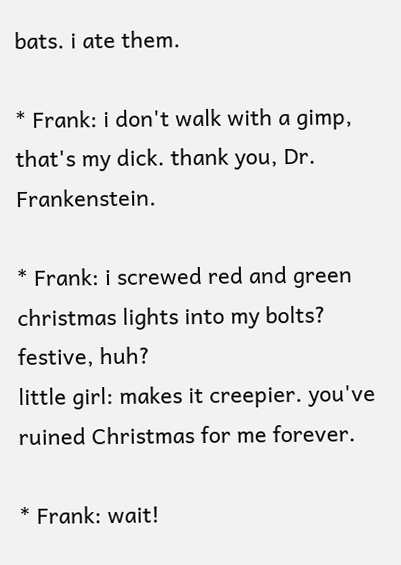bats. i ate them.

* Frank: i don't walk with a gimp, that's my dick. thank you, Dr. Frankenstein.

* Frank: i screwed red and green christmas lights into my bolts? festive, huh?
little girl: makes it creepier. you've ruined Christmas for me forever.

* Frank: wait!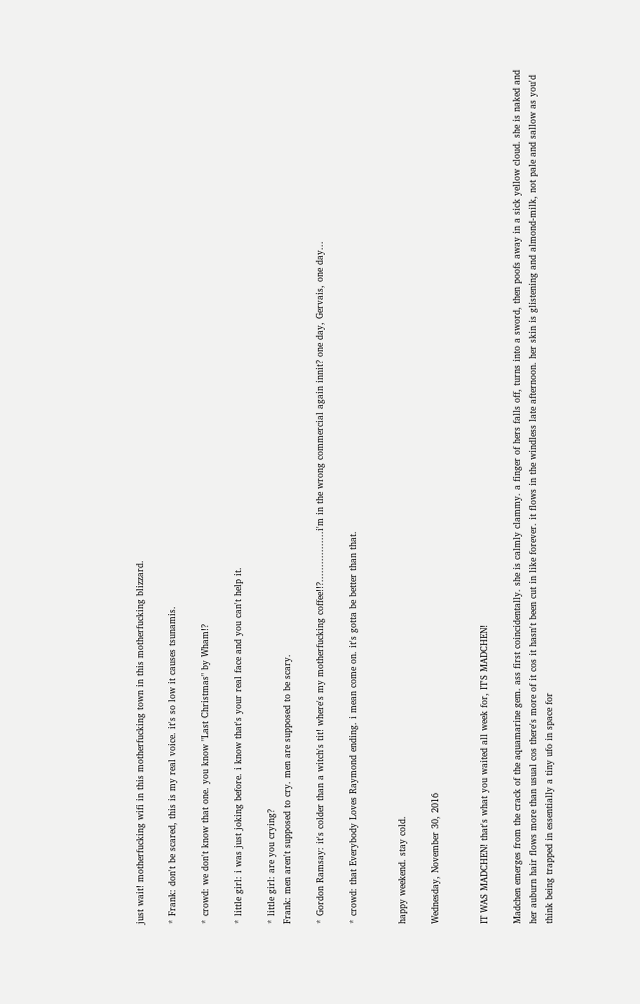just wait! motherfucking wifi in this motherfucking town in this motherfucking blizzard.

* Frank: don't be scared, this is my real voice. it's so low it causes tsunamis.

* crowd: we don't know that one. you know "Last Christmas" by Wham!?

* little girl: i was just joking before. i know that's your real face and you can't help it.

* little girl: are you crying?
Frank: men aren't supposed to cry. men are supposed to be scary.

* Gordon Ramsay: it's colder than a witch's tit! where's my motherfucking coffee!!?.................i'm in the wrong commercial again innit? one day, Gervais, one day...

* crowd: that Everybody Loves Raymond ending. i mean come on. it's gotta be better than that.


happy weekend. stay cold.

Wednesday, November 30, 2016


IT WAS MADCHEN! that's what you waited all week for, IT'S MADCHEN!

Madchen emerges from the crack of the aquamarine gem. ass first coincidentally. she is calmly clammy. a finger of hers falls off, turns into a sword, then poofs away in a sick yellow cloud. she is naked and her auburn hair flows more than usual cos there's more of it cos it hasn't been cut in like forever. it flows in the windless late afternoon. her skin is glistening and almond-milk, not pale and sallow as you'd think being trapped in essentially a tiny ufo in space for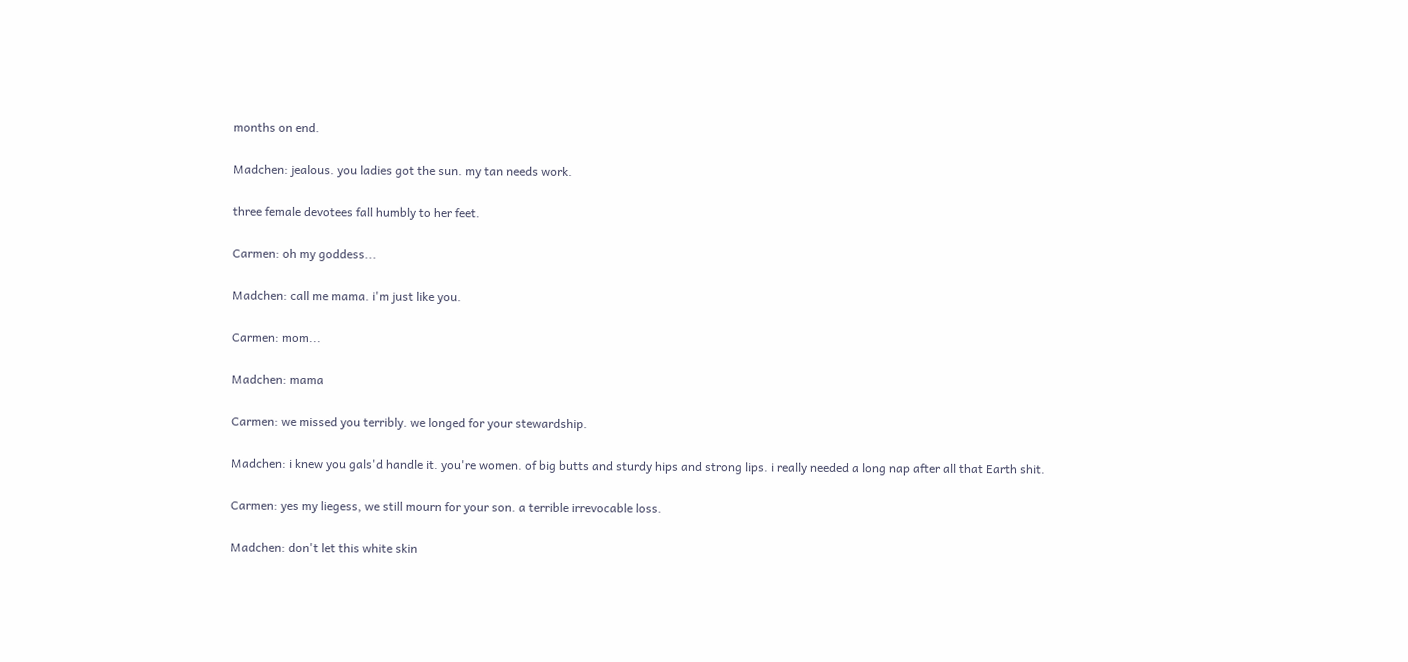months on end.

Madchen: jealous. you ladies got the sun. my tan needs work.

three female devotees fall humbly to her feet.

Carmen: oh my goddess...

Madchen: call me mama. i'm just like you.

Carmen: mom...

Madchen: mama

Carmen: we missed you terribly. we longed for your stewardship.

Madchen: i knew you gals'd handle it. you're women. of big butts and sturdy hips and strong lips. i really needed a long nap after all that Earth shit.

Carmen: yes my liegess, we still mourn for your son. a terrible irrevocable loss.

Madchen: don't let this white skin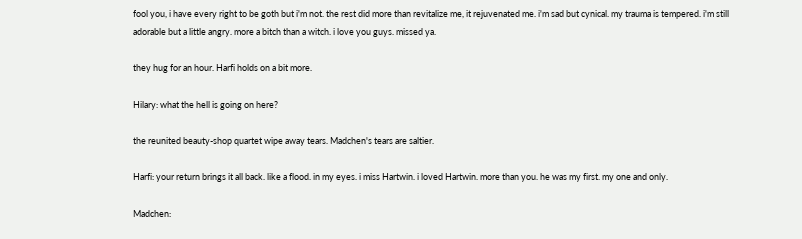fool you, i have every right to be goth but i'm not. the rest did more than revitalize me, it rejuvenated me. i'm sad but cynical. my trauma is tempered. i'm still adorable but a little angry. more a bitch than a witch. i love you guys. missed ya.

they hug for an hour. Harfi holds on a bit more.

Hilary: what the hell is going on here?

the reunited beauty-shop quartet wipe away tears. Madchen's tears are saltier.

Harfi: your return brings it all back. like a flood. in my eyes. i miss Hartwin. i loved Hartwin. more than you. he was my first. my one and only.

Madchen: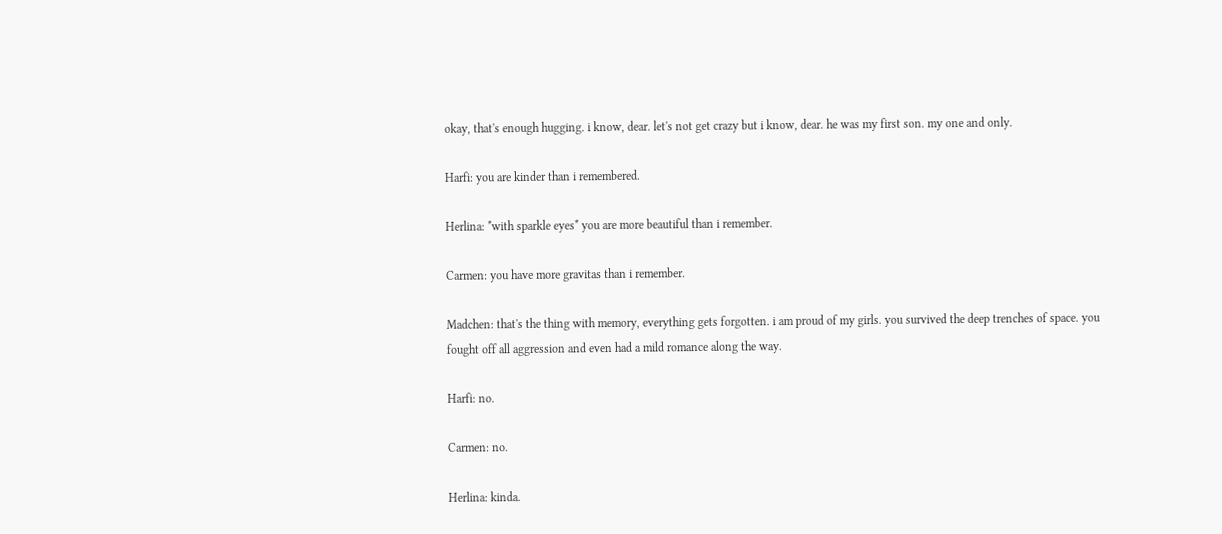okay, that's enough hugging. i know, dear. let's not get crazy but i know, dear. he was my first son. my one and only.

Harfi: you are kinder than i remembered.

Herlina: *with sparkle eyes* you are more beautiful than i remember.

Carmen: you have more gravitas than i remember.

Madchen: that's the thing with memory, everything gets forgotten. i am proud of my girls. you survived the deep trenches of space. you fought off all aggression and even had a mild romance along the way.

Harfi: no.

Carmen: no.

Herlina: kinda.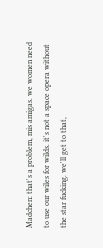Madchen: that's a problem, mis amigas. we women need to use our wiles for wilds. it's not a space opera without the star fucking. we'll get to that,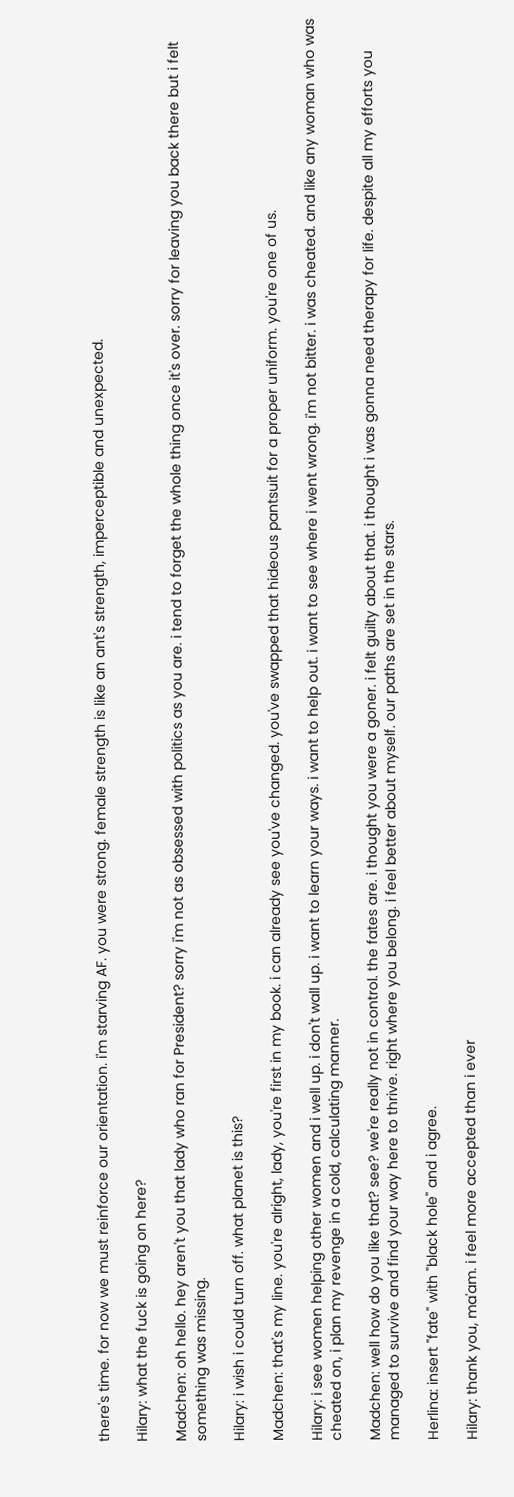there's time. for now we must reinforce our orientation. i'm starving AF. you were strong. female strength is like an ant's strength, imperceptible and unexpected.

Hilary: what the fuck is going on here?

Madchen: oh hello. hey aren't you that lady who ran for President? sorry i'm not as obsessed with politics as you are. i tend to forget the whole thing once it's over. sorry for leaving you back there but i felt something was missing.

Hilary: i wish i could turn off. what planet is this?

Madchen: that's my line. you're alright, lady, you're first in my book. i can already see you've changed. you've swapped that hideous pantsuit for a proper uniform. you're one of us.

Hilary: i see women helping other women and i well up. i don't wall up. i want to learn your ways. i want to help out. i want to see where i went wrong. i'm not bitter. i was cheated. and like any woman who was cheated on, i plan my revenge in a cold, calculating manner.

Madchen: well how do you like that? see? we're really not in control. the fates are. i thought you were a goner. i felt guilty about that. i thought i was gonna need therapy for life. despite all my efforts you managed to survive and find your way here to thrive. right where you belong. i feel better about myself. our paths are set in the stars.

Herlina: insert "fate" with "black hole" and i agree.

Hilary: thank you, ma'am. i feel more accepted than i ever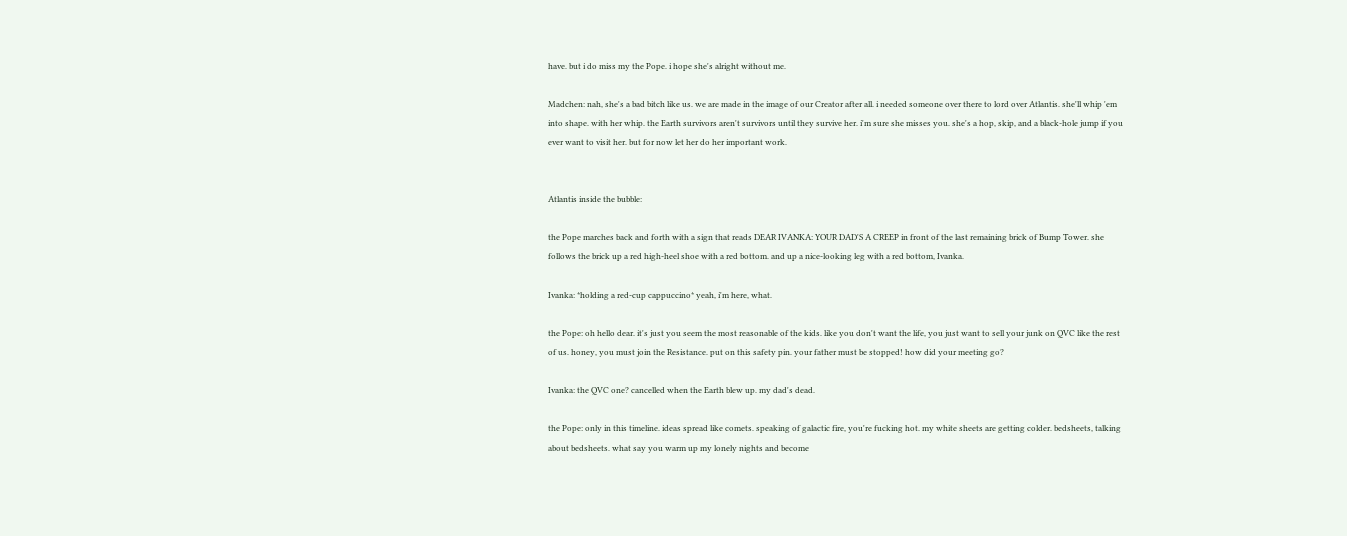have. but i do miss my the Pope. i hope she's alright without me.

Madchen: nah, she's a bad bitch like us. we are made in the image of our Creator after all. i needed someone over there to lord over Atlantis. she'll whip 'em into shape. with her whip. the Earth survivors aren't survivors until they survive her. i'm sure she misses you. she's a hop, skip, and a black-hole jump if you ever want to visit her. but for now let her do her important work.


Atlantis inside the bubble:

the Pope marches back and forth with a sign that reads DEAR IVANKA: YOUR DAD'S A CREEP in front of the last remaining brick of Bump Tower. she follows the brick up a red high-heel shoe with a red bottom. and up a nice-looking leg with a red bottom, Ivanka.

Ivanka: *holding a red-cup cappuccino* yeah, i'm here, what.

the Pope: oh hello dear. it's just you seem the most reasonable of the kids. like you don't want the life, you just want to sell your junk on QVC like the rest of us. honey, you must join the Resistance. put on this safety pin. your father must be stopped! how did your meeting go?

Ivanka: the QVC one? cancelled when the Earth blew up. my dad's dead.

the Pope: only in this timeline. ideas spread like comets. speaking of galactic fire, you're fucking hot. my white sheets are getting colder. bedsheets, talking about bedsheets. what say you warm up my lonely nights and become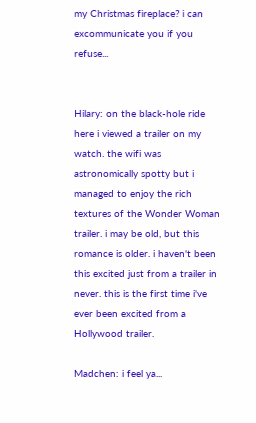my Christmas fireplace? i can excommunicate you if you refuse...


Hilary: on the black-hole ride here i viewed a trailer on my watch. the wifi was astronomically spotty but i managed to enjoy the rich textures of the Wonder Woman trailer. i may be old, but this romance is older. i haven't been this excited just from a trailer in never. this is the first time i've ever been excited from a Hollywood trailer.

Madchen: i feel ya...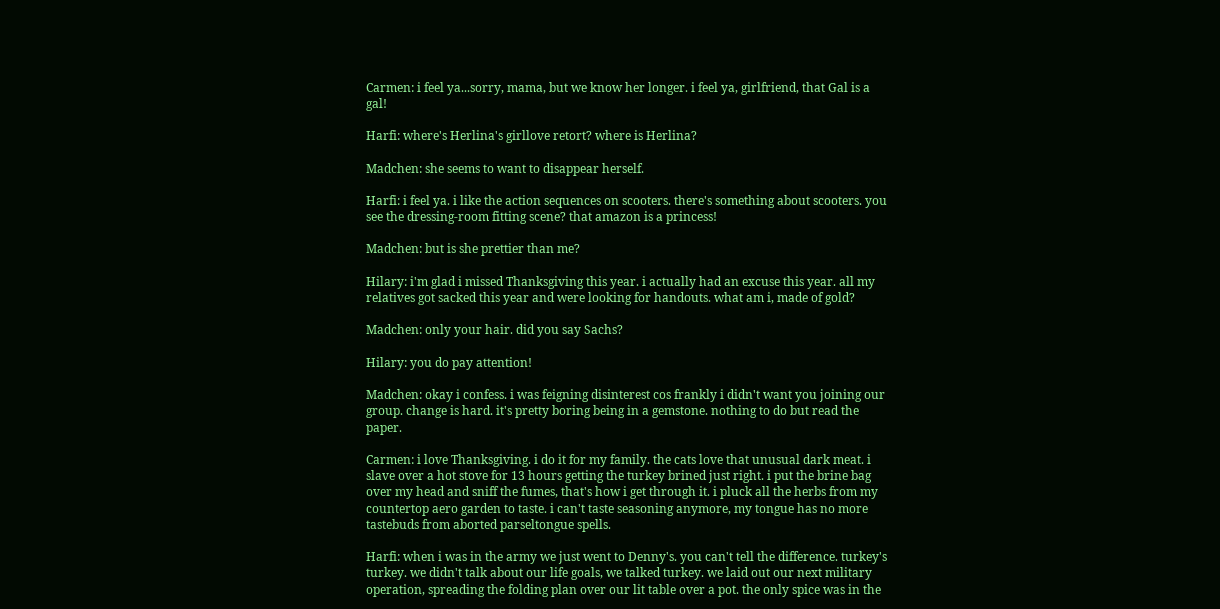Carmen: i feel ya...sorry, mama, but we know her longer. i feel ya, girlfriend, that Gal is a gal!

Harfi: where's Herlina's girllove retort? where is Herlina?

Madchen: she seems to want to disappear herself.

Harfi: i feel ya. i like the action sequences on scooters. there's something about scooters. you see the dressing-room fitting scene? that amazon is a princess!

Madchen: but is she prettier than me?

Hilary: i'm glad i missed Thanksgiving this year. i actually had an excuse this year. all my relatives got sacked this year and were looking for handouts. what am i, made of gold?

Madchen: only your hair. did you say Sachs?

Hilary: you do pay attention!

Madchen: okay i confess. i was feigning disinterest cos frankly i didn't want you joining our group. change is hard. it's pretty boring being in a gemstone. nothing to do but read the paper.

Carmen: i love Thanksgiving. i do it for my family. the cats love that unusual dark meat. i slave over a hot stove for 13 hours getting the turkey brined just right. i put the brine bag over my head and sniff the fumes, that's how i get through it. i pluck all the herbs from my countertop aero garden to taste. i can't taste seasoning anymore, my tongue has no more tastebuds from aborted parseltongue spells.

Harfi: when i was in the army we just went to Denny's. you can't tell the difference. turkey's turkey. we didn't talk about our life goals, we talked turkey. we laid out our next military operation, spreading the folding plan over our lit table over a pot. the only spice was in the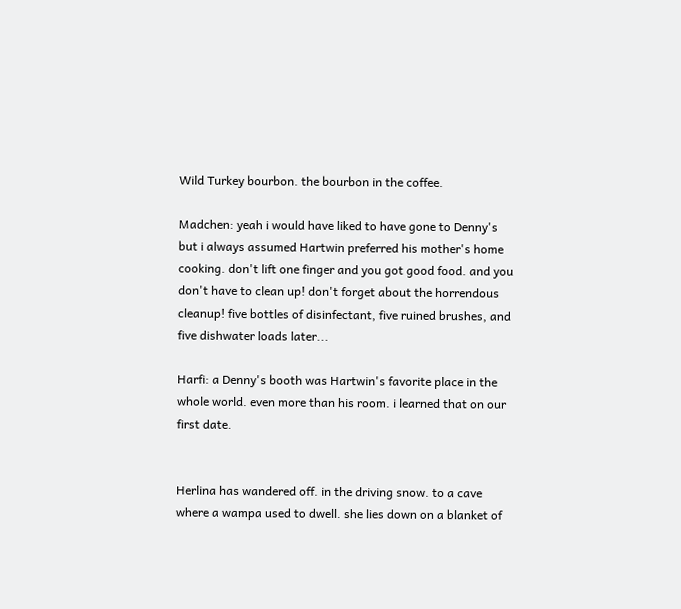Wild Turkey bourbon. the bourbon in the coffee.

Madchen: yeah i would have liked to have gone to Denny's but i always assumed Hartwin preferred his mother's home cooking. don't lift one finger and you got good food. and you don't have to clean up! don't forget about the horrendous cleanup! five bottles of disinfectant, five ruined brushes, and five dishwater loads later...

Harfi: a Denny's booth was Hartwin's favorite place in the whole world. even more than his room. i learned that on our first date.


Herlina has wandered off. in the driving snow. to a cave where a wampa used to dwell. she lies down on a blanket of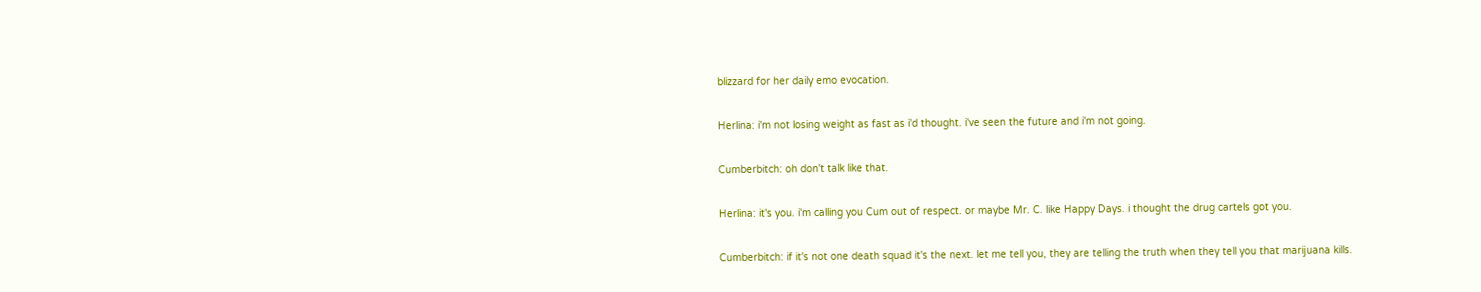blizzard for her daily emo evocation.

Herlina: i'm not losing weight as fast as i'd thought. i've seen the future and i'm not going.

Cumberbitch: oh don't talk like that.

Herlina: it's you. i'm calling you Cum out of respect. or maybe Mr. C. like Happy Days. i thought the drug cartels got you.

Cumberbitch: if it's not one death squad it's the next. let me tell you, they are telling the truth when they tell you that marijuana kills.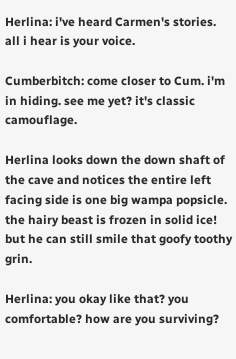Herlina: i've heard Carmen's stories. all i hear is your voice.

Cumberbitch: come closer to Cum. i'm in hiding. see me yet? it's classic camouflage.

Herlina looks down the down shaft of the cave and notices the entire left facing side is one big wampa popsicle. the hairy beast is frozen in solid ice! but he can still smile that goofy toothy grin.

Herlina: you okay like that? you comfortable? how are you surviving?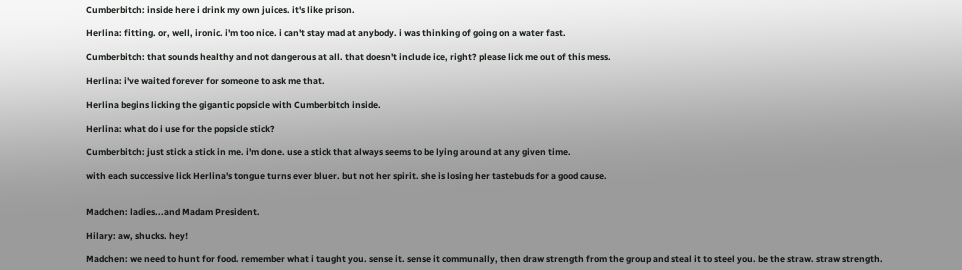Cumberbitch: inside here i drink my own juices. it's like prison.

Herlina: fitting. or, well, ironic. i'm too nice. i can't stay mad at anybody. i was thinking of going on a water fast.

Cumberbitch: that sounds healthy and not dangerous at all. that doesn't include ice, right? please lick me out of this mess.

Herlina: i've waited forever for someone to ask me that.

Herlina begins licking the gigantic popsicle with Cumberbitch inside.

Herlina: what do i use for the popsicle stick?

Cumberbitch: just stick a stick in me. i'm done. use a stick that always seems to be lying around at any given time.

with each successive lick Herlina's tongue turns ever bluer. but not her spirit. she is losing her tastebuds for a good cause.


Madchen: ladies...and Madam President.

Hilary: aw, shucks. hey!

Madchen: we need to hunt for food. remember what i taught you. sense it. sense it communally, then draw strength from the group and steal it to steel you. be the straw. straw strength.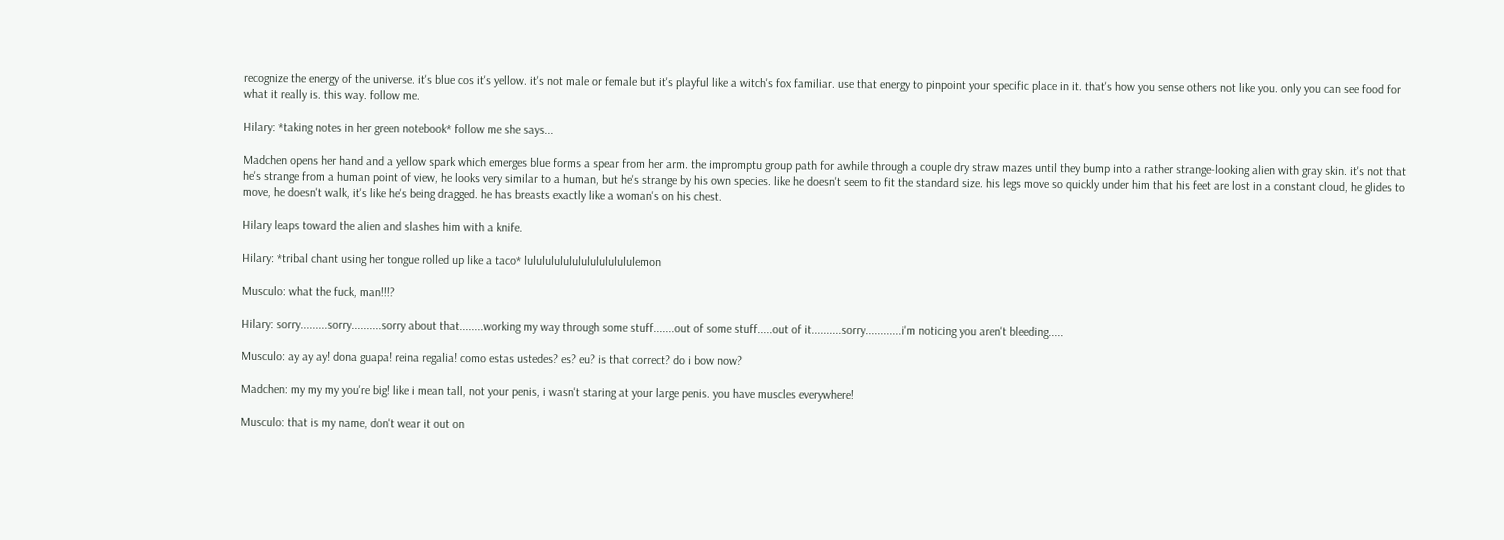recognize the energy of the universe. it's blue cos it's yellow. it's not male or female but it's playful like a witch's fox familiar. use that energy to pinpoint your specific place in it. that's how you sense others not like you. only you can see food for what it really is. this way. follow me.

Hilary: *taking notes in her green notebook* follow me she says...

Madchen opens her hand and a yellow spark which emerges blue forms a spear from her arm. the impromptu group path for awhile through a couple dry straw mazes until they bump into a rather strange-looking alien with gray skin. it's not that he's strange from a human point of view, he looks very similar to a human, but he's strange by his own species. like he doesn't seem to fit the standard size. his legs move so quickly under him that his feet are lost in a constant cloud, he glides to move, he doesn't walk, it's like he's being dragged. he has breasts exactly like a woman's on his chest.

Hilary leaps toward the alien and slashes him with a knife.

Hilary: *tribal chant using her tongue rolled up like a taco* lululululululululululululemon

Musculo: what the fuck, man!!!?

Hilary: sorry.........sorry..........sorry about that........working my way through some stuff.......out of some stuff.....out of it..........sorry............i'm noticing you aren't bleeding.....

Musculo: ay ay ay! dona guapa! reina regalia! como estas ustedes? es? eu? is that correct? do i bow now?

Madchen: my my my you're big! like i mean tall, not your penis, i wasn't staring at your large penis. you have muscles everywhere!

Musculo: that is my name, don't wear it out on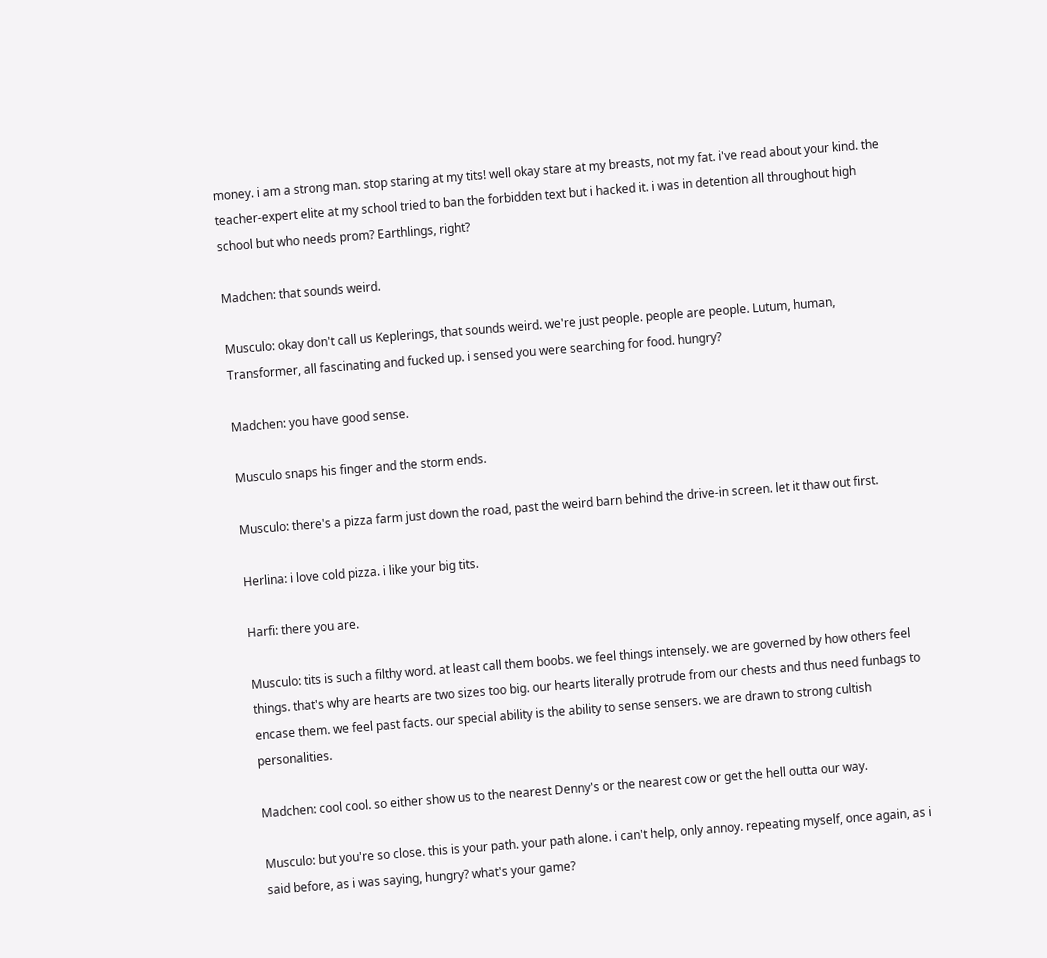money. i am a strong man. stop staring at my tits! well okay stare at my breasts, not my fat. i've read about your kind. the teacher-expert elite at my school tried to ban the forbidden text but i hacked it. i was in detention all throughout high school but who needs prom? Earthlings, right?

Madchen: that sounds weird.

Musculo: okay don't call us Keplerings, that sounds weird. we're just people. people are people. Lutum, human, Transformer, all fascinating and fucked up. i sensed you were searching for food. hungry?

Madchen: you have good sense.

Musculo snaps his finger and the storm ends.

Musculo: there's a pizza farm just down the road, past the weird barn behind the drive-in screen. let it thaw out first.

Herlina: i love cold pizza. i like your big tits.

Harfi: there you are.

Musculo: tits is such a filthy word. at least call them boobs. we feel things intensely. we are governed by how others feel things. that's why are hearts are two sizes too big. our hearts literally protrude from our chests and thus need funbags to encase them. we feel past facts. our special ability is the ability to sense sensers. we are drawn to strong cultish personalities.

Madchen: cool cool. so either show us to the nearest Denny's or the nearest cow or get the hell outta our way.

Musculo: but you're so close. this is your path. your path alone. i can't help, only annoy. repeating myself, once again, as i said before, as i was saying, hungry? what's your game?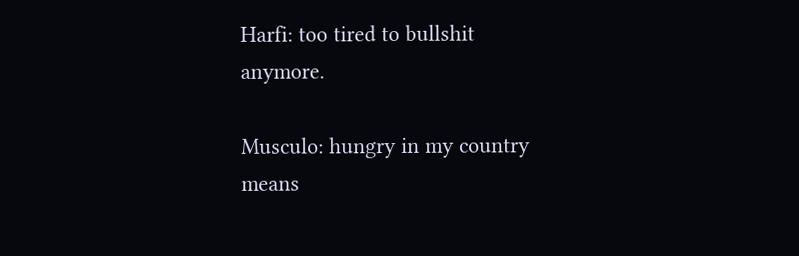Harfi: too tired to bullshit anymore.

Musculo: hungry in my country means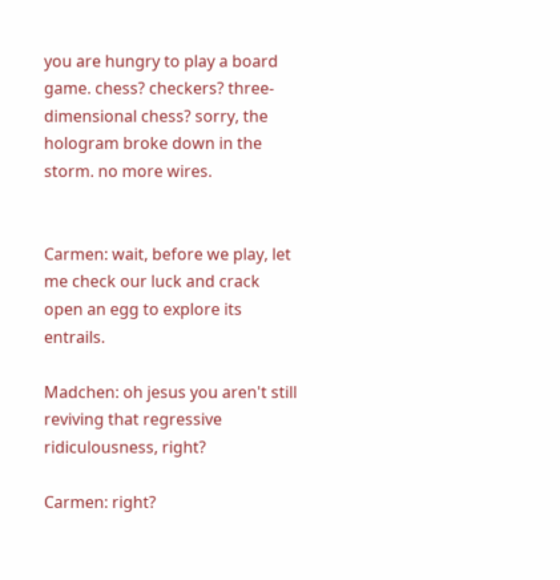you are hungry to play a board game. chess? checkers? three-dimensional chess? sorry, the hologram broke down in the storm. no more wires.


Carmen: wait, before we play, let me check our luck and crack open an egg to explore its entrails.

Madchen: oh jesus you aren't still reviving that regressive ridiculousness, right?

Carmen: right?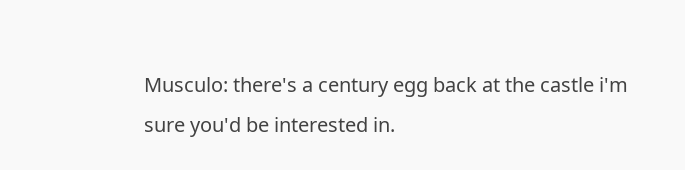Musculo: there's a century egg back at the castle i'm sure you'd be interested in.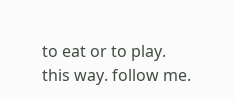to eat or to play. this way. follow me.